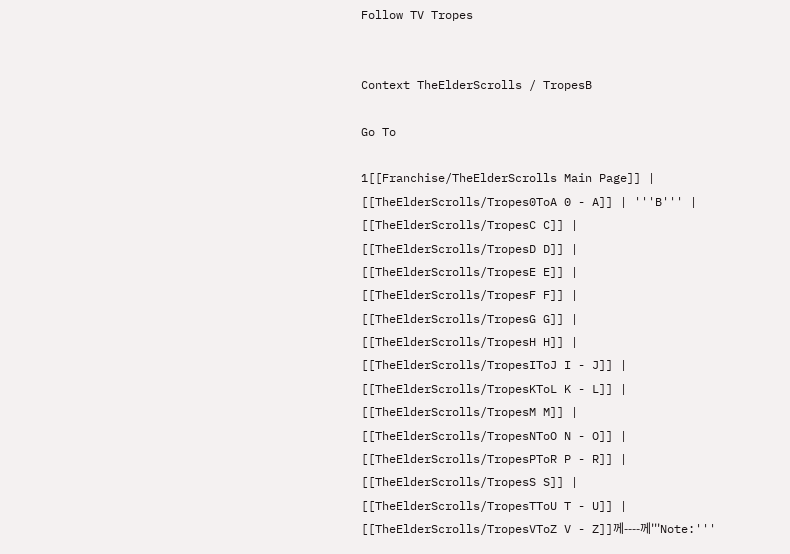Follow TV Tropes


Context TheElderScrolls / TropesB

Go To

1[[Franchise/TheElderScrolls Main Page]] | [[TheElderScrolls/Tropes0ToA 0 - A]] | '''B''' | [[TheElderScrolls/TropesC C]] | [[TheElderScrolls/TropesD D]] | [[TheElderScrolls/TropesE E]] | [[TheElderScrolls/TropesF F]] | [[TheElderScrolls/TropesG G]] | [[TheElderScrolls/TropesH H]] | [[TheElderScrolls/TropesIToJ I - J]] | [[TheElderScrolls/TropesKToL K - L]] | [[TheElderScrolls/TropesM M]] | [[TheElderScrolls/TropesNToO N - O]] | [[TheElderScrolls/TropesPToR P - R]] | [[TheElderScrolls/TropesS S]] | [[TheElderScrolls/TropesTToU T - U]] | [[TheElderScrolls/TropesVToZ V - Z]]께----께'''Note:'''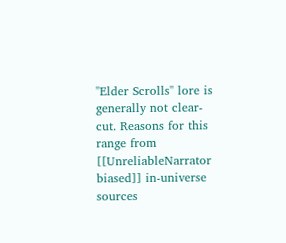''Elder Scrolls'' lore is generally not clear-cut. Reasons for this range from [[UnreliableNarrator biased]] in-universe sources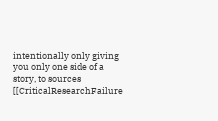intentionally only giving you only one side of a story, to sources [[CriticalResearchFailure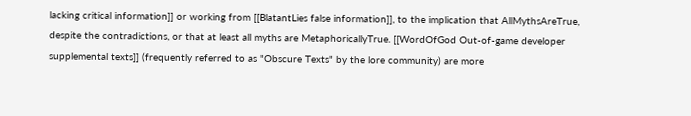lacking critical information]] or working from [[BlatantLies false information]], to the implication that AllMythsAreTrue, despite the contradictions, or that at least all myths are MetaphoricallyTrue. [[WordOfGod Out-of-game developer supplemental texts]] (frequently referred to as "Obscure Texts" by the lore community) are more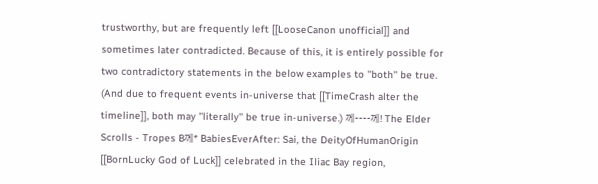trustworthy, but are frequently left [[LooseCanon unofficial]] and sometimes later contradicted. Because of this, it is entirely possible for two contradictory statements in the below examples to ''both'' be true. (And due to frequent events in-universe that [[TimeCrash alter the timeline]], both may ''literally'' be true in-universe.) 께----께! The Elder Scrolls - Tropes B께* BabiesEverAfter: Sai, the DeityOfHumanOrigin [[BornLucky God of Luck]] celebrated in the Iliac Bay region,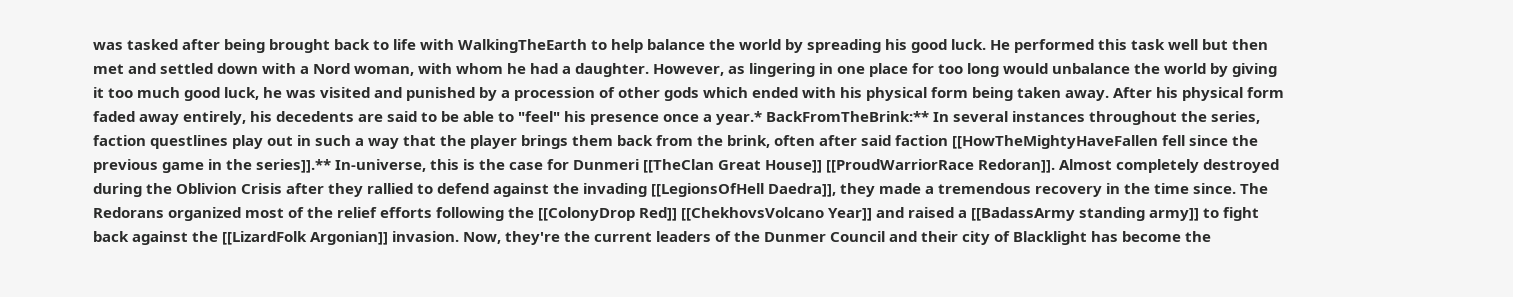was tasked after being brought back to life with WalkingTheEarth to help balance the world by spreading his good luck. He performed this task well but then met and settled down with a Nord woman, with whom he had a daughter. However, as lingering in one place for too long would unbalance the world by giving it too much good luck, he was visited and punished by a procession of other gods which ended with his physical form being taken away. After his physical form faded away entirely, his decedents are said to be able to "feel" his presence once a year.* BackFromTheBrink:** In several instances throughout the series, faction questlines play out in such a way that the player brings them back from the brink, often after said faction [[HowTheMightyHaveFallen fell since the previous game in the series]].** In-universe, this is the case for Dunmeri [[TheClan Great House]] [[ProudWarriorRace Redoran]]. Almost completely destroyed during the Oblivion Crisis after they rallied to defend against the invading [[LegionsOfHell Daedra]], they made a tremendous recovery in the time since. The Redorans organized most of the relief efforts following the [[ColonyDrop Red]] [[ChekhovsVolcano Year]] and raised a [[BadassArmy standing army]] to fight back against the [[LizardFolk Argonian]] invasion. Now, they're the current leaders of the Dunmer Council and their city of Blacklight has become the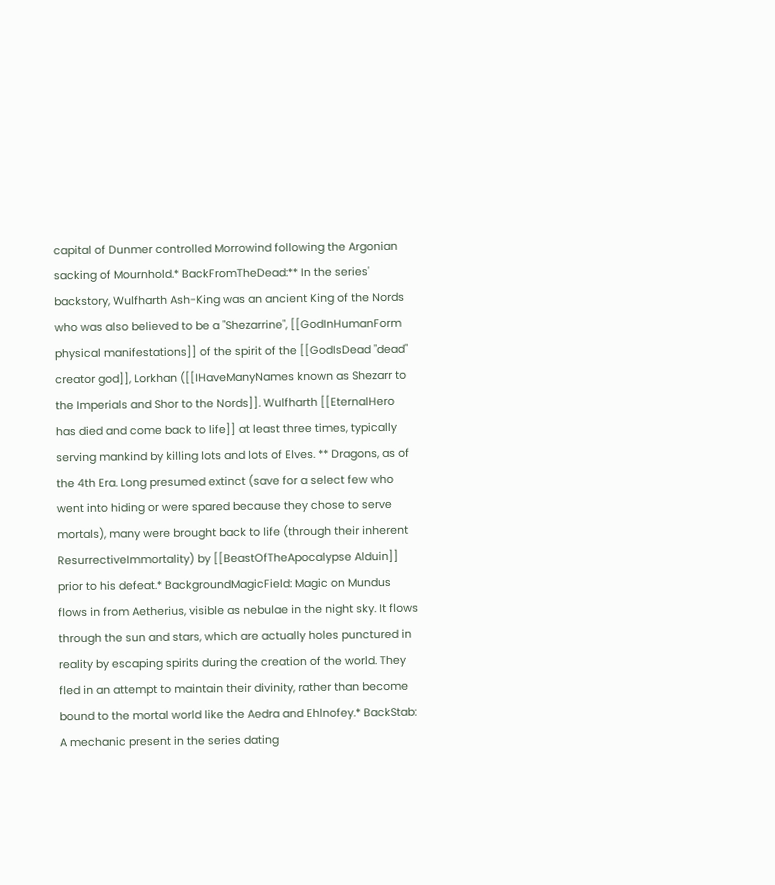capital of Dunmer controlled Morrowind following the Argonian sacking of Mournhold.* BackFromTheDead:** In the series' backstory, Wulfharth Ash-King was an ancient King of the Nords who was also believed to be a "Shezarrine", [[GodInHumanForm physical manifestations]] of the spirit of the [[GodIsDead "dead" creator god]], Lorkhan ([[IHaveManyNames known as Shezarr to the Imperials and Shor to the Nords]]. Wulfharth [[EternalHero has died and come back to life]] at least three times, typically serving mankind by killing lots and lots of Elves. ** Dragons, as of the 4th Era. Long presumed extinct (save for a select few who went into hiding or were spared because they chose to serve mortals), many were brought back to life (through their inherent ResurrectiveImmortality) by [[BeastOfTheApocalypse Alduin]] prior to his defeat.* BackgroundMagicField: Magic on Mundus flows in from Aetherius, visible as nebulae in the night sky. It flows through the sun and stars, which are actually holes punctured in reality by escaping spirits during the creation of the world. They fled in an attempt to maintain their divinity, rather than become bound to the mortal world like the Aedra and Ehlnofey.* BackStab: A mechanic present in the series dating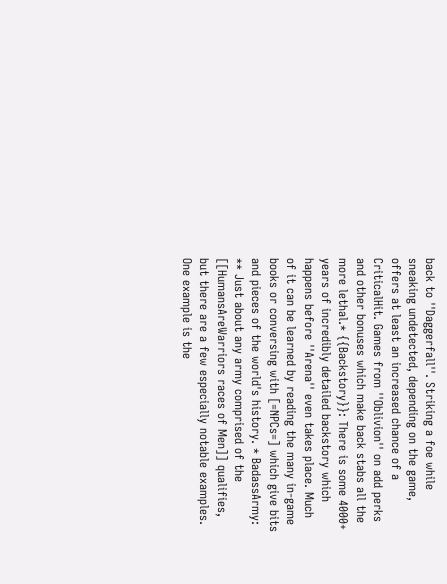back to ''Daggerfall''. Striking a foe while sneaking undetected, depending on the game, offers at least an increased chance of a CriticalHit. Games from ''Oblivion'' on add perks and other bonuses which make back stabs all the more lethal.* {{Backstory}}: There is some 4000+ years of incredibly detailed backstory which happens before ''Arena'' even takes place. Much of it can be learned by reading the many in-game books or conversing with [=NPCs=] which give bits and pieces of the world's history. * BadassArmy: ** Just about any army comprised of the [[HumansAreWarriors races of Men]] qualifies, but there are a few especially notable examples. One example is the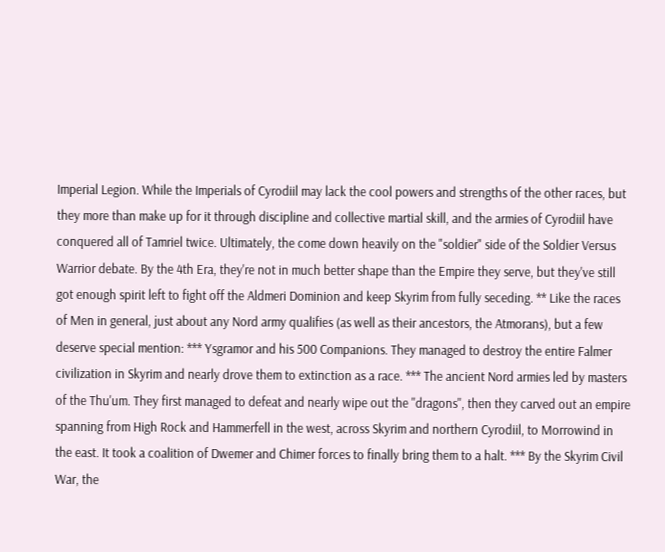Imperial Legion. While the Imperials of Cyrodiil may lack the cool powers and strengths of the other races, but they more than make up for it through discipline and collective martial skill, and the armies of Cyrodiil have conquered all of Tamriel twice. Ultimately, the come down heavily on the "soldier" side of the Soldier Versus Warrior debate. By the 4th Era, they're not in much better shape than the Empire they serve, but they've still got enough spirit left to fight off the Aldmeri Dominion and keep Skyrim from fully seceding. ** Like the races of Men in general, just about any Nord army qualifies (as well as their ancestors, the Atmorans), but a few deserve special mention: *** Ysgramor and his 500 Companions. They managed to destroy the entire Falmer civilization in Skyrim and nearly drove them to extinction as a race. *** The ancient Nord armies led by masters of the Thu'um. They first managed to defeat and nearly wipe out the ''dragons'', then they carved out an empire spanning from High Rock and Hammerfell in the west, across Skyrim and northern Cyrodiil, to Morrowind in the east. It took a coalition of Dwemer and Chimer forces to finally bring them to a halt. *** By the Skyrim Civil War, the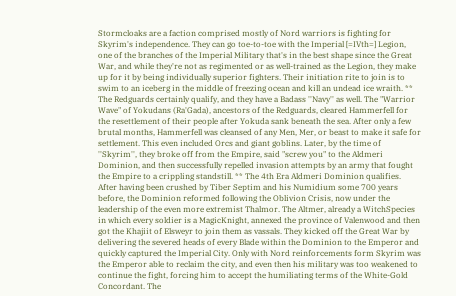Stormcloaks are a faction comprised mostly of Nord warriors is fighting for Skyrim's independence. They can go toe-to-toe with the Imperial [=IVth=] Legion, one of the branches of the Imperial Military that's in the best shape since the Great War, and while they're not as regimented or as well-trained as the Legion, they make up for it by being individually superior fighters. Their initiation rite to join is to swim to an iceberg in the middle of freezing ocean and kill an undead ice wraith. ** The Redguards certainly qualify, and they have a Badass ''Navy'' as well. The "Warrior Wave" of Yokudans (Ra'Gada), ancestors of the Redguards, cleared Hammerfell for the resettlement of their people after Yokuda sank beneath the sea. After only a few brutal months, Hammerfell was cleansed of any Men, Mer, or beast to make it safe for settlement. This even included Orcs and giant goblins. Later, by the time of ''Skyrim'', they broke off from the Empire, said "screw you" to the Aldmeri Dominion, and then successfully repelled invasion attempts by an army that fought the Empire to a crippling standstill. ** The 4th Era Aldmeri Dominion qualifies. After having been crushed by Tiber Septim and his Numidium some 700 years before, the Dominion reformed following the Oblivion Crisis, now under the leadership of the even more extremist Thalmor. The Altmer, already a WitchSpecies in which every soldier is a MagicKnight, annexed the province of Valenwood and then got the Khajiit of Elsweyr to join them as vassals. They kicked off the Great War by delivering the severed heads of every Blade within the Dominion to the Emperor and quickly captured the Imperial City. Only with Nord reinforcements form Skyrim was the Emperor able to reclaim the city, and even then his military was too weakened to continue the fight, forcing him to accept the humiliating terms of the White-Gold Concordant. The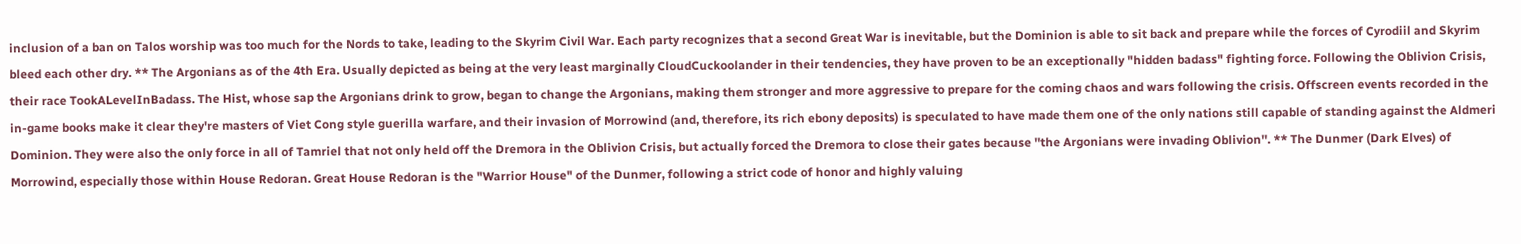inclusion of a ban on Talos worship was too much for the Nords to take, leading to the Skyrim Civil War. Each party recognizes that a second Great War is inevitable, but the Dominion is able to sit back and prepare while the forces of Cyrodiil and Skyrim bleed each other dry. ** The Argonians as of the 4th Era. Usually depicted as being at the very least marginally CloudCuckoolander in their tendencies, they have proven to be an exceptionally "hidden badass" fighting force. Following the Oblivion Crisis, their race TookALevelInBadass. The Hist, whose sap the Argonians drink to grow, began to change the Argonians, making them stronger and more aggressive to prepare for the coming chaos and wars following the crisis. Offscreen events recorded in the in-game books make it clear they're masters of Viet Cong style guerilla warfare, and their invasion of Morrowind (and, therefore, its rich ebony deposits) is speculated to have made them one of the only nations still capable of standing against the Aldmeri Dominion. They were also the only force in all of Tamriel that not only held off the Dremora in the Oblivion Crisis, but actually forced the Dremora to close their gates because ''the Argonians were invading Oblivion''. ** The Dunmer (Dark Elves) of Morrowind, especially those within House Redoran. Great House Redoran is the "Warrior House" of the Dunmer, following a strict code of honor and highly valuing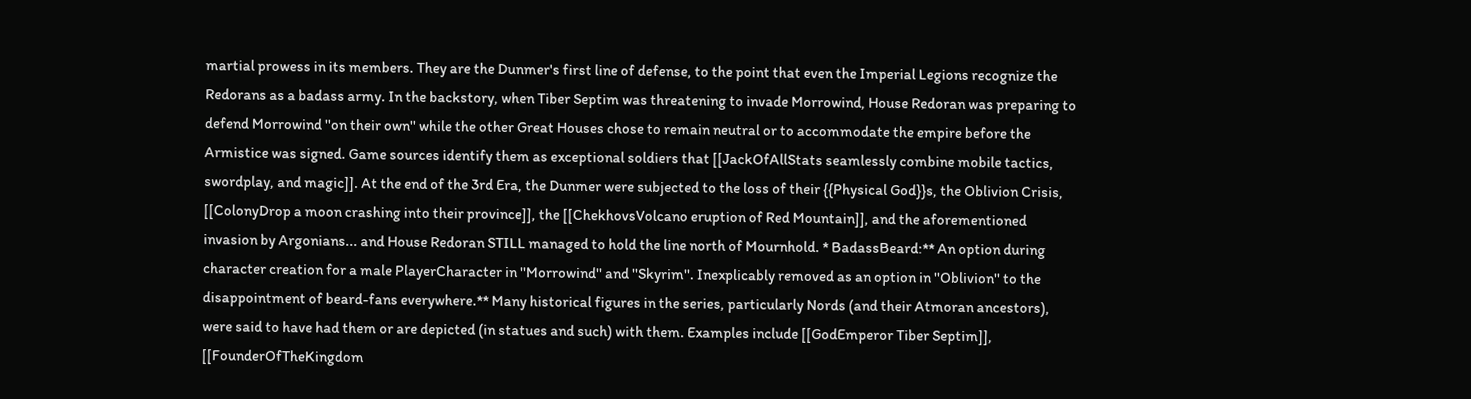martial prowess in its members. They are the Dunmer's first line of defense, to the point that even the Imperial Legions recognize the Redorans as a badass army. In the backstory, when Tiber Septim was threatening to invade Morrowind, House Redoran was preparing to defend Morrowind ''on their own'' while the other Great Houses chose to remain neutral or to accommodate the empire before the Armistice was signed. Game sources identify them as exceptional soldiers that [[JackOfAllStats seamlessly combine mobile tactics, swordplay, and magic]]. At the end of the 3rd Era, the Dunmer were subjected to the loss of their {{Physical God}}s, the Oblivion Crisis, [[ColonyDrop a moon crashing into their province]], the [[ChekhovsVolcano eruption of Red Mountain]], and the aforementioned invasion by Argonians... and House Redoran STILL managed to hold the line north of Mournhold. * BadassBeard:** An option during character creation for a male PlayerCharacter in ''Morrowind'' and ''Skyrim''. Inexplicably removed as an option in ''Oblivion'' to the disappointment of beard-fans everywhere.** Many historical figures in the series, particularly Nords (and their Atmoran ancestors), were said to have had them or are depicted (in statues and such) with them. Examples include [[GodEmperor Tiber Septim]], [[FounderOfTheKingdom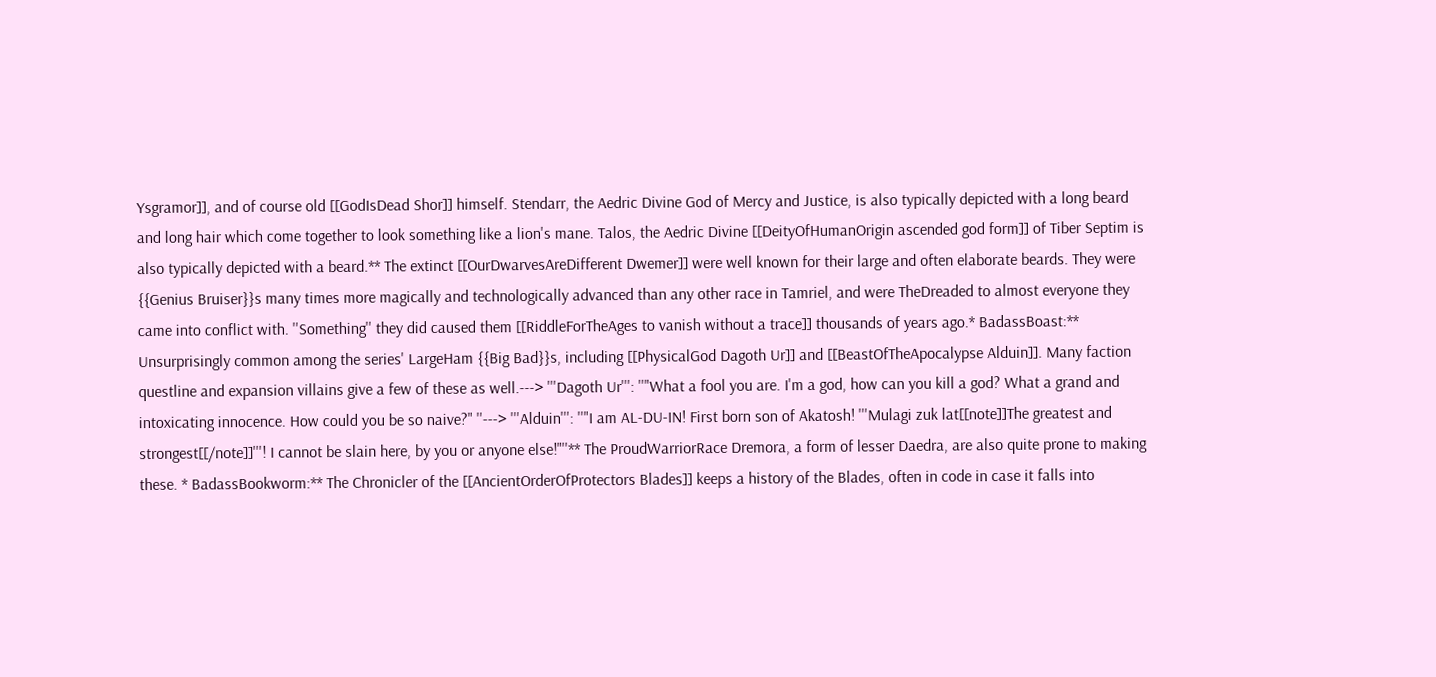Ysgramor]], and of course old [[GodIsDead Shor]] himself. Stendarr, the Aedric Divine God of Mercy and Justice, is also typically depicted with a long beard and long hair which come together to look something like a lion's mane. Talos, the Aedric Divine [[DeityOfHumanOrigin ascended god form]] of Tiber Septim is also typically depicted with a beard.** The extinct [[OurDwarvesAreDifferent Dwemer]] were well known for their large and often elaborate beards. They were {{Genius Bruiser}}s many times more magically and technologically advanced than any other race in Tamriel, and were TheDreaded to almost everyone they came into conflict with. ''Something'' they did caused them [[RiddleForTheAges to vanish without a trace]] thousands of years ago.* BadassBoast:** Unsurprisingly common among the series' LargeHam {{Big Bad}}s, including [[PhysicalGod Dagoth Ur]] and [[BeastOfTheApocalypse Alduin]]. Many faction questline and expansion villains give a few of these as well.---> '''Dagoth Ur''': ''"What a fool you are. I'm a god, how can you kill a god? What a grand and intoxicating innocence. How could you be so naive?" ''---> '''Alduin''': ''"I am AL-DU-IN! First born son of Akatosh! '''Mulagi zuk lat[[note]]The greatest and strongest[[/note]]'''! I cannot be slain here, by you or anyone else!"''** The ProudWarriorRace Dremora, a form of lesser Daedra, are also quite prone to making these. * BadassBookworm:** The Chronicler of the [[AncientOrderOfProtectors Blades]] keeps a history of the Blades, often in code in case it falls into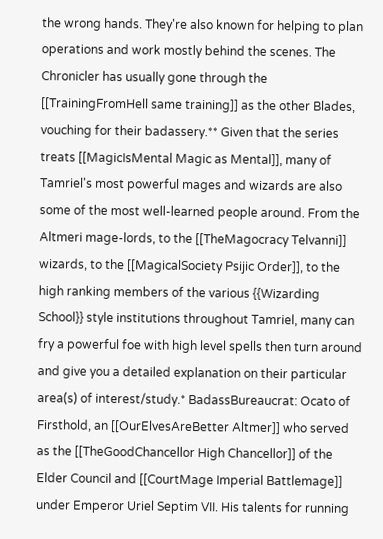the wrong hands. They're also known for helping to plan operations and work mostly behind the scenes. The Chronicler has usually gone through the [[TrainingFromHell same training]] as the other Blades, vouching for their badassery.** Given that the series treats [[MagicIsMental Magic as Mental]], many of Tamriel's most powerful mages and wizards are also some of the most well-learned people around. From the Altmeri mage-lords, to the [[TheMagocracy Telvanni]] wizards, to the [[MagicalSociety Psijic Order]], to the high ranking members of the various {{Wizarding School}} style institutions throughout Tamriel, many can fry a powerful foe with high level spells then turn around and give you a detailed explanation on their particular area(s) of interest/study.* BadassBureaucrat: Ocato of Firsthold, an [[OurElvesAreBetter Altmer]] who served as the [[TheGoodChancellor High Chancellor]] of the Elder Council and [[CourtMage Imperial Battlemage]] under Emperor Uriel Septim VII. His talents for running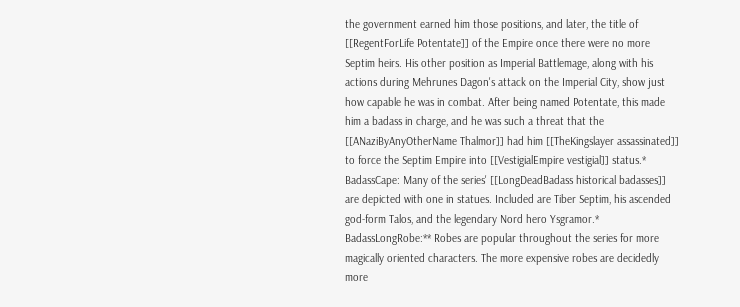the government earned him those positions, and later, the title of [[RegentForLife Potentate]] of the Empire once there were no more Septim heirs. His other position as Imperial Battlemage, along with his actions during Mehrunes Dagon's attack on the Imperial City, show just how capable he was in combat. After being named Potentate, this made him a badass in charge, and he was such a threat that the [[ANaziByAnyOtherName Thalmor]] had him [[TheKingslayer assassinated]] to force the Septim Empire into [[VestigialEmpire vestigial]] status.* BadassCape: Many of the series' [[LongDeadBadass historical badasses]] are depicted with one in statues. Included are Tiber Septim, his ascended god-form Talos, and the legendary Nord hero Ysgramor.* BadassLongRobe:** Robes are popular throughout the series for more magically oriented characters. The more expensive robes are decidedly more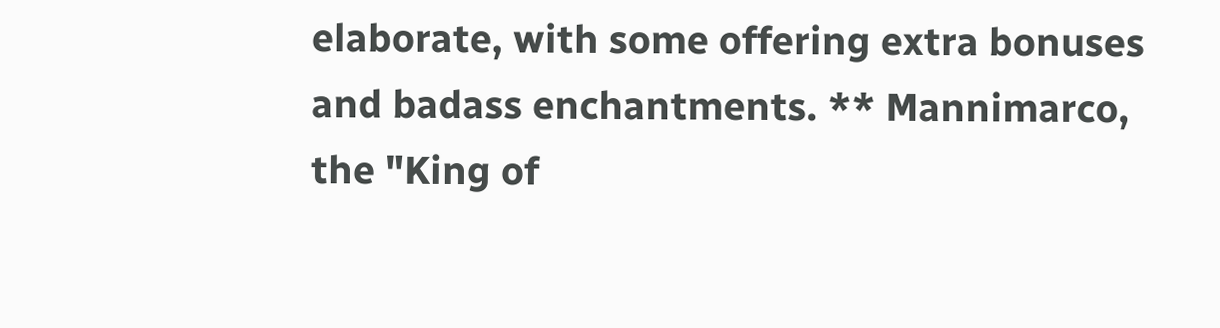elaborate, with some offering extra bonuses and badass enchantments. ** Mannimarco, the "King of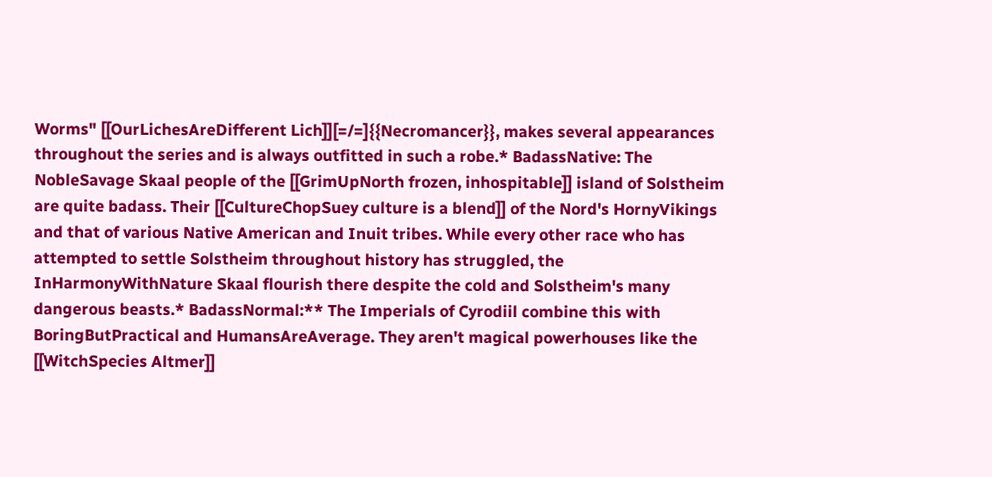Worms" [[OurLichesAreDifferent Lich]][=/=]{{Necromancer}}, makes several appearances throughout the series and is always outfitted in such a robe.* BadassNative: The NobleSavage Skaal people of the [[GrimUpNorth frozen, inhospitable]] island of Solstheim are quite badass. Their [[CultureChopSuey culture is a blend]] of the Nord's HornyVikings and that of various Native American and Inuit tribes. While every other race who has attempted to settle Solstheim throughout history has struggled, the InHarmonyWithNature Skaal flourish there despite the cold and Solstheim's many dangerous beasts.* BadassNormal:** The Imperials of Cyrodiil combine this with BoringButPractical and HumansAreAverage. They aren't magical powerhouses like the [[WitchSpecies Altmer]]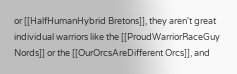or [[HalfHumanHybrid Bretons]], they aren't great individual warriors like the [[ProudWarriorRaceGuy Nords]] or the [[OurOrcsAreDifferent Orcs]], and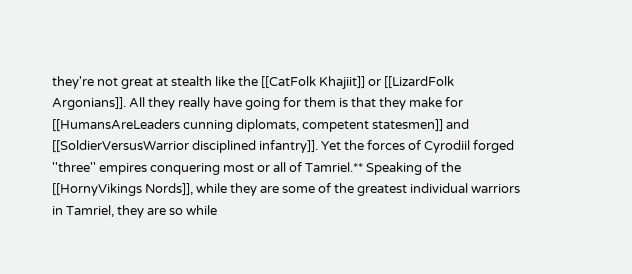they're not great at stealth like the [[CatFolk Khajiit]] or [[LizardFolk Argonians]]. All they really have going for them is that they make for [[HumansAreLeaders cunning diplomats, competent statesmen]] and [[SoldierVersusWarrior disciplined infantry]]. Yet the forces of Cyrodiil forged ''three'' empires conquering most or all of Tamriel.** Speaking of the [[HornyVikings Nords]], while they are some of the greatest individual warriors in Tamriel, they are so while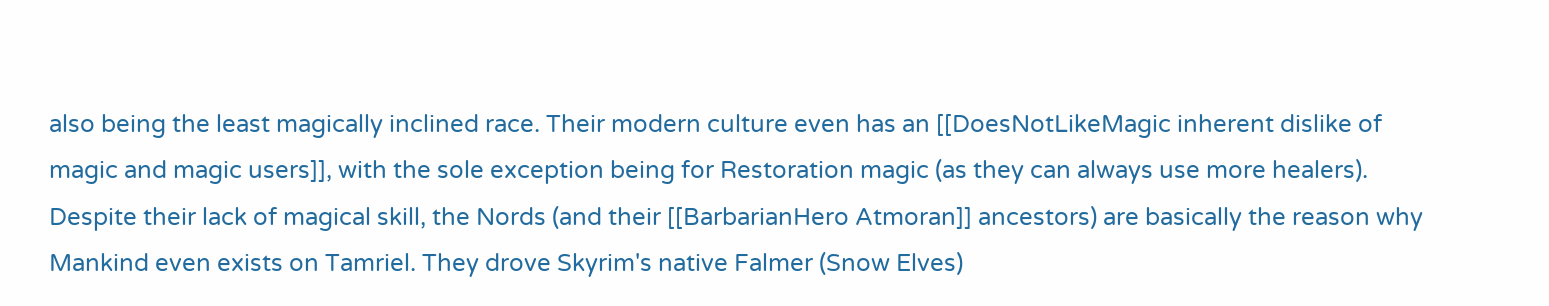also being the least magically inclined race. Their modern culture even has an [[DoesNotLikeMagic inherent dislike of magic and magic users]], with the sole exception being for Restoration magic (as they can always use more healers). Despite their lack of magical skill, the Nords (and their [[BarbarianHero Atmoran]] ancestors) are basically the reason why Mankind even exists on Tamriel. They drove Skyrim's native Falmer (Snow Elves)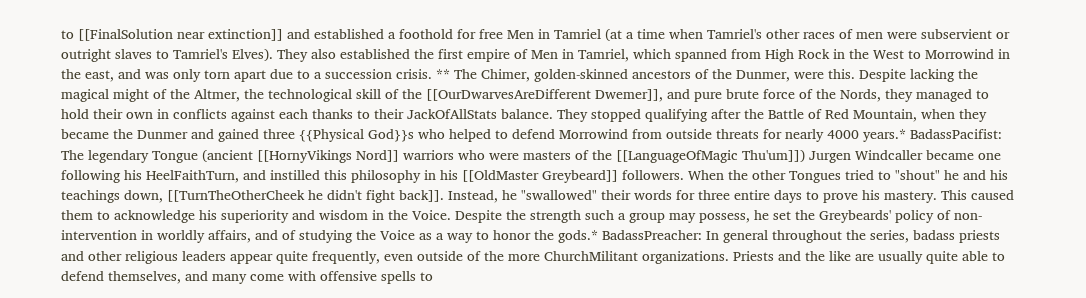to [[FinalSolution near extinction]] and established a foothold for free Men in Tamriel (at a time when Tamriel's other races of men were subservient or outright slaves to Tamriel's Elves). They also established the first empire of Men in Tamriel, which spanned from High Rock in the West to Morrowind in the east, and was only torn apart due to a succession crisis. ** The Chimer, golden-skinned ancestors of the Dunmer, were this. Despite lacking the magical might of the Altmer, the technological skill of the [[OurDwarvesAreDifferent Dwemer]], and pure brute force of the Nords, they managed to hold their own in conflicts against each thanks to their JackOfAllStats balance. They stopped qualifying after the Battle of Red Mountain, when they became the Dunmer and gained three {{Physical God}}s who helped to defend Morrowind from outside threats for nearly 4000 years.* BadassPacifist: The legendary Tongue (ancient [[HornyVikings Nord]] warriors who were masters of the [[LanguageOfMagic Thu'um]]) Jurgen Windcaller became one following his HeelFaithTurn, and instilled this philosophy in his [[OldMaster Greybeard]] followers. When the other Tongues tried to "shout" he and his teachings down, [[TurnTheOtherCheek he didn't fight back]]. Instead, he "swallowed" their words for three entire days to prove his mastery. This caused them to acknowledge his superiority and wisdom in the Voice. Despite the strength such a group may possess, he set the Greybeards' policy of non-intervention in worldly affairs, and of studying the Voice as a way to honor the gods.* BadassPreacher: In general throughout the series, badass priests and other religious leaders appear quite frequently, even outside of the more ChurchMilitant organizations. Priests and the like are usually quite able to defend themselves, and many come with offensive spells to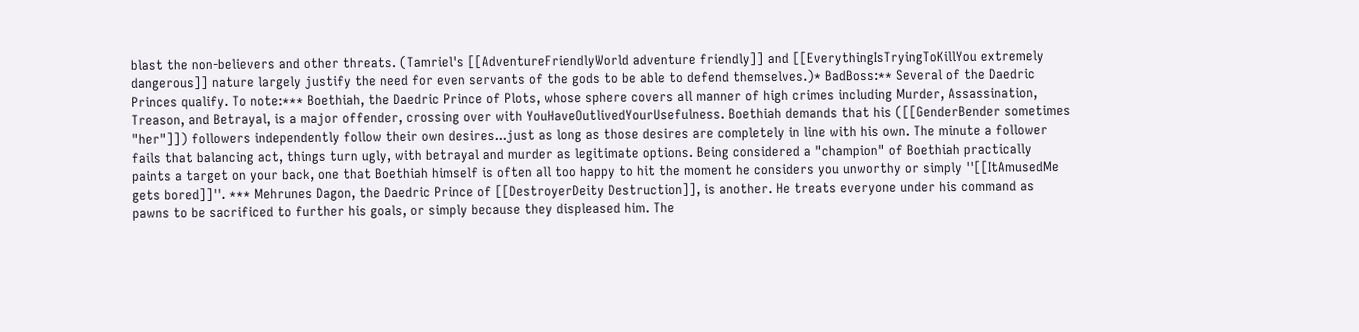blast the non-believers and other threats. (Tamriel's [[AdventureFriendlyWorld adventure friendly]] and [[EverythingIsTryingToKillYou extremely dangerous]] nature largely justify the need for even servants of the gods to be able to defend themselves.)* BadBoss:** Several of the Daedric Princes qualify. To note:*** Boethiah, the Daedric Prince of Plots, whose sphere covers all manner of high crimes including Murder, Assassination, Treason, and Betrayal, is a major offender, crossing over with YouHaveOutlivedYourUsefulness. Boethiah demands that his ([[GenderBender sometimes "her"]]) followers independently follow their own desires...just as long as those desires are completely in line with his own. The minute a follower fails that balancing act, things turn ugly, with betrayal and murder as legitimate options. Being considered a "champion" of Boethiah practically paints a target on your back, one that Boethiah himself is often all too happy to hit the moment he considers you unworthy or simply ''[[ItAmusedMe gets bored]]''. *** Mehrunes Dagon, the Daedric Prince of [[DestroyerDeity Destruction]], is another. He treats everyone under his command as pawns to be sacrificed to further his goals, or simply because they displeased him. The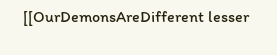[[OurDemonsAreDifferent lesser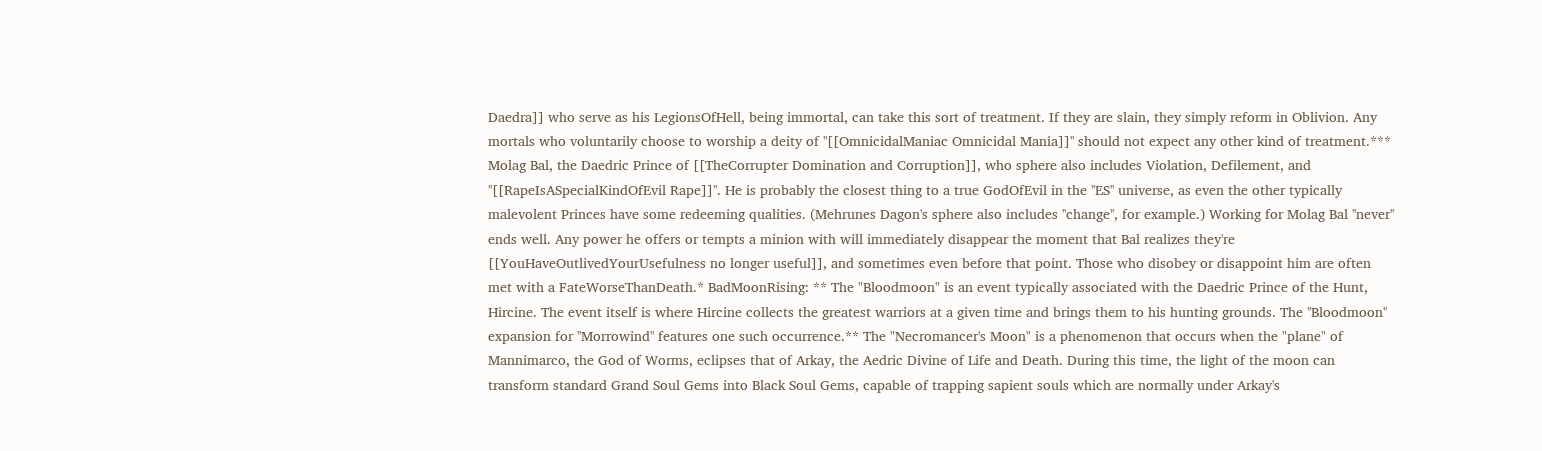Daedra]] who serve as his LegionsOfHell, being immortal, can take this sort of treatment. If they are slain, they simply reform in Oblivion. Any mortals who voluntarily choose to worship a deity of ''[[OmnicidalManiac Omnicidal Mania]]'' should not expect any other kind of treatment.*** Molag Bal, the Daedric Prince of [[TheCorrupter Domination and Corruption]], who sphere also includes Violation, Defilement, and ''[[RapeIsASpecialKindOfEvil Rape]]''. He is probably the closest thing to a true GodOfEvil in the ''ES'' universe, as even the other typically malevolent Princes have some redeeming qualities. (Mehrunes Dagon's sphere also includes ''change'', for example.) Working for Molag Bal ''never'' ends well. Any power he offers or tempts a minion with will immediately disappear the moment that Bal realizes they're [[YouHaveOutlivedYourUsefulness no longer useful]], and sometimes even before that point. Those who disobey or disappoint him are often met with a FateWorseThanDeath.* BadMoonRising: ** The "Bloodmoon" is an event typically associated with the Daedric Prince of the Hunt, Hircine. The event itself is where Hircine collects the greatest warriors at a given time and brings them to his hunting grounds. The ''Bloodmoon'' expansion for ''Morrowind'' features one such occurrence.** The "Necromancer's Moon" is a phenomenon that occurs when the "plane" of Mannimarco, the God of Worms, eclipses that of Arkay, the Aedric Divine of Life and Death. During this time, the light of the moon can transform standard Grand Soul Gems into Black Soul Gems, capable of trapping sapient souls which are normally under Arkay's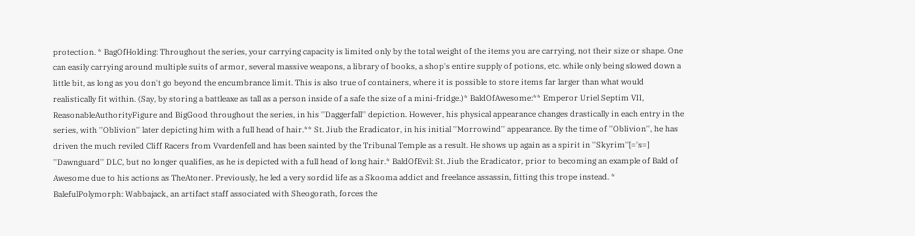protection. * BagOfHolding: Throughout the series, your carrying capacity is limited only by the total weight of the items you are carrying, not their size or shape. One can easily carrying around multiple suits of armor, several massive weapons, a library of books, a shop's entire supply of potions, etc. while only being slowed down a little bit, as long as you don't go beyond the encumbrance limit. This is also true of containers, where it is possible to store items far larger than what would realistically fit within. (Say, by storing a battleaxe as tall as a person inside of a safe the size of a mini-fridge.)* BaldOfAwesome:** Emperor Uriel Septim VII, ReasonableAuthorityFigure and BigGood throughout the series, in his ''Daggerfall'' depiction. However, his physical appearance changes drastically in each entry in the series, with ''Oblivion'' later depicting him with a full head of hair.** St. Jiub the Eradicator, in his initial ''Morrowind'' appearance. By the time of ''Oblivion'', he has driven the much reviled Cliff Racers from Vvardenfell and has been sainted by the Tribunal Temple as a result. He shows up again as a spirit in ''Skyrim''[='s=] ''Dawnguard'' DLC, but no longer qualifies, as he is depicted with a full head of long hair.* BaldOfEvil: St. Jiub the Eradicator, prior to becoming an example of Bald of Awesome due to his actions as TheAtoner. Previously, he led a very sordid life as a Skooma addict and freelance assassin, fitting this trope instead. * BalefulPolymorph: Wabbajack, an artifact staff associated with Sheogorath, forces the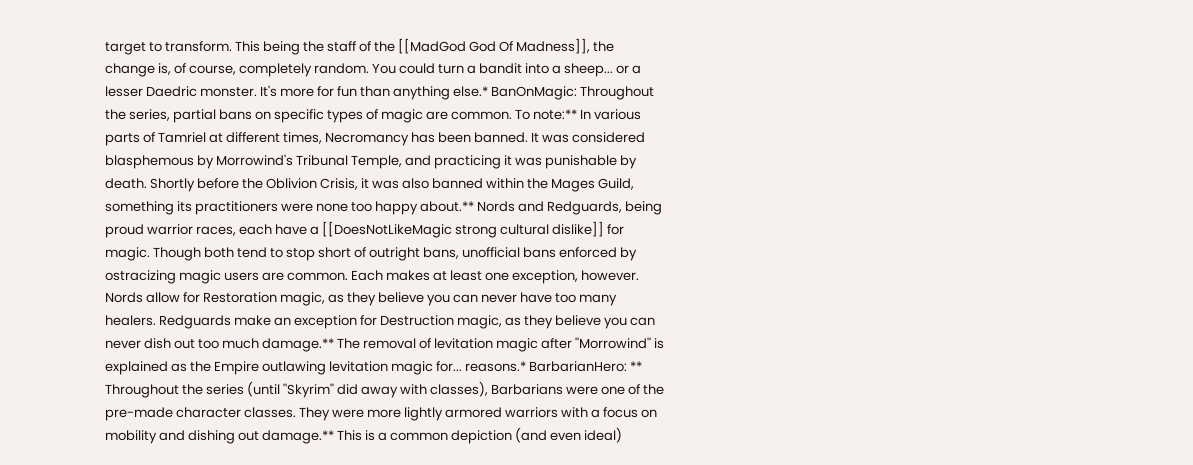target to transform. This being the staff of the [[MadGod God Of Madness]], the change is, of course, completely random. You could turn a bandit into a sheep... or a lesser Daedric monster. It's more for fun than anything else.* BanOnMagic: Throughout the series, partial bans on specific types of magic are common. To note:** In various parts of Tamriel at different times, Necromancy has been banned. It was considered blasphemous by Morrowind's Tribunal Temple, and practicing it was punishable by death. Shortly before the Oblivion Crisis, it was also banned within the Mages Guild, something its practitioners were none too happy about.** Nords and Redguards, being proud warrior races, each have a [[DoesNotLikeMagic strong cultural dislike]] for magic. Though both tend to stop short of outright bans, unofficial bans enforced by ostracizing magic users are common. Each makes at least one exception, however. Nords allow for Restoration magic, as they believe you can never have too many healers. Redguards make an exception for Destruction magic, as they believe you can never dish out too much damage.** The removal of levitation magic after ''Morrowind'' is explained as the Empire outlawing levitation magic for... reasons.* BarbarianHero: ** Throughout the series (until ''Skyrim'' did away with classes), Barbarians were one of the pre-made character classes. They were more lightly armored warriors with a focus on mobility and dishing out damage.** This is a common depiction (and even ideal)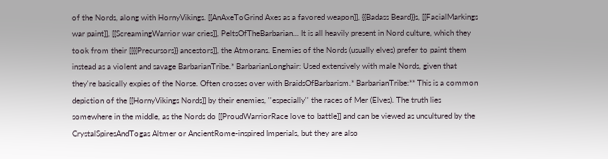of the Nords, along with HornyVikings. [[AnAxeToGrind Axes as a favored weapon]], {{Badass Beard}}s, [[FacialMarkings war paint]], [[ScreamingWarrior war cries]], PeltsOfTheBarbarian... It is all heavily present in Nord culture, which they took from their [[{{Precursors}} ancestors]], the Atmorans. Enemies of the Nords (usually elves) prefer to paint them instead as a violent and savage BarbarianTribe.* BarbarianLonghair: Used extensively with male Nords, given that they're basically expies of the Norse. Often crosses over with BraidsOfBarbarism.* BarbarianTribe:** This is a common depiction of the [[HornyVikings Nords]] by their enemies, ''especially'' the races of Mer (Elves). The truth lies somewhere in the middle, as the Nords do [[ProudWarriorRace love to battle]] and can be viewed as uncultured by the CrystalSpiresAndTogas Altmer or AncientRome-inspired Imperials, but they are also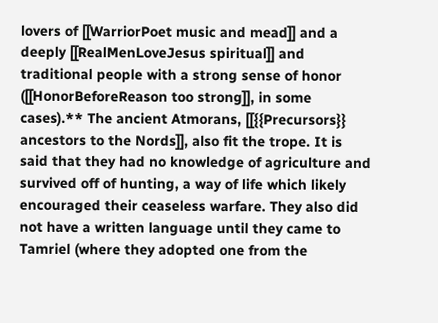lovers of [[WarriorPoet music and mead]] and a deeply [[RealMenLoveJesus spiritual]] and traditional people with a strong sense of honor ([[HonorBeforeReason too strong]], in some cases).** The ancient Atmorans, [[{{Precursors}} ancestors to the Nords]], also fit the trope. It is said that they had no knowledge of agriculture and survived off of hunting, a way of life which likely encouraged their ceaseless warfare. They also did not have a written language until they came to Tamriel (where they adopted one from the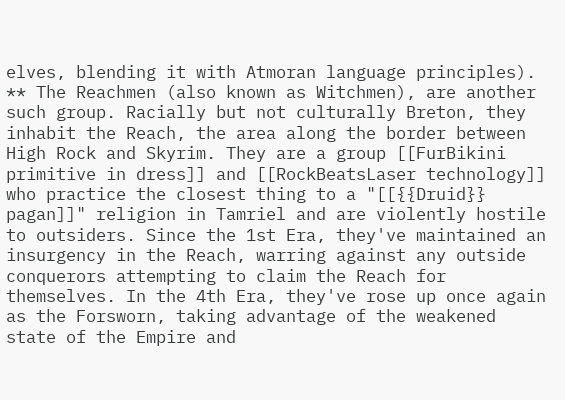elves, blending it with Atmoran language principles). ** The Reachmen (also known as Witchmen), are another such group. Racially but not culturally Breton, they inhabit the Reach, the area along the border between High Rock and Skyrim. They are a group [[FurBikini primitive in dress]] and [[RockBeatsLaser technology]] who practice the closest thing to a "[[{{Druid}} pagan]]" religion in Tamriel and are violently hostile to outsiders. Since the 1st Era, they've maintained an insurgency in the Reach, warring against any outside conquerors attempting to claim the Reach for themselves. In the 4th Era, they've rose up once again as the Forsworn, taking advantage of the weakened state of the Empire and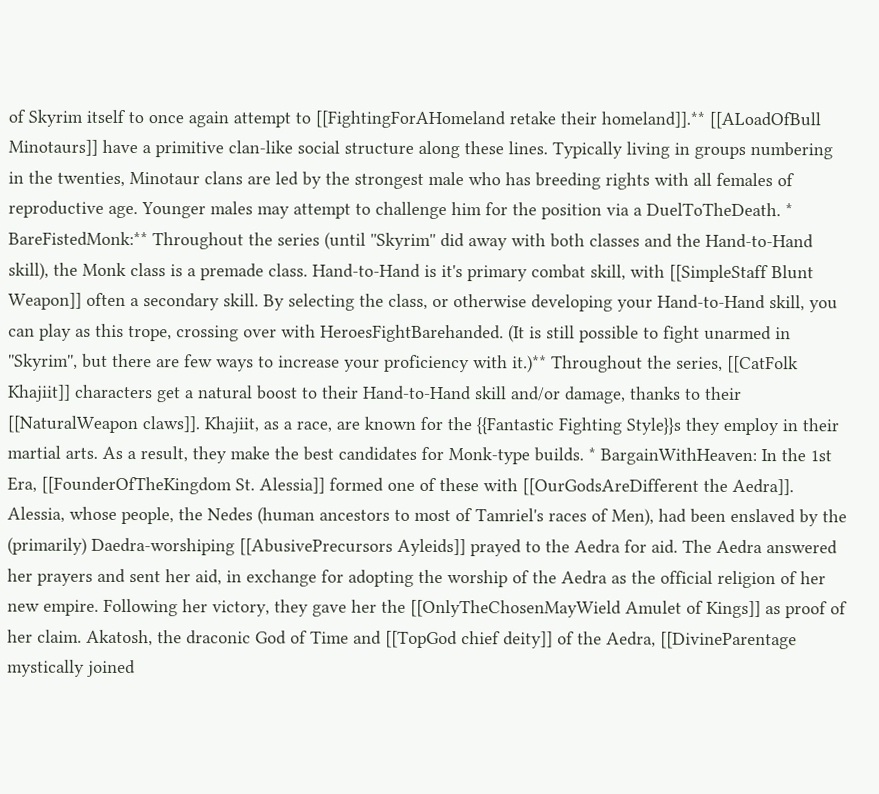of Skyrim itself to once again attempt to [[FightingForAHomeland retake their homeland]].** [[ALoadOfBull Minotaurs]] have a primitive clan-like social structure along these lines. Typically living in groups numbering in the twenties, Minotaur clans are led by the strongest male who has breeding rights with all females of reproductive age. Younger males may attempt to challenge him for the position via a DuelToTheDeath. * BareFistedMonk:** Throughout the series (until ''Skyrim'' did away with both classes and the Hand-to-Hand skill), the Monk class is a premade class. Hand-to-Hand is it's primary combat skill, with [[SimpleStaff Blunt Weapon]] often a secondary skill. By selecting the class, or otherwise developing your Hand-to-Hand skill, you can play as this trope, crossing over with HeroesFightBarehanded. (It is still possible to fight unarmed in ''Skyrim'', but there are few ways to increase your proficiency with it.)** Throughout the series, [[CatFolk Khajiit]] characters get a natural boost to their Hand-to-Hand skill and/or damage, thanks to their [[NaturalWeapon claws]]. Khajiit, as a race, are known for the {{Fantastic Fighting Style}}s they employ in their martial arts. As a result, they make the best candidates for Monk-type builds. * BargainWithHeaven: In the 1st Era, [[FounderOfTheKingdom St. Alessia]] formed one of these with [[OurGodsAreDifferent the Aedra]]. Alessia, whose people, the Nedes (human ancestors to most of Tamriel's races of Men), had been enslaved by the (primarily) Daedra-worshiping [[AbusivePrecursors Ayleids]] prayed to the Aedra for aid. The Aedra answered her prayers and sent her aid, in exchange for adopting the worship of the Aedra as the official religion of her new empire. Following her victory, they gave her the [[OnlyTheChosenMayWield Amulet of Kings]] as proof of her claim. Akatosh, the draconic God of Time and [[TopGod chief deity]] of the Aedra, [[DivineParentage mystically joined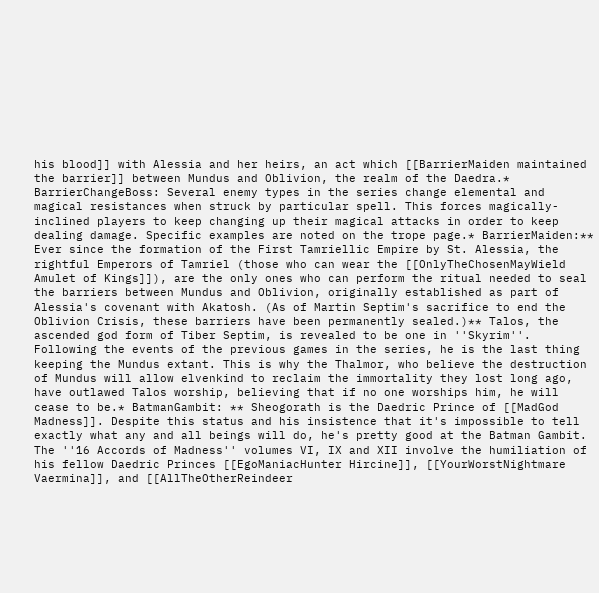his blood]] with Alessia and her heirs, an act which [[BarrierMaiden maintained the barrier]] between Mundus and Oblivion, the realm of the Daedra.* BarrierChangeBoss: Several enemy types in the series change elemental and magical resistances when struck by particular spell. This forces magically-inclined players to keep changing up their magical attacks in order to keep dealing damage. Specific examples are noted on the trope page.* BarrierMaiden:** Ever since the formation of the First Tamriellic Empire by St. Alessia, the rightful Emperors of Tamriel (those who can wear the [[OnlyTheChosenMayWield Amulet of Kings]]), are the only ones who can perform the ritual needed to seal the barriers between Mundus and Oblivion, originally established as part of Alessia's covenant with Akatosh. (As of Martin Septim's sacrifice to end the Oblivion Crisis, these barriers have been permanently sealed.)** Talos, the ascended god form of Tiber Septim, is revealed to be one in ''Skyrim''. Following the events of the previous games in the series, he is the last thing keeping the Mundus extant. This is why the Thalmor, who believe the destruction of Mundus will allow elvenkind to reclaim the immortality they lost long ago, have outlawed Talos worship, believing that if no one worships him, he will cease to be.* BatmanGambit: ** Sheogorath is the Daedric Prince of [[MadGod Madness]]. Despite this status and his insistence that it's impossible to tell exactly what any and all beings will do, he's pretty good at the Batman Gambit. The ''16 Accords of Madness'' volumes VI, IX and XII involve the humiliation of his fellow Daedric Princes [[EgoManiacHunter Hircine]], [[YourWorstNightmare Vaermina]], and [[AllTheOtherReindeer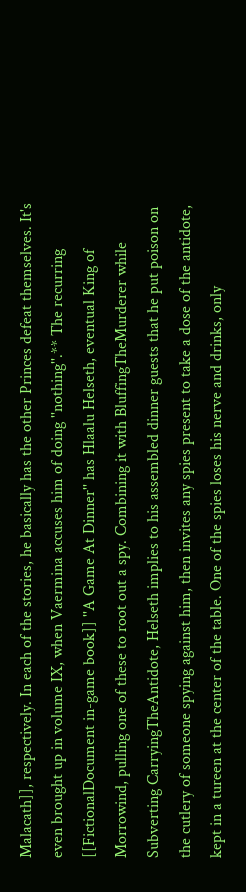Malacath]], respectively. In each of the stories, he basically has the other Princes defeat themselves. It's even brought up in volume IX, when Vaermina accuses him of doing ''nothing''.** The recurring [[FictionalDocument in-game book]] ''A Game At Dinner'' has Hlaalu Helseth, eventual King of Morrowind, pulling one of these to root out a spy. Combining it with BluffingTheMurderer while Subverting CarryingTheAntidote, Helseth implies to his assembled dinner guests that he put poison on the cutlery of someone spying against him, then invites any spies present to take a dose of the antidote, kept in a tureen at the center of the table. One of the spies loses his nerve and drinks, only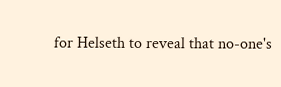for Helseth to reveal that no-one's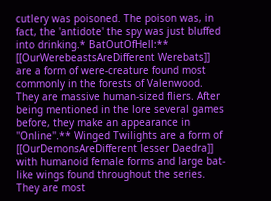cutlery was poisoned. The poison was, in fact, the 'antidote' the spy was just bluffed into drinking.* BatOutOfHell:** [[OurWerebeastsAreDifferent Werebats]] are a form of were-creature found most commonly in the forests of Valenwood. They are massive human-sized fliers. After being mentioned in the lore several games before, they make an appearance in ''Online''.** Winged Twilights are a form of [[OurDemonsAreDifferent lesser Daedra]] with humanoid female forms and large bat-like wings found throughout the series. They are most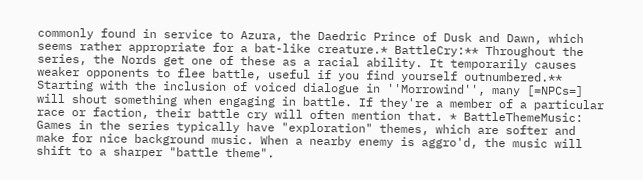commonly found in service to Azura, the Daedric Prince of Dusk and Dawn, which seems rather appropriate for a bat-like creature.* BattleCry:** Throughout the series, the Nords get one of these as a racial ability. It temporarily causes weaker opponents to flee battle, useful if you find yourself outnumbered.** Starting with the inclusion of voiced dialogue in ''Morrowind'', many [=NPCs=] will shout something when engaging in battle. If they're a member of a particular race or faction, their battle cry will often mention that. * BattleThemeMusic: Games in the series typically have "exploration" themes, which are softer and make for nice background music. When a nearby enemy is aggro'd, the music will shift to a sharper "battle theme".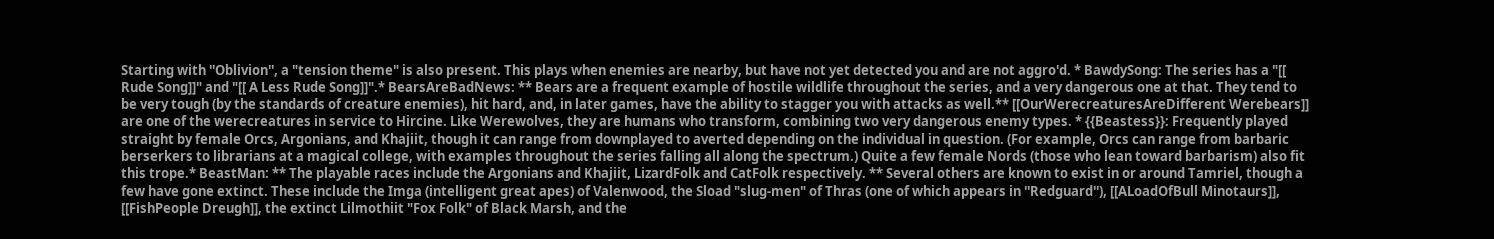Starting with ''Oblivion'', a "tension theme" is also present. This plays when enemies are nearby, but have not yet detected you and are not aggro'd. * BawdySong: The series has a "[[ Rude Song]]" and "[[ A Less Rude Song]]".* BearsAreBadNews: ** Bears are a frequent example of hostile wildlife throughout the series, and a very dangerous one at that. They tend to be very tough (by the standards of creature enemies), hit hard, and, in later games, have the ability to stagger you with attacks as well.** [[OurWerecreaturesAreDifferent Werebears]] are one of the werecreatures in service to Hircine. Like Werewolves, they are humans who transform, combining two very dangerous enemy types. * {{Beastess}}: Frequently played straight by female Orcs, Argonians, and Khajiit, though it can range from downplayed to averted depending on the individual in question. (For example, Orcs can range from barbaric berserkers to librarians at a magical college, with examples throughout the series falling all along the spectrum.) Quite a few female Nords (those who lean toward barbarism) also fit this trope.* BeastMan: ** The playable races include the Argonians and Khajiit, LizardFolk and CatFolk respectively. ** Several others are known to exist in or around Tamriel, though a few have gone extinct. These include the Imga (intelligent great apes) of Valenwood, the Sload "slug-men" of Thras (one of which appears in ''Redguard''), [[ALoadOfBull Minotaurs]], [[FishPeople Dreugh]], the extinct Lilmothiit "Fox Folk" of Black Marsh, and the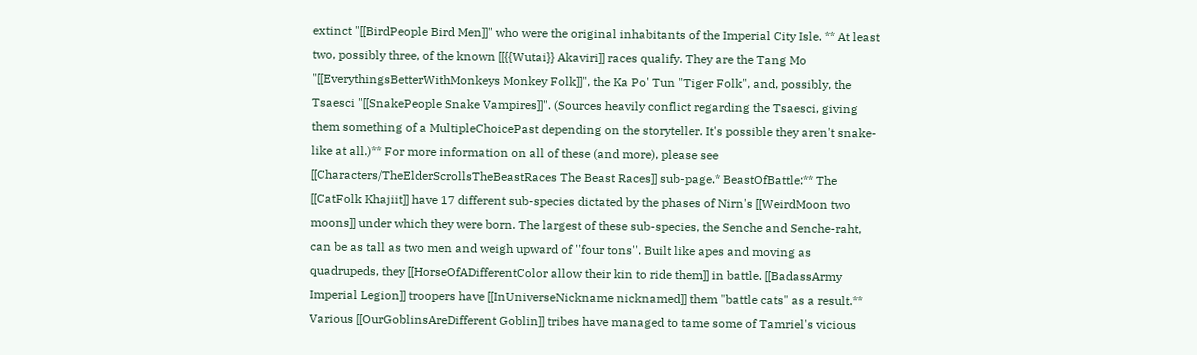extinct "[[BirdPeople Bird Men]]" who were the original inhabitants of the Imperial City Isle. ** At least two, possibly three, of the known [[{{Wutai}} Akaviri]] races qualify. They are the Tang Mo "[[EverythingsBetterWithMonkeys Monkey Folk]]", the Ka Po' Tun "Tiger Folk", and, possibly, the Tsaesci "[[SnakePeople Snake Vampires]]". (Sources heavily conflict regarding the Tsaesci, giving them something of a MultipleChoicePast depending on the storyteller. It's possible they aren't snake-like at all.)** For more information on all of these (and more), please see [[Characters/TheElderScrollsTheBeastRaces The Beast Races]] sub-page.* BeastOfBattle:** The [[CatFolk Khajiit]] have 17 different sub-species dictated by the phases of Nirn's [[WeirdMoon two moons]] under which they were born. The largest of these sub-species, the Senche and Senche-raht, can be as tall as two men and weigh upward of ''four tons''. Built like apes and moving as quadrupeds, they [[HorseOfADifferentColor allow their kin to ride them]] in battle. [[BadassArmy Imperial Legion]] troopers have [[InUniverseNickname nicknamed]] them "battle cats" as a result.** Various [[OurGoblinsAreDifferent Goblin]] tribes have managed to tame some of Tamriel's vicious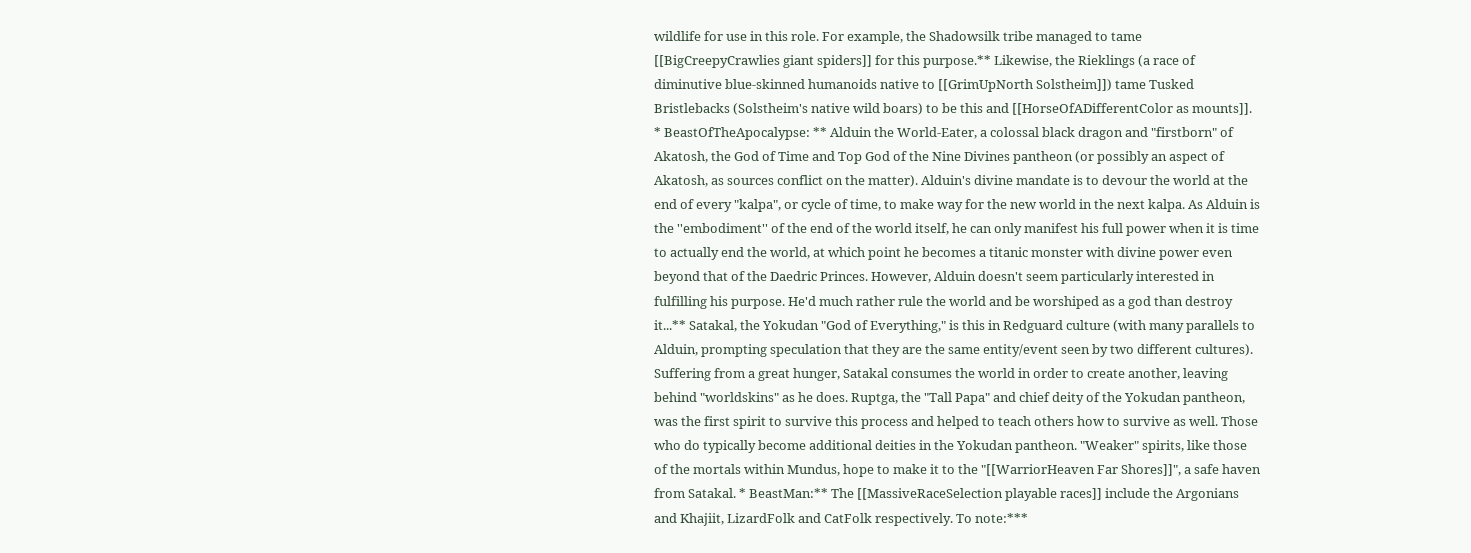wildlife for use in this role. For example, the Shadowsilk tribe managed to tame [[BigCreepyCrawlies giant spiders]] for this purpose.** Likewise, the Rieklings (a race of diminutive blue-skinned humanoids native to [[GrimUpNorth Solstheim]]) tame Tusked Bristlebacks (Solstheim's native wild boars) to be this and [[HorseOfADifferentColor as mounts]]. * BeastOfTheApocalypse: ** Alduin the World-Eater, a colossal black dragon and "firstborn" of Akatosh, the God of Time and Top God of the Nine Divines pantheon (or possibly an aspect of Akatosh, as sources conflict on the matter). Alduin's divine mandate is to devour the world at the end of every "kalpa", or cycle of time, to make way for the new world in the next kalpa. As Alduin is the ''embodiment'' of the end of the world itself, he can only manifest his full power when it is time to actually end the world, at which point he becomes a titanic monster with divine power even beyond that of the Daedric Princes. However, Alduin doesn't seem particularly interested in fulfilling his purpose. He'd much rather rule the world and be worshiped as a god than destroy it...** Satakal, the Yokudan "God of Everything," is this in Redguard culture (with many parallels to Alduin, prompting speculation that they are the same entity/event seen by two different cultures). Suffering from a great hunger, Satakal consumes the world in order to create another, leaving behind "worldskins" as he does. Ruptga, the "Tall Papa" and chief deity of the Yokudan pantheon, was the first spirit to survive this process and helped to teach others how to survive as well. Those who do typically become additional deities in the Yokudan pantheon. "Weaker" spirits, like those of the mortals within Mundus, hope to make it to the "[[WarriorHeaven Far Shores]]", a safe haven from Satakal. * BeastMan:** The [[MassiveRaceSelection playable races]] include the Argonians and Khajiit, LizardFolk and CatFolk respectively. To note:***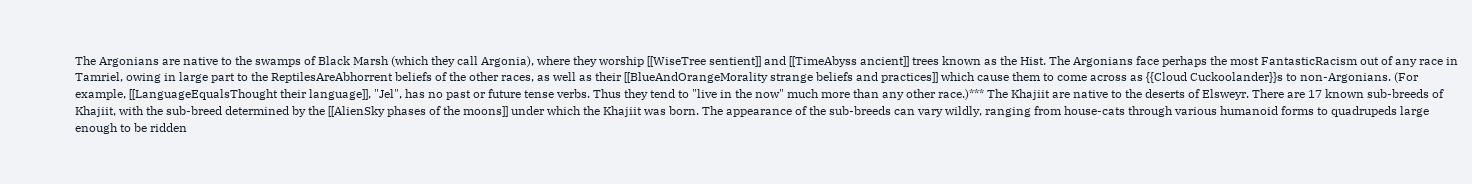The Argonians are native to the swamps of Black Marsh (which they call Argonia), where they worship [[WiseTree sentient]] and [[TimeAbyss ancient]] trees known as the Hist. The Argonians face perhaps the most FantasticRacism out of any race in Tamriel, owing in large part to the ReptilesAreAbhorrent beliefs of the other races, as well as their [[BlueAndOrangeMorality strange beliefs and practices]] which cause them to come across as {{Cloud Cuckoolander}}s to non-Argonians. (For example, [[LanguageEqualsThought their language]], "Jel", has no past or future tense verbs. Thus they tend to "live in the now" much more than any other race.)*** The Khajiit are native to the deserts of Elsweyr. There are 17 known sub-breeds of Khajiit, with the sub-breed determined by the [[AlienSky phases of the moons]] under which the Khajiit was born. The appearance of the sub-breeds can vary wildly, ranging from house-cats through various humanoid forms to quadrupeds large enough to be ridden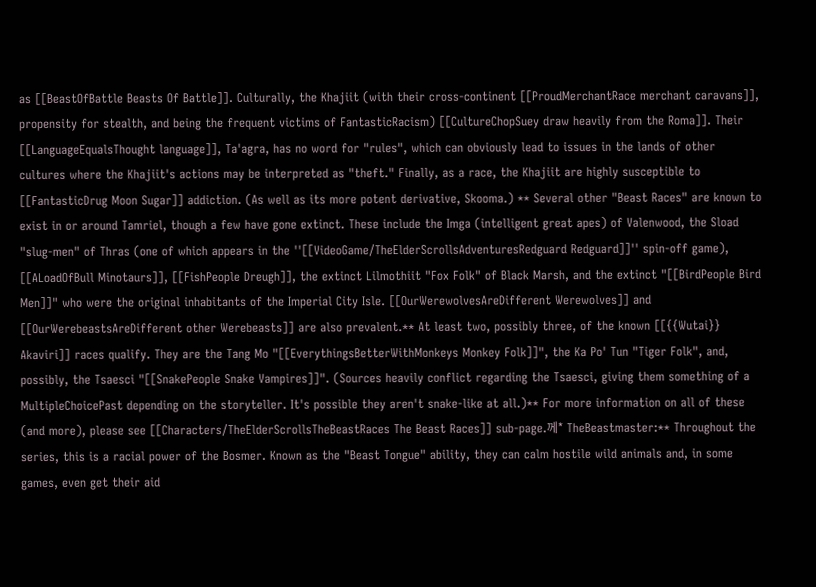as [[BeastOfBattle Beasts Of Battle]]. Culturally, the Khajiit (with their cross-continent [[ProudMerchantRace merchant caravans]], propensity for stealth, and being the frequent victims of FantasticRacism) [[CultureChopSuey draw heavily from the Roma]]. Their [[LanguageEqualsThought language]], Ta'agra, has no word for "rules", which can obviously lead to issues in the lands of other cultures where the Khajiit's actions may be interpreted as "theft." Finally, as a race, the Khajiit are highly susceptible to [[FantasticDrug Moon Sugar]] addiction. (As well as its more potent derivative, Skooma.) ** Several other "Beast Races" are known to exist in or around Tamriel, though a few have gone extinct. These include the Imga (intelligent great apes) of Valenwood, the Sload "slug-men" of Thras (one of which appears in the ''[[VideoGame/TheElderScrollsAdventuresRedguard Redguard]]'' spin-off game), [[ALoadOfBull Minotaurs]], [[FishPeople Dreugh]], the extinct Lilmothiit "Fox Folk" of Black Marsh, and the extinct "[[BirdPeople Bird Men]]" who were the original inhabitants of the Imperial City Isle. [[OurWerewolvesAreDifferent Werewolves]] and [[OurWerebeastsAreDifferent other Werebeasts]] are also prevalent.** At least two, possibly three, of the known [[{{Wutai}} Akaviri]] races qualify. They are the Tang Mo "[[EverythingsBetterWithMonkeys Monkey Folk]]", the Ka Po' Tun "Tiger Folk", and, possibly, the Tsaesci "[[SnakePeople Snake Vampires]]". (Sources heavily conflict regarding the Tsaesci, giving them something of a MultipleChoicePast depending on the storyteller. It's possible they aren't snake-like at all.)** For more information on all of these (and more), please see [[Characters/TheElderScrollsTheBeastRaces The Beast Races]] sub-page.께* TheBeastmaster:** Throughout the series, this is a racial power of the Bosmer. Known as the "Beast Tongue" ability, they can calm hostile wild animals and, in some games, even get their aid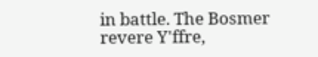in battle. The Bosmer revere Y'ffre,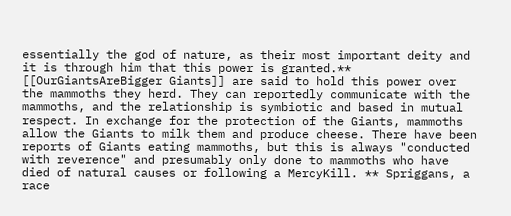essentially the god of nature, as their most important deity and it is through him that this power is granted.** [[OurGiantsAreBigger Giants]] are said to hold this power over the mammoths they herd. They can reportedly communicate with the mammoths, and the relationship is symbiotic and based in mutual respect. In exchange for the protection of the Giants, mammoths allow the Giants to milk them and produce cheese. There have been reports of Giants eating mammoths, but this is always "conducted with reverence" and presumably only done to mammoths who have died of natural causes or following a MercyKill. ** Spriggans, a race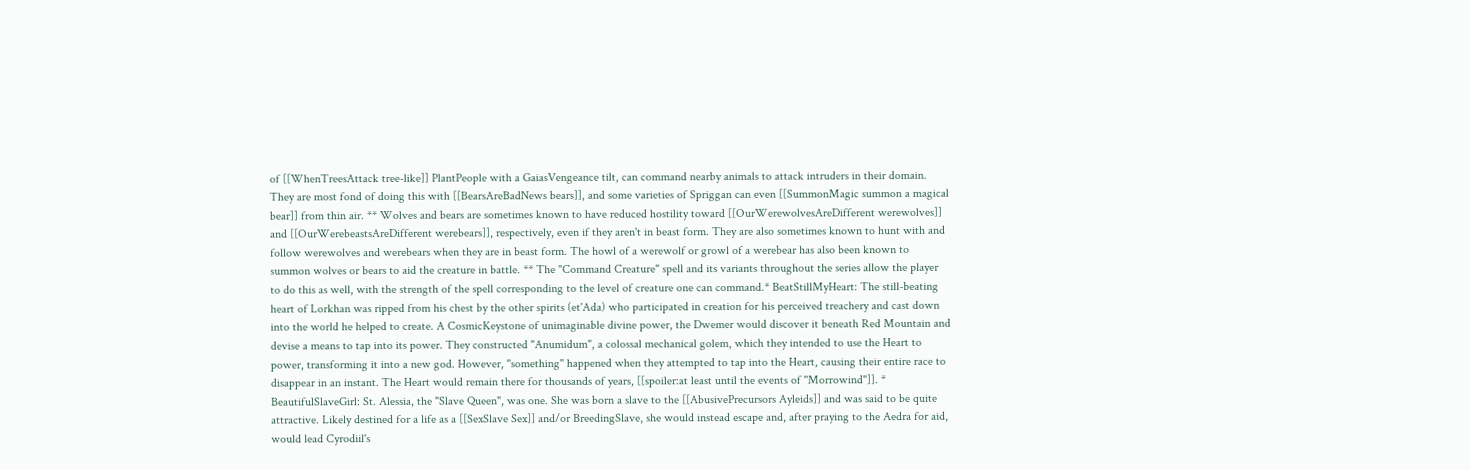of [[WhenTreesAttack tree-like]] PlantPeople with a GaiasVengeance tilt, can command nearby animals to attack intruders in their domain. They are most fond of doing this with [[BearsAreBadNews bears]], and some varieties of Spriggan can even [[SummonMagic summon a magical bear]] from thin air. ** Wolves and bears are sometimes known to have reduced hostility toward [[OurWerewolvesAreDifferent werewolves]] and [[OurWerebeastsAreDifferent werebears]], respectively, even if they aren't in beast form. They are also sometimes known to hunt with and follow werewolves and werebears when they are in beast form. The howl of a werewolf or growl of a werebear has also been known to summon wolves or bears to aid the creature in battle. ** The "Command Creature" spell and its variants throughout the series allow the player to do this as well, with the strength of the spell corresponding to the level of creature one can command.* BeatStillMyHeart: The still-beating heart of Lorkhan was ripped from his chest by the other spirits (et'Ada) who participated in creation for his perceived treachery and cast down into the world he helped to create. A CosmicKeystone of unimaginable divine power, the Dwemer would discover it beneath Red Mountain and devise a means to tap into its power. They constructed "Anumidum", a colossal mechanical golem, which they intended to use the Heart to power, transforming it into a new god. However, ''something'' happened when they attempted to tap into the Heart, causing their entire race to disappear in an instant. The Heart would remain there for thousands of years, [[spoiler:at least until the events of ''Morrowind'']]. * BeautifulSlaveGirl: St. Alessia, the "Slave Queen", was one. She was born a slave to the [[AbusivePrecursors Ayleids]] and was said to be quite attractive. Likely destined for a life as a [[SexSlave Sex]] and/or BreedingSlave, she would instead escape and, after praying to the Aedra for aid, would lead Cyrodiil's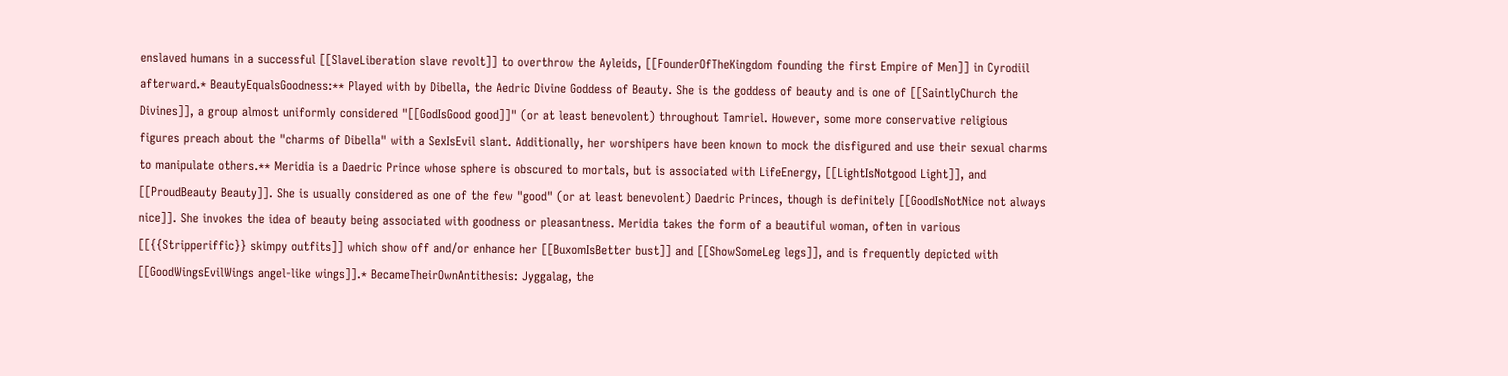enslaved humans in a successful [[SlaveLiberation slave revolt]] to overthrow the Ayleids, [[FounderOfTheKingdom founding the first Empire of Men]] in Cyrodiil afterward.* BeautyEqualsGoodness:** Played with by Dibella, the Aedric Divine Goddess of Beauty. She is the goddess of beauty and is one of [[SaintlyChurch the Divines]], a group almost uniformly considered "[[GodIsGood good]]" (or at least benevolent) throughout Tamriel. However, some more conservative religious figures preach about the "charms of Dibella" with a SexIsEvil slant. Additionally, her worshipers have been known to mock the disfigured and use their sexual charms to manipulate others.** Meridia is a Daedric Prince whose sphere is obscured to mortals, but is associated with LifeEnergy, [[LightIsNotgood Light]], and [[ProudBeauty Beauty]]. She is usually considered as one of the few "good" (or at least benevolent) Daedric Princes, though is definitely [[GoodIsNotNice not always nice]]. She invokes the idea of beauty being associated with goodness or pleasantness. Meridia takes the form of a beautiful woman, often in various [[{{Stripperiffic}} skimpy outfits]] which show off and/or enhance her [[BuxomIsBetter bust]] and [[ShowSomeLeg legs]], and is frequently depicted with [[GoodWingsEvilWings angel-like wings]].* BecameTheirOwnAntithesis: Jyggalag, the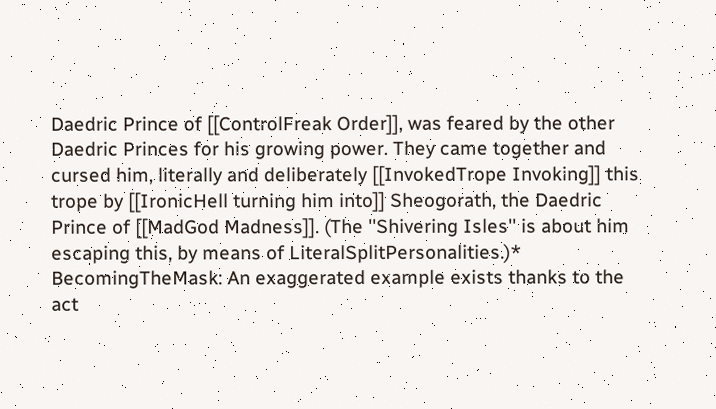Daedric Prince of [[ControlFreak Order]], was feared by the other Daedric Princes for his growing power. They came together and cursed him, literally and deliberately [[InvokedTrope Invoking]] this trope by [[IronicHell turning him into]] Sheogorath, the Daedric Prince of [[MadGod Madness]]. (The ''Shivering Isles'' is about him escaping this, by means of LiteralSplitPersonalities.)* BecomingTheMask: An exaggerated example exists thanks to the act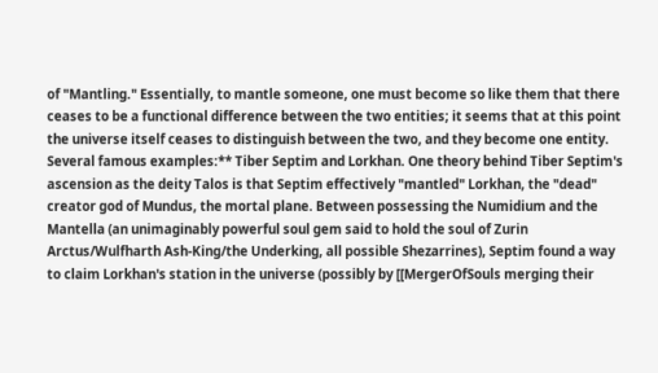of "Mantling." Essentially, to mantle someone, one must become so like them that there ceases to be a functional difference between the two entities; it seems that at this point the universe itself ceases to distinguish between the two, and they become one entity. Several famous examples:** Tiber Septim and Lorkhan. One theory behind Tiber Septim's ascension as the deity Talos is that Septim effectively "mantled" Lorkhan, the "dead" creator god of Mundus, the mortal plane. Between possessing the Numidium and the Mantella (an unimaginably powerful soul gem said to hold the soul of Zurin Arctus/Wulfharth Ash-King/the Underking, all possible Shezarrines), Septim found a way to claim Lorkhan's station in the universe (possibly by [[MergerOfSouls merging their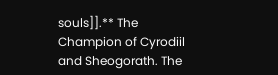souls]].** The Champion of Cyrodiil and Sheogorath. The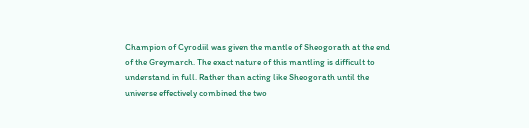Champion of Cyrodiil was given the mantle of Sheogorath at the end of the Greymarch. The exact nature of this mantling is difficult to understand in full. Rather than acting like Sheogorath until the universe effectively combined the two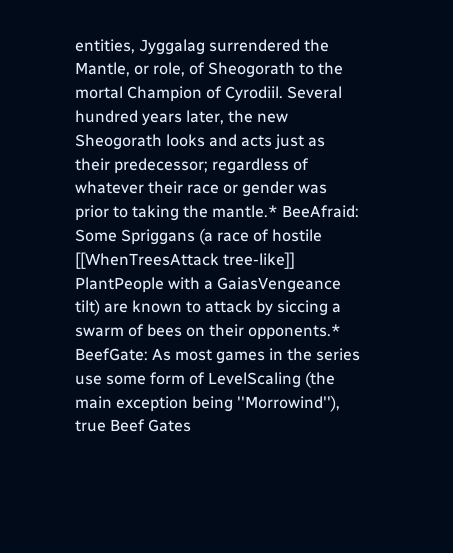entities, Jyggalag surrendered the Mantle, or role, of Sheogorath to the mortal Champion of Cyrodiil. Several hundred years later, the new Sheogorath looks and acts just as their predecessor; regardless of whatever their race or gender was prior to taking the mantle.* BeeAfraid: Some Spriggans (a race of hostile [[WhenTreesAttack tree-like]] PlantPeople with a GaiasVengeance tilt) are known to attack by siccing a swarm of bees on their opponents.* BeefGate: As most games in the series use some form of LevelScaling (the main exception being ''Morrowind''), true Beef Gates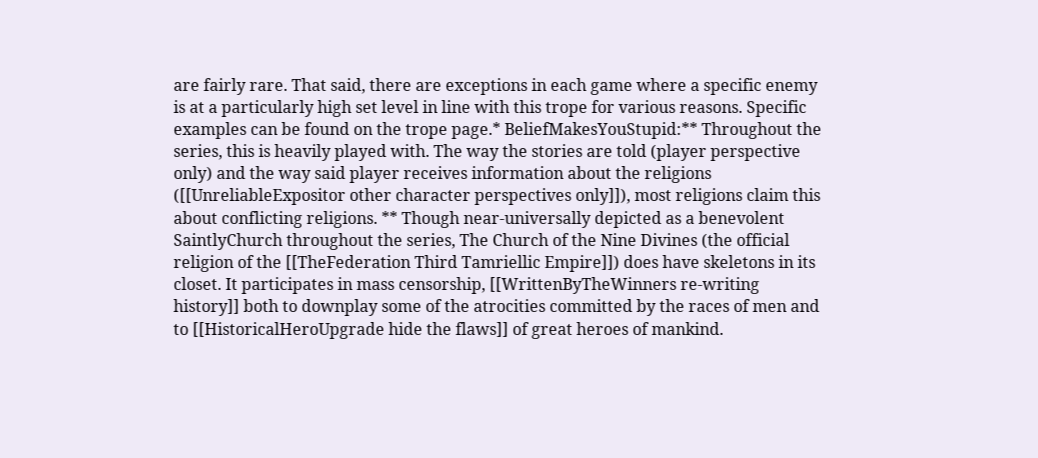are fairly rare. That said, there are exceptions in each game where a specific enemy is at a particularly high set level in line with this trope for various reasons. Specific examples can be found on the trope page.* BeliefMakesYouStupid:** Throughout the series, this is heavily played with. The way the stories are told (player perspective only) and the way said player receives information about the religions ([[UnreliableExpositor other character perspectives only]]), most religions claim this about conflicting religions. ** Though near-universally depicted as a benevolent SaintlyChurch throughout the series, The Church of the Nine Divines (the official religion of the [[TheFederation Third Tamriellic Empire]]) does have skeletons in its closet. It participates in mass censorship, [[WrittenByTheWinners re-writing history]] both to downplay some of the atrocities committed by the races of men and to [[HistoricalHeroUpgrade hide the flaws]] of great heroes of mankind.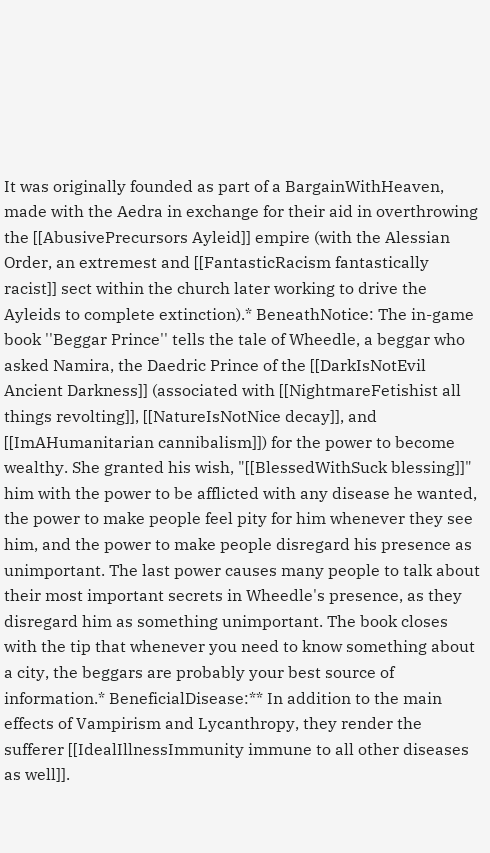It was originally founded as part of a BargainWithHeaven, made with the Aedra in exchange for their aid in overthrowing the [[AbusivePrecursors Ayleid]] empire (with the Alessian Order, an extremest and [[FantasticRacism fantastically racist]] sect within the church later working to drive the Ayleids to complete extinction).* BeneathNotice: The in-game book ''Beggar Prince'' tells the tale of Wheedle, a beggar who asked Namira, the Daedric Prince of the [[DarkIsNotEvil Ancient Darkness]] (associated with [[NightmareFetishist all things revolting]], [[NatureIsNotNice decay]], and [[ImAHumanitarian cannibalism]]) for the power to become wealthy. She granted his wish, "[[BlessedWithSuck blessing]]" him with the power to be afflicted with any disease he wanted, the power to make people feel pity for him whenever they see him, and the power to make people disregard his presence as unimportant. The last power causes many people to talk about their most important secrets in Wheedle's presence, as they disregard him as something unimportant. The book closes with the tip that whenever you need to know something about a city, the beggars are probably your best source of information.* BeneficialDisease:** In addition to the main effects of Vampirism and Lycanthropy, they render the sufferer [[IdealIllnessImmunity immune to all other diseases as well]].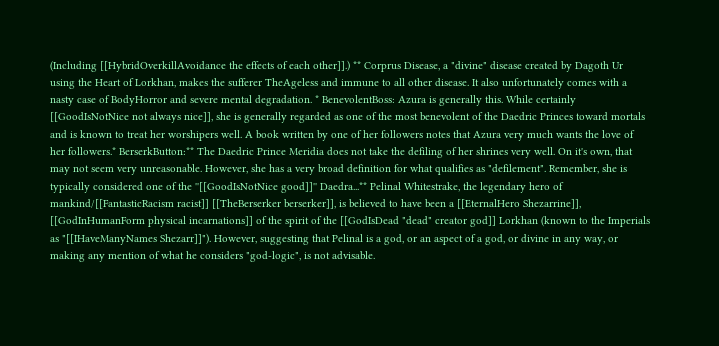(Including [[HybridOverkillAvoidance the effects of each other]].) ** Corprus Disease, a "divine" disease created by Dagoth Ur using the Heart of Lorkhan, makes the sufferer TheAgeless and immune to all other disease. It also unfortunately comes with a nasty case of BodyHorror and severe mental degradation. * BenevolentBoss: Azura is generally this. While certainly [[GoodIsNotNice not always nice]], she is generally regarded as one of the most benevolent of the Daedric Princes toward mortals and is known to treat her worshipers well. A book written by one of her followers notes that Azura very much wants the love of her followers.* BerserkButton:** The Daedric Prince Meridia does not take the defiling of her shrines very well. On it's own, that may not seem very unreasonable. However, she has a very broad definition for what qualifies as "defilement". Remember, she is typically considered one of the ''[[GoodIsNotNice good]]'' Daedra...** Pelinal Whitestrake, the legendary hero of mankind/[[FantasticRacism racist]] [[TheBerserker berserker]], is believed to have been a [[EternalHero Shezarrine]], [[GodInHumanForm physical incarnations]] of the spirit of the [[GodIsDead "dead" creator god]] Lorkhan (known to the Imperials as "[[IHaveManyNames Shezarr]]"). However, suggesting that Pelinal is a god, or an aspect of a god, or divine in any way, or making any mention of what he considers "god-logic", is not advisable.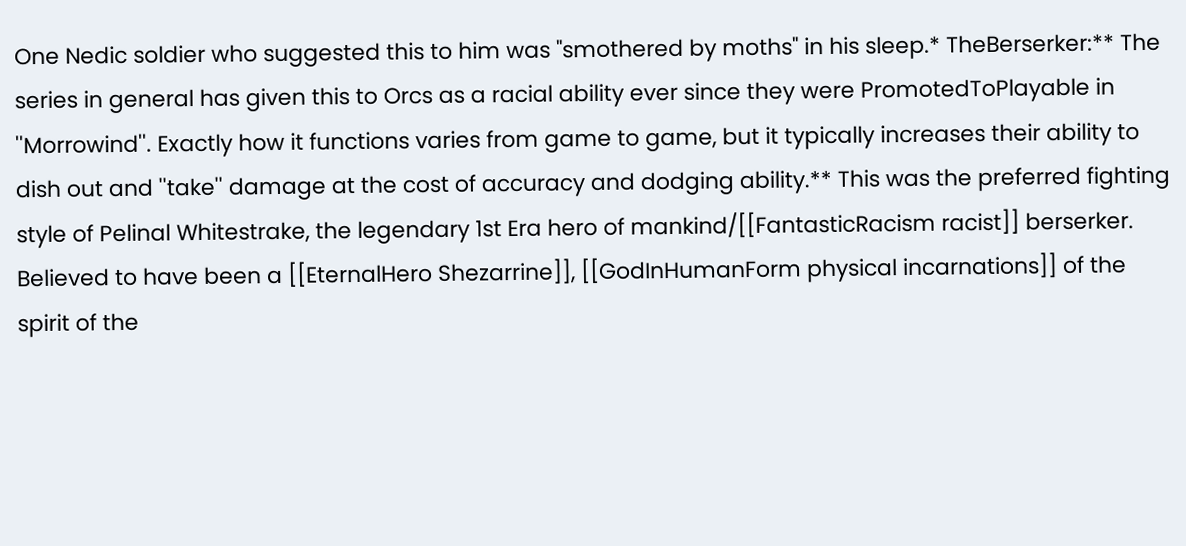One Nedic soldier who suggested this to him was "smothered by moths" in his sleep.* TheBerserker:** The series in general has given this to Orcs as a racial ability ever since they were PromotedToPlayable in ''Morrowind''. Exactly how it functions varies from game to game, but it typically increases their ability to dish out and ''take'' damage at the cost of accuracy and dodging ability.** This was the preferred fighting style of Pelinal Whitestrake, the legendary 1st Era hero of mankind/[[FantasticRacism racist]] berserker. Believed to have been a [[EternalHero Shezarrine]], [[GodInHumanForm physical incarnations]] of the spirit of the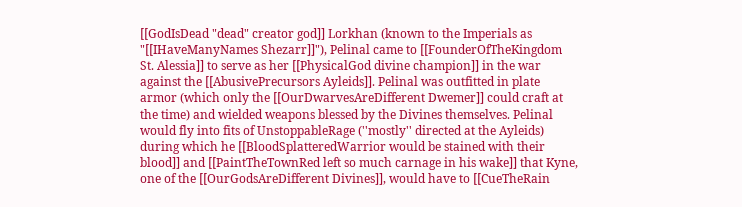[[GodIsDead "dead" creator god]] Lorkhan (known to the Imperials as "[[IHaveManyNames Shezarr]]"), Pelinal came to [[FounderOfTheKingdom St. Alessia]] to serve as her [[PhysicalGod divine champion]] in the war against the [[AbusivePrecursors Ayleids]]. Pelinal was outfitted in plate armor (which only the [[OurDwarvesAreDifferent Dwemer]] could craft at the time) and wielded weapons blessed by the Divines themselves. Pelinal would fly into fits of UnstoppableRage (''mostly'' directed at the Ayleids) during which he [[BloodSplatteredWarrior would be stained with their blood]] and [[PaintTheTownRed left so much carnage in his wake]] that Kyne, one of the [[OurGodsAreDifferent Divines]], would have to [[CueTheRain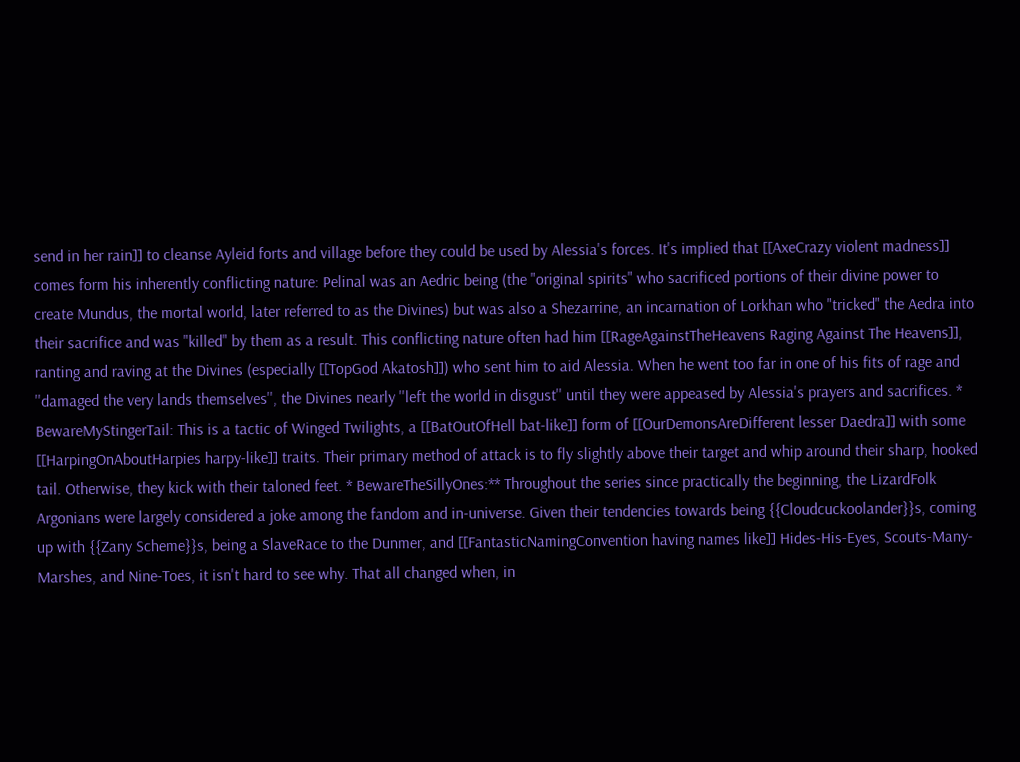send in her rain]] to cleanse Ayleid forts and village before they could be used by Alessia's forces. It's implied that [[AxeCrazy violent madness]] comes form his inherently conflicting nature: Pelinal was an Aedric being (the "original spirits" who sacrificed portions of their divine power to create Mundus, the mortal world, later referred to as the Divines) but was also a Shezarrine, an incarnation of Lorkhan who "tricked" the Aedra into their sacrifice and was "killed" by them as a result. This conflicting nature often had him [[RageAgainstTheHeavens Raging Against The Heavens]], ranting and raving at the Divines (especially [[TopGod Akatosh]]) who sent him to aid Alessia. When he went too far in one of his fits of rage and ''damaged the very lands themselves'', the Divines nearly ''left the world in disgust'' until they were appeased by Alessia's prayers and sacrifices. * BewareMyStingerTail: This is a tactic of Winged Twilights, a [[BatOutOfHell bat-like]] form of [[OurDemonsAreDifferent lesser Daedra]] with some [[HarpingOnAboutHarpies harpy-like]] traits. Their primary method of attack is to fly slightly above their target and whip around their sharp, hooked tail. Otherwise, they kick with their taloned feet. * BewareTheSillyOnes:** Throughout the series since practically the beginning, the LizardFolk Argonians were largely considered a joke among the fandom and in-universe. Given their tendencies towards being {{Cloudcuckoolander}}s, coming up with {{Zany Scheme}}s, being a SlaveRace to the Dunmer, and [[FantasticNamingConvention having names like]] Hides-His-Eyes, Scouts-Many-Marshes, and Nine-Toes, it isn't hard to see why. That all changed when, in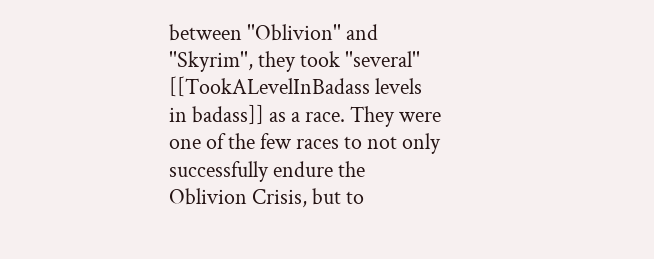between ''Oblivion'' and ''Skyrim'', they took ''several'' [[TookALevelInBadass levels in badass]] as a race. They were one of the few races to not only successfully endure the Oblivion Crisis, but to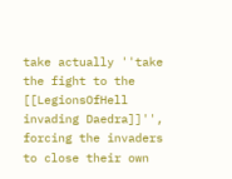take actually ''take the fight to the [[LegionsOfHell invading Daedra]]'', forcing the invaders to close their own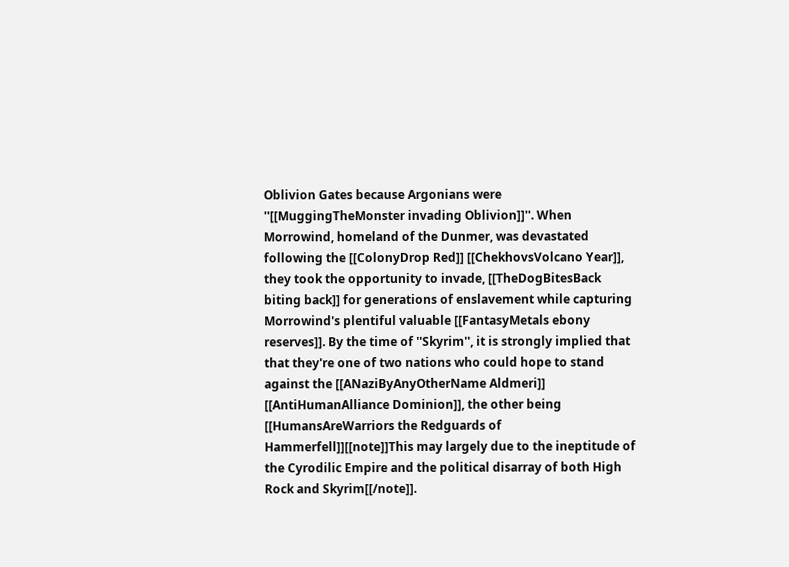Oblivion Gates because Argonians were ''[[MuggingTheMonster invading Oblivion]]''. When Morrowind, homeland of the Dunmer, was devastated following the [[ColonyDrop Red]] [[ChekhovsVolcano Year]], they took the opportunity to invade, [[TheDogBitesBack biting back]] for generations of enslavement while capturing Morrowind's plentiful valuable [[FantasyMetals ebony reserves]]. By the time of ''Skyrim'', it is strongly implied that that they're one of two nations who could hope to stand against the [[ANaziByAnyOtherName Aldmeri]] [[AntiHumanAlliance Dominion]], the other being [[HumansAreWarriors the Redguards of Hammerfell]][[note]]This may largely due to the ineptitude of the Cyrodilic Empire and the political disarray of both High Rock and Skyrim[[/note]].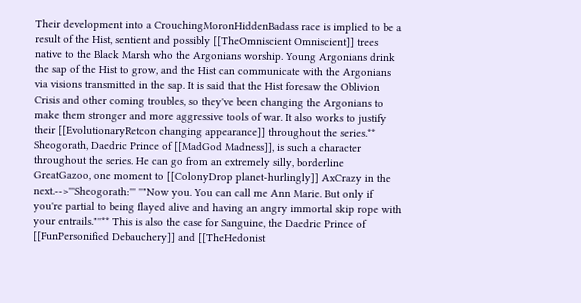Their development into a CrouchingMoronHiddenBadass race is implied to be a result of the Hist, sentient and possibly [[TheOmniscient Omniscient]] trees native to the Black Marsh who the Argonians worship. Young Argonians drink the sap of the Hist to grow, and the Hist can communicate with the Argonians via visions transmitted in the sap. It is said that the Hist foresaw the Oblivion Crisis and other coming troubles, so they've been changing the Argonians to make them stronger and more aggressive tools of war. It also works to justify their [[EvolutionaryRetcon changing appearance]] throughout the series.** Sheogorath, Daedric Prince of [[MadGod Madness]], is such a character throughout the series. He can go from an extremely silly, borderline GreatGazoo, one moment to [[ColonyDrop planet-hurlingly]] AxCrazy in the next.-->'''Sheogorath:''' ''"Now you. You can call me Ann Marie. But only if you're partial to being flayed alive and having an angry immortal skip rope with your entrails."''** This is also the case for Sanguine, the Daedric Prince of [[FunPersonified Debauchery]] and [[TheHedonist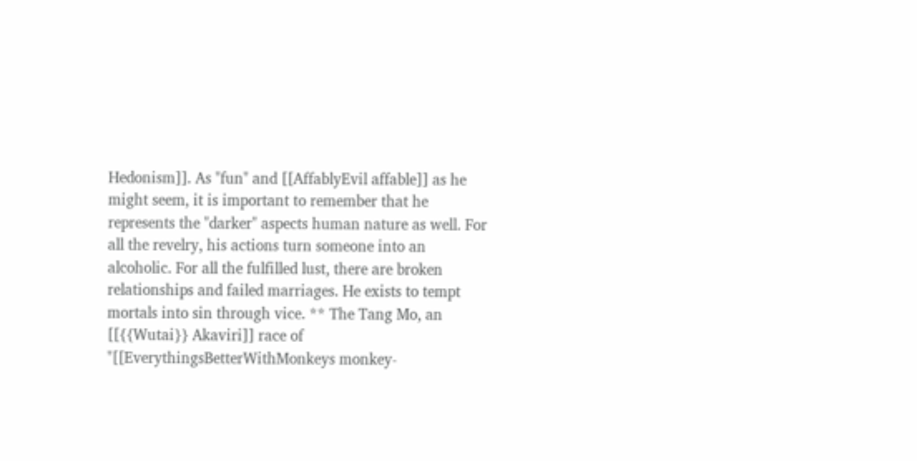Hedonism]]. As "fun" and [[AffablyEvil affable]] as he might seem, it is important to remember that he represents the "darker" aspects human nature as well. For all the revelry, his actions turn someone into an alcoholic. For all the fulfilled lust, there are broken relationships and failed marriages. He exists to tempt mortals into sin through vice. ** The Tang Mo, an [[{{Wutai}} Akaviri]] race of "[[EverythingsBetterWithMonkeys monkey-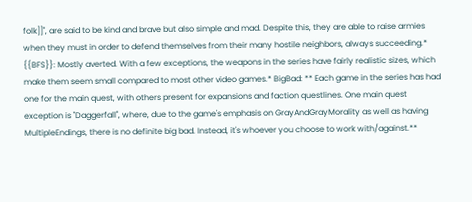folk]]", are said to be kind and brave but also simple and mad. Despite this, they are able to raise armies when they must in order to defend themselves from their many hostile neighbors, always succeeding.* {{BFS}}: Mostly averted. With a few exceptions, the weapons in the series have fairly realistic sizes, which make them seem small compared to most other video games.* BigBad: ** Each game in the series has had one for the main quest, with others present for expansions and faction questlines. One main quest exception is ''Daggerfall'', where, due to the game's emphasis on GrayAndGrayMorality as well as having MultipleEndings, there is no definite big bad. Instead, it's whoever you choose to work with/against.**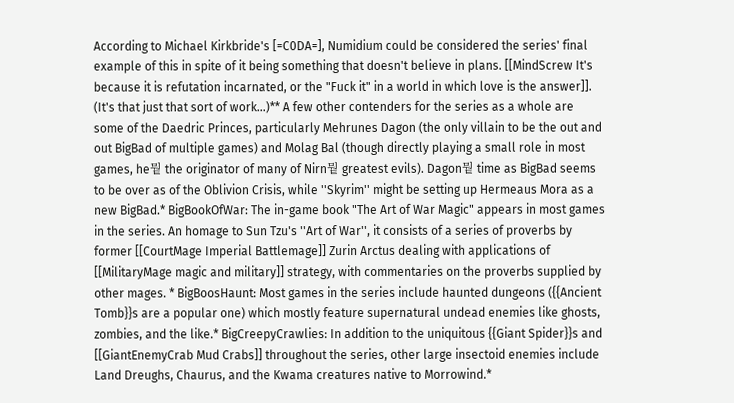According to Michael Kirkbride's [=C0DA=], Numidium could be considered the series' final example of this in spite of it being something that doesn't believe in plans. [[MindScrew It's because it is refutation incarnated, or the "Fuck it" in a world in which love is the answer]]. (It's that just that sort of work...)** A few other contenders for the series as a whole are some of the Daedric Princes, particularly Mehrunes Dagon (the only villain to be the out and out BigBad of multiple games) and Molag Bal (though directly playing a small role in most games, he뭩 the originator of many of Nirn뭩 greatest evils). Dagon뭩 time as BigBad seems to be over as of the Oblivion Crisis, while ''Skyrim'' might be setting up Hermeaus Mora as a new BigBad.* BigBookOfWar: The in-game book "The Art of War Magic" appears in most games in the series. An homage to Sun Tzu's ''Art of War'', it consists of a series of proverbs by former [[CourtMage Imperial Battlemage]] Zurin Arctus dealing with applications of [[MilitaryMage magic and military]] strategy, with commentaries on the proverbs supplied by other mages. * BigBoosHaunt: Most games in the series include haunted dungeons ({{Ancient Tomb}}s are a popular one) which mostly feature supernatural undead enemies like ghosts, zombies, and the like.* BigCreepyCrawlies: In addition to the uniquitous {{Giant Spider}}s and [[GiantEnemyCrab Mud Crabs]] throughout the series, other large insectoid enemies include Land Dreughs, Chaurus, and the Kwama creatures native to Morrowind.*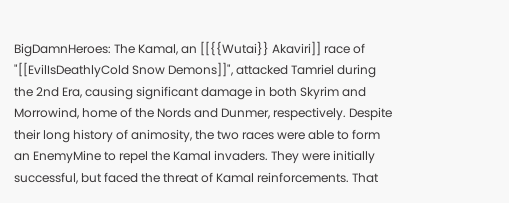BigDamnHeroes: The Kamal, an [[{{Wutai}} Akaviri]] race of "[[EvilIsDeathlyCold Snow Demons]]", attacked Tamriel during the 2nd Era, causing significant damage in both Skyrim and Morrowind, home of the Nords and Dunmer, respectively. Despite their long history of animosity, the two races were able to form an EnemyMine to repel the Kamal invaders. They were initially successful, but faced the threat of Kamal reinforcements. That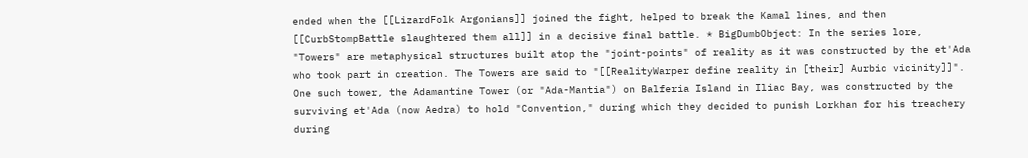ended when the [[LizardFolk Argonians]] joined the fight, helped to break the Kamal lines, and then [[CurbStompBattle slaughtered them all]] in a decisive final battle. * BigDumbObject: In the series lore, "Towers" are metaphysical structures built atop the "joint-points" of reality as it was constructed by the et'Ada who took part in creation. The Towers are said to "[[RealityWarper define reality in [their] Aurbic vicinity]]". One such tower, the Adamantine Tower (or "Ada-Mantia") on Balferia Island in Iliac Bay, was constructed by the surviving et'Ada (now Aedra) to hold "Convention," during which they decided to punish Lorkhan for his treachery during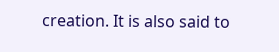creation. It is also said to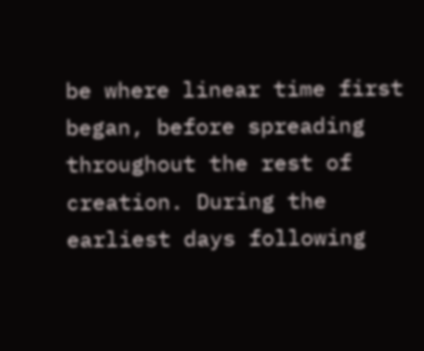be where linear time first began, before spreading throughout the rest of creation. During the earliest days following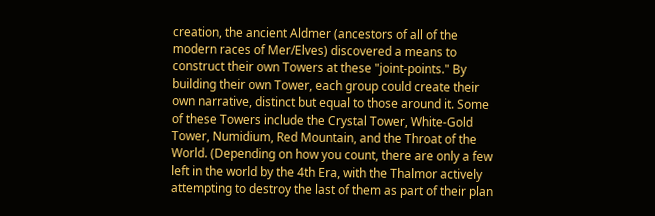creation, the ancient Aldmer (ancestors of all of the modern races of Mer/Elves) discovered a means to construct their own Towers at these "joint-points." By building their own Tower, each group could create their own narrative, distinct but equal to those around it. Some of these Towers include the Crystal Tower, White-Gold Tower, Numidium, Red Mountain, and the Throat of the World. (Depending on how you count, there are only a few left in the world by the 4th Era, with the Thalmor actively attempting to destroy the last of them as part of their plan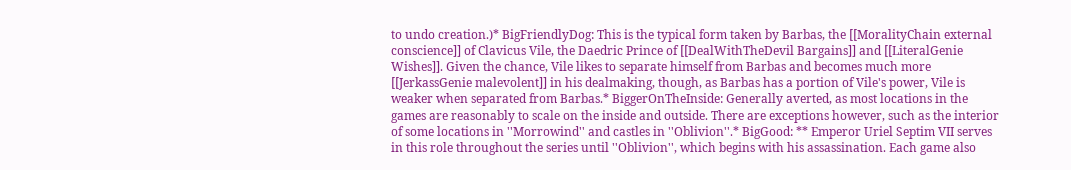to undo creation.)* BigFriendlyDog: This is the typical form taken by Barbas, the [[MoralityChain external conscience]] of Clavicus Vile, the Daedric Prince of [[DealWithTheDevil Bargains]] and [[LiteralGenie Wishes]]. Given the chance, Vile likes to separate himself from Barbas and becomes much more [[JerkassGenie malevolent]] in his dealmaking, though, as Barbas has a portion of Vile's power, Vile is weaker when separated from Barbas.* BiggerOnTheInside: Generally averted, as most locations in the games are reasonably to scale on the inside and outside. There are exceptions however, such as the interior of some locations in ''Morrowind'' and castles in ''Oblivion''.* BigGood: ** Emperor Uriel Septim VII serves in this role throughout the series until ''Oblivion'', which begins with his assassination. Each game also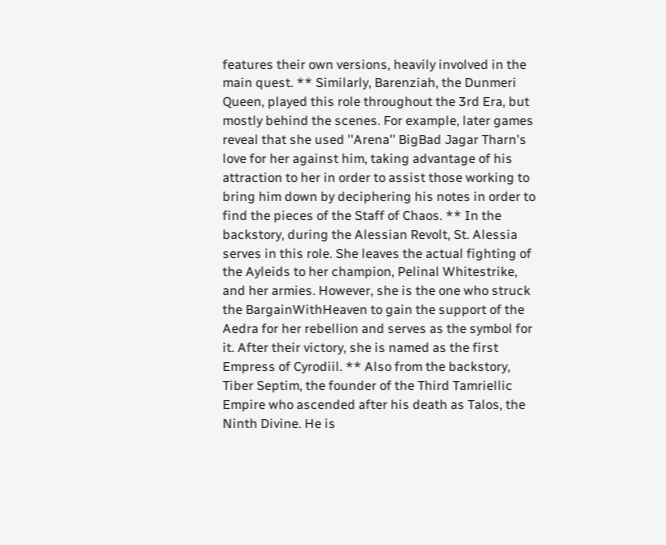features their own versions, heavily involved in the main quest. ** Similarly, Barenziah, the Dunmeri Queen, played this role throughout the 3rd Era, but mostly behind the scenes. For example, later games reveal that she used ''Arena'' BigBad Jagar Tharn's love for her against him, taking advantage of his attraction to her in order to assist those working to bring him down by deciphering his notes in order to find the pieces of the Staff of Chaos. ** In the backstory, during the Alessian Revolt, St. Alessia serves in this role. She leaves the actual fighting of the Ayleids to her champion, Pelinal Whitestrike, and her armies. However, she is the one who struck the BargainWithHeaven to gain the support of the Aedra for her rebellion and serves as the symbol for it. After their victory, she is named as the first Empress of Cyrodiil. ** Also from the backstory, Tiber Septim, the founder of the Third Tamriellic Empire who ascended after his death as Talos, the Ninth Divine. He is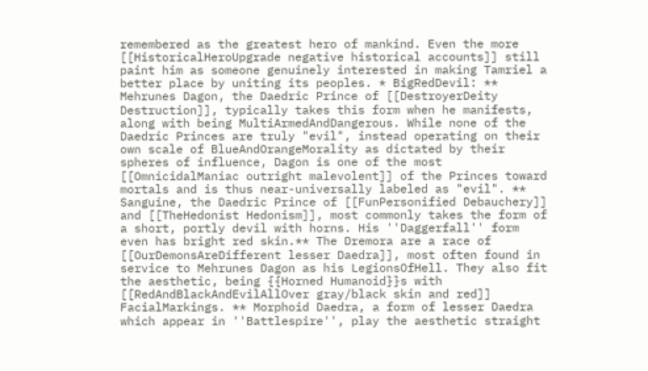remembered as the greatest hero of mankind. Even the more [[HistoricalHeroUpgrade negative historical accounts]] still paint him as someone genuinely interested in making Tamriel a better place by uniting its peoples. * BigRedDevil: ** Mehrunes Dagon, the Daedric Prince of [[DestroyerDeity Destruction]], typically takes this form when he manifests, along with being MultiArmedAndDangerous. While none of the Daedric Princes are truly "evil", instead operating on their own scale of BlueAndOrangeMorality as dictated by their spheres of influence, Dagon is one of the most [[OmnicidalManiac outright malevolent]] of the Princes toward mortals and is thus near-universally labeled as "evil". ** Sanguine, the Daedric Prince of [[FunPersonified Debauchery]] and [[TheHedonist Hedonism]], most commonly takes the form of a short, portly devil with horns. His ''Daggerfall'' form even has bright red skin.** The Dremora are a race of [[OurDemonsAreDifferent lesser Daedra]], most often found in service to Mehrunes Dagon as his LegionsOfHell. They also fit the aesthetic, being {{Horned Humanoid}}s with [[RedAndBlackAndEvilAllOver gray/black skin and red]] FacialMarkings. ** Morphoid Daedra, a form of lesser Daedra which appear in ''Battlespire'', play the aesthetic straight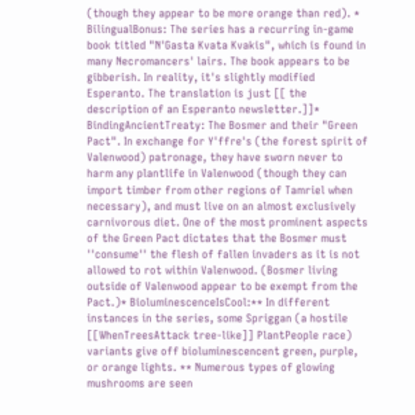(though they appear to be more orange than red). * BilingualBonus: The series has a recurring in-game book titled "N'Gasta Kvata Kvakis", which is found in many Necromancers' lairs. The book appears to be gibberish. In reality, it's slightly modified Esperanto. The translation is just [[ the description of an Esperanto newsletter.]]* BindingAncientTreaty: The Bosmer and their "Green Pact". In exchange for Y'ffre's (the forest spirit of Valenwood) patronage, they have sworn never to harm any plantlife in Valenwood (though they can import timber from other regions of Tamriel when necessary), and must live on an almost exclusively carnivorous diet. One of the most prominent aspects of the Green Pact dictates that the Bosmer must ''consume'' the flesh of fallen invaders as it is not allowed to rot within Valenwood. (Bosmer living outside of Valenwood appear to be exempt from the Pact.)* BioluminescenceIsCool:** In different instances in the series, some Spriggan (a hostile [[WhenTreesAttack tree-like]] PlantPeople race) variants give off bioluminescencent green, purple, or orange lights. ** Numerous types of glowing mushrooms are seen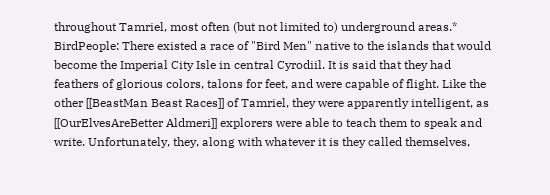throughout Tamriel, most often (but not limited to) underground areas.* BirdPeople: There existed a race of "Bird Men" native to the islands that would become the Imperial City Isle in central Cyrodiil. It is said that they had feathers of glorious colors, talons for feet, and were capable of flight. Like the other [[BeastMan Beast Races]] of Tamriel, they were apparently intelligent, as [[OurElvesAreBetter Aldmeri]] explorers were able to teach them to speak and write. Unfortunately, they, along with whatever it is they called themselves,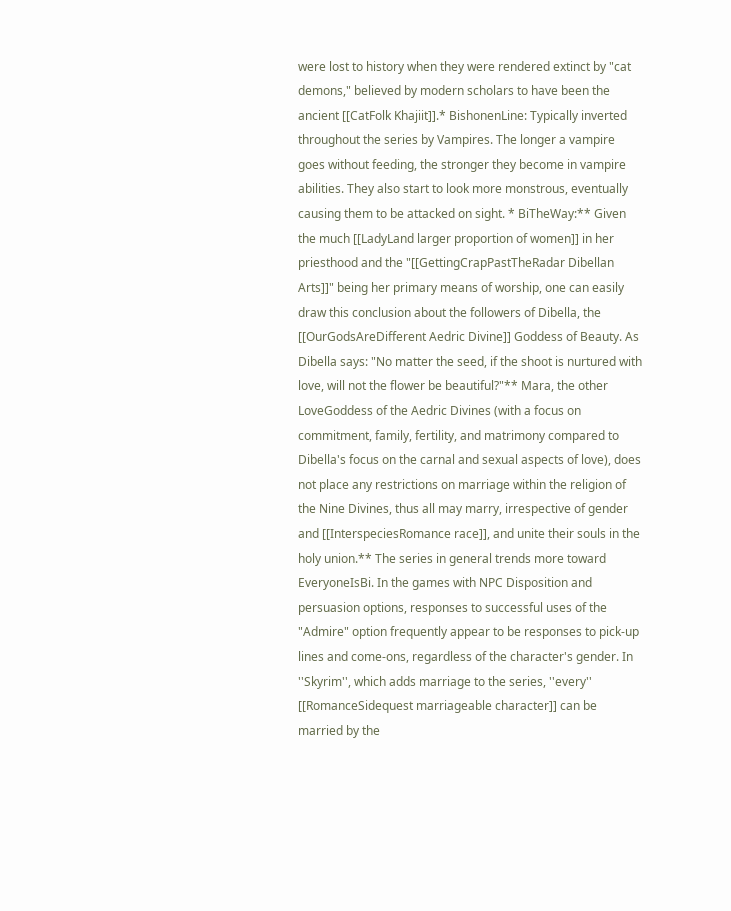were lost to history when they were rendered extinct by "cat demons," believed by modern scholars to have been the ancient [[CatFolk Khajiit]].* BishonenLine: Typically inverted throughout the series by Vampires. The longer a vampire goes without feeding, the stronger they become in vampire abilities. They also start to look more monstrous, eventually causing them to be attacked on sight. * BiTheWay:** Given the much [[LadyLand larger proportion of women]] in her priesthood and the "[[GettingCrapPastTheRadar Dibellan Arts]]" being her primary means of worship, one can easily draw this conclusion about the followers of Dibella, the [[OurGodsAreDifferent Aedric Divine]] Goddess of Beauty. As Dibella says: "No matter the seed, if the shoot is nurtured with love, will not the flower be beautiful?"** Mara, the other LoveGoddess of the Aedric Divines (with a focus on commitment, family, fertility, and matrimony compared to Dibella's focus on the carnal and sexual aspects of love), does not place any restrictions on marriage within the religion of the Nine Divines, thus all may marry, irrespective of gender and [[InterspeciesRomance race]], and unite their souls in the holy union.** The series in general trends more toward EveryoneIsBi. In the games with NPC Disposition and persuasion options, responses to successful uses of the "Admire" option frequently appear to be responses to pick-up lines and come-ons, regardless of the character's gender. In ''Skyrim'', which adds marriage to the series, ''every'' [[RomanceSidequest marriageable character]] can be married by the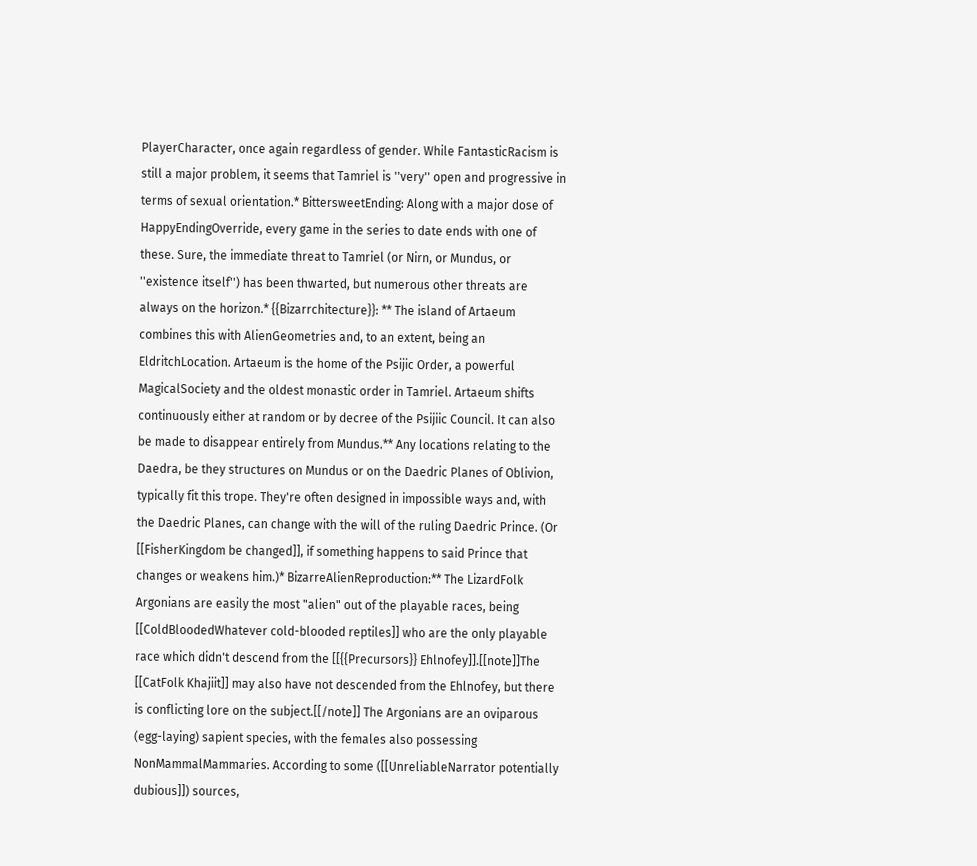PlayerCharacter, once again regardless of gender. While FantasticRacism is still a major problem, it seems that Tamriel is ''very'' open and progressive in terms of sexual orientation.* BittersweetEnding: Along with a major dose of HappyEndingOverride, every game in the series to date ends with one of these. Sure, the immediate threat to Tamriel (or Nirn, or Mundus, or ''existence itself'') has been thwarted, but numerous other threats are always on the horizon.* {{Bizarrchitecture}}: ** The island of Artaeum combines this with AlienGeometries and, to an extent, being an EldritchLocation. Artaeum is the home of the Psijic Order, a powerful MagicalSociety and the oldest monastic order in Tamriel. Artaeum shifts continuously either at random or by decree of the Psijiic Council. It can also be made to disappear entirely from Mundus.** Any locations relating to the Daedra, be they structures on Mundus or on the Daedric Planes of Oblivion, typically fit this trope. They're often designed in impossible ways and, with the Daedric Planes, can change with the will of the ruling Daedric Prince. (Or [[FisherKingdom be changed]], if something happens to said Prince that changes or weakens him.)* BizarreAlienReproduction:** The LizardFolk Argonians are easily the most "alien" out of the playable races, being [[ColdBloodedWhatever cold-blooded reptiles]] who are the only playable race which didn't descend from the [[{{Precursors}} Ehlnofey]].[[note]]The [[CatFolk Khajiit]] may also have not descended from the Ehlnofey, but there is conflicting lore on the subject.[[/note]] The Argonians are an oviparous (egg-laying) sapient species, with the females also possessing NonMammalMammaries. According to some ([[UnreliableNarrator potentially dubious]]) sources,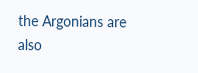the Argonians are also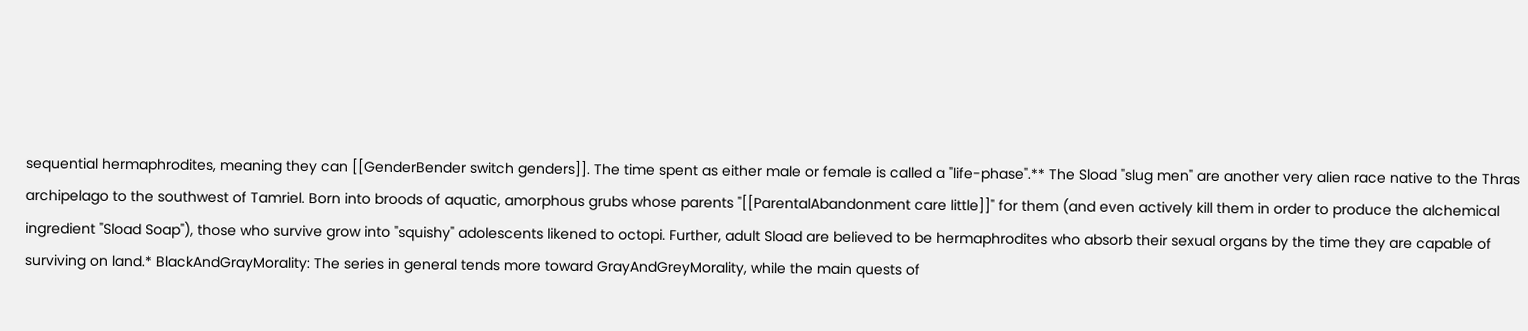sequential hermaphrodites, meaning they can [[GenderBender switch genders]]. The time spent as either male or female is called a "life-phase".** The Sload "slug men" are another very alien race native to the Thras archipelago to the southwest of Tamriel. Born into broods of aquatic, amorphous grubs whose parents "[[ParentalAbandonment care little]]" for them (and even actively kill them in order to produce the alchemical ingredient "Sload Soap"), those who survive grow into "squishy" adolescents likened to octopi. Further, adult Sload are believed to be hermaphrodites who absorb their sexual organs by the time they are capable of surviving on land.* BlackAndGrayMorality: The series in general tends more toward GrayAndGreyMorality, while the main quests of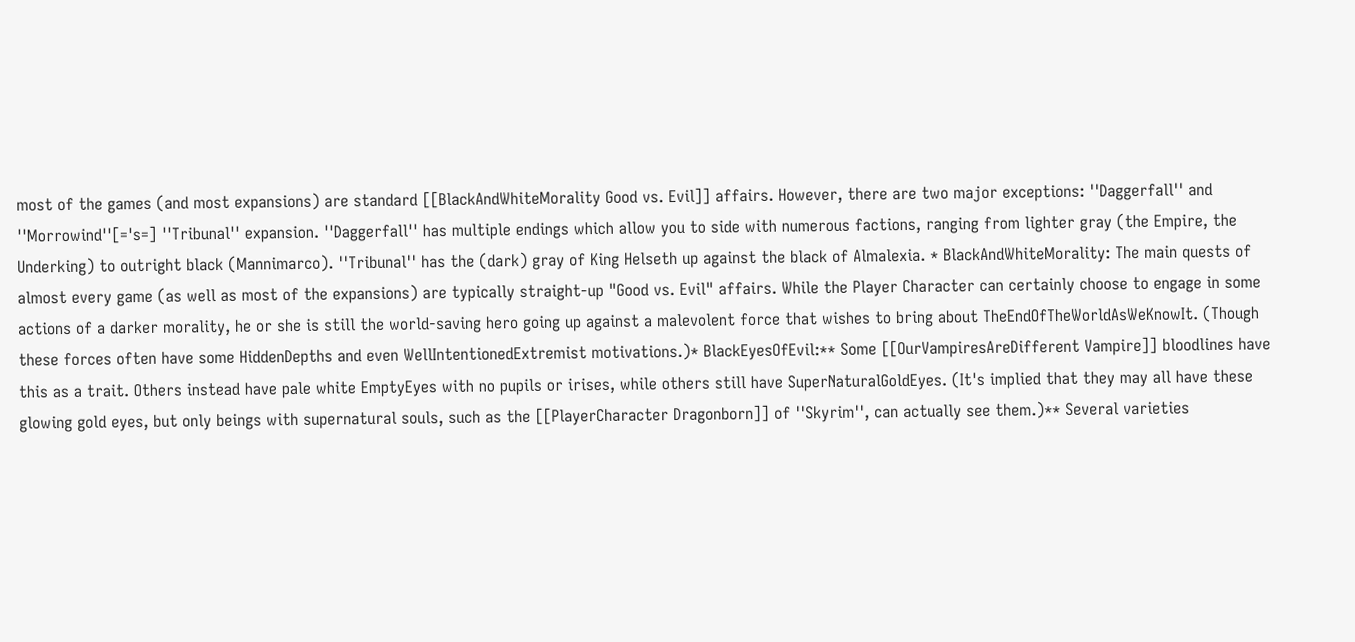most of the games (and most expansions) are standard [[BlackAndWhiteMorality Good vs. Evil]] affairs. However, there are two major exceptions: ''Daggerfall'' and ''Morrowind''[='s=] ''Tribunal'' expansion. ''Daggerfall'' has multiple endings which allow you to side with numerous factions, ranging from lighter gray (the Empire, the Underking) to outright black (Mannimarco). ''Tribunal'' has the (dark) gray of King Helseth up against the black of Almalexia. * BlackAndWhiteMorality: The main quests of almost every game (as well as most of the expansions) are typically straight-up "Good vs. Evil" affairs. While the Player Character can certainly choose to engage in some actions of a darker morality, he or she is still the world-saving hero going up against a malevolent force that wishes to bring about TheEndOfTheWorldAsWeKnowIt. (Though these forces often have some HiddenDepths and even WellIntentionedExtremist motivations.)* BlackEyesOfEvil:** Some [[OurVampiresAreDifferent Vampire]] bloodlines have this as a trait. Others instead have pale white EmptyEyes with no pupils or irises, while others still have SuperNaturalGoldEyes. (It's implied that they may all have these glowing gold eyes, but only beings with supernatural souls, such as the [[PlayerCharacter Dragonborn]] of ''Skyrim'', can actually see them.)** Several varieties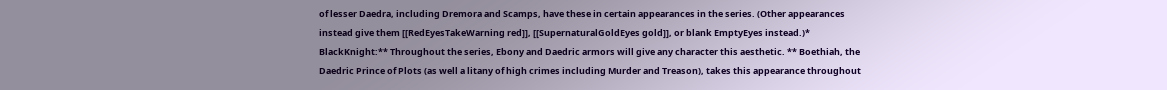of lesser Daedra, including Dremora and Scamps, have these in certain appearances in the series. (Other appearances instead give them [[RedEyesTakeWarning red]], [[SupernaturalGoldEyes gold]], or blank EmptyEyes instead.)* BlackKnight:** Throughout the series, Ebony and Daedric armors will give any character this aesthetic. ** Boethiah, the Daedric Prince of Plots (as well a litany of high crimes including Murder and Treason), takes this appearance throughout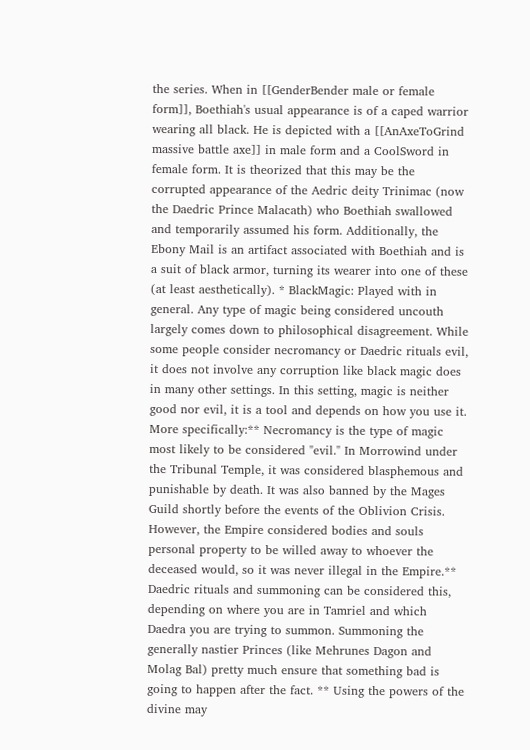the series. When in [[GenderBender male or female form]], Boethiah's usual appearance is of a caped warrior wearing all black. He is depicted with a [[AnAxeToGrind massive battle axe]] in male form and a CoolSword in female form. It is theorized that this may be the corrupted appearance of the Aedric deity Trinimac (now the Daedric Prince Malacath) who Boethiah swallowed and temporarily assumed his form. Additionally, the Ebony Mail is an artifact associated with Boethiah and is a suit of black armor, turning its wearer into one of these (at least aesthetically). * BlackMagic: Played with in general. Any type of magic being considered uncouth largely comes down to philosophical disagreement. While some people consider necromancy or Daedric rituals evil, it does not involve any corruption like black magic does in many other settings. In this setting, magic is neither good nor evil, it is a tool and depends on how you use it. More specifically:** Necromancy is the type of magic most likely to be considered "evil." In Morrowind under the Tribunal Temple, it was considered blasphemous and punishable by death. It was also banned by the Mages Guild shortly before the events of the Oblivion Crisis. However, the Empire considered bodies and souls personal property to be willed away to whoever the deceased would, so it was never illegal in the Empire.** Daedric rituals and summoning can be considered this, depending on where you are in Tamriel and which Daedra you are trying to summon. Summoning the generally nastier Princes (like Mehrunes Dagon and Molag Bal) pretty much ensure that something bad is going to happen after the fact. ** Using the powers of the divine may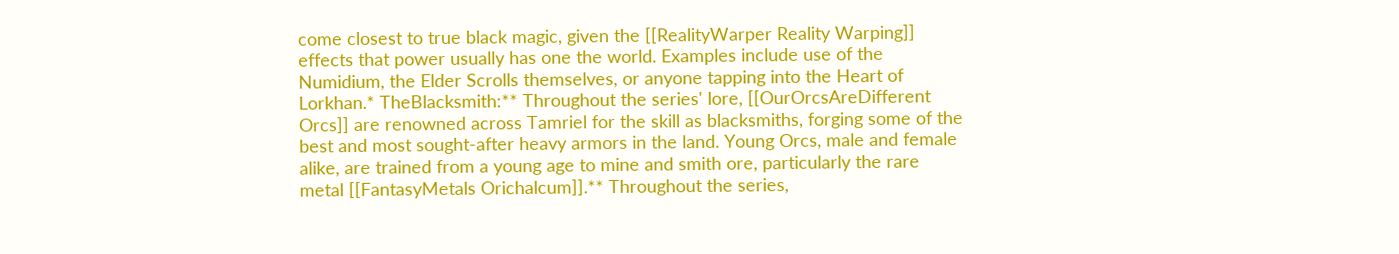come closest to true black magic, given the [[RealityWarper Reality Warping]] effects that power usually has one the world. Examples include use of the Numidium, the Elder Scrolls themselves, or anyone tapping into the Heart of Lorkhan.* TheBlacksmith:** Throughout the series' lore, [[OurOrcsAreDifferent Orcs]] are renowned across Tamriel for the skill as blacksmiths, forging some of the best and most sought-after heavy armors in the land. Young Orcs, male and female alike, are trained from a young age to mine and smith ore, particularly the rare metal [[FantasyMetals Orichalcum]].** Throughout the series,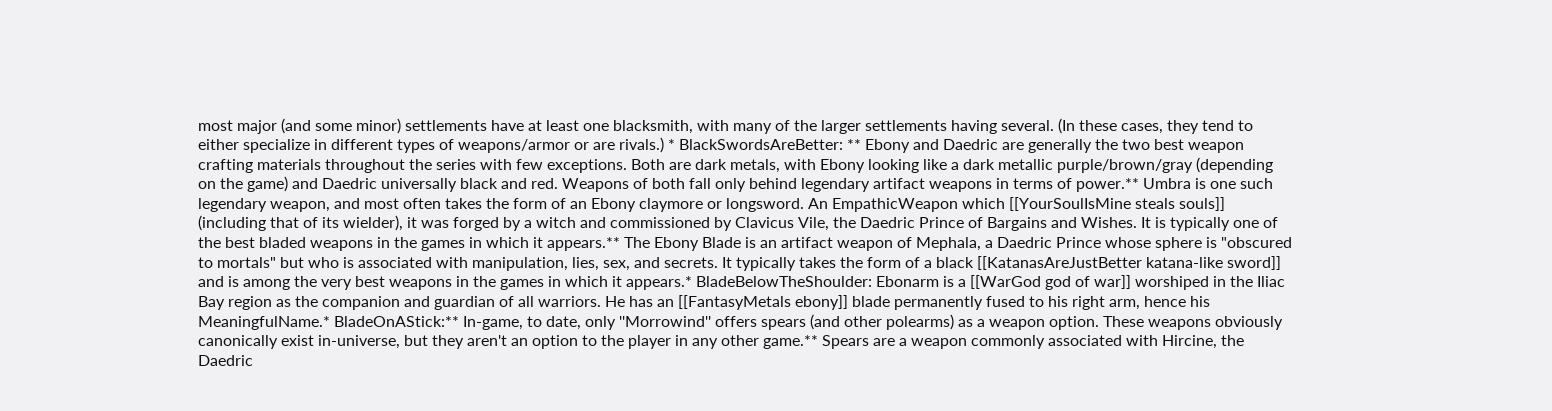most major (and some minor) settlements have at least one blacksmith, with many of the larger settlements having several. (In these cases, they tend to either specialize in different types of weapons/armor or are rivals.) * BlackSwordsAreBetter: ** Ebony and Daedric are generally the two best weapon crafting materials throughout the series with few exceptions. Both are dark metals, with Ebony looking like a dark metallic purple/brown/gray (depending on the game) and Daedric universally black and red. Weapons of both fall only behind legendary artifact weapons in terms of power.** Umbra is one such legendary weapon, and most often takes the form of an Ebony claymore or longsword. An EmpathicWeapon which [[YourSoulIsMine steals souls]] (including that of its wielder), it was forged by a witch and commissioned by Clavicus Vile, the Daedric Prince of Bargains and Wishes. It is typically one of the best bladed weapons in the games in which it appears.** The Ebony Blade is an artifact weapon of Mephala, a Daedric Prince whose sphere is "obscured to mortals" but who is associated with manipulation, lies, sex, and secrets. It typically takes the form of a black [[KatanasAreJustBetter katana-like sword]] and is among the very best weapons in the games in which it appears.* BladeBelowTheShoulder: Ebonarm is a [[WarGod god of war]] worshiped in the Iliac Bay region as the companion and guardian of all warriors. He has an [[FantasyMetals ebony]] blade permanently fused to his right arm, hence his MeaningfulName.* BladeOnAStick:** In-game, to date, only ''Morrowind'' offers spears (and other polearms) as a weapon option. These weapons obviously canonically exist in-universe, but they aren't an option to the player in any other game.** Spears are a weapon commonly associated with Hircine, the Daedric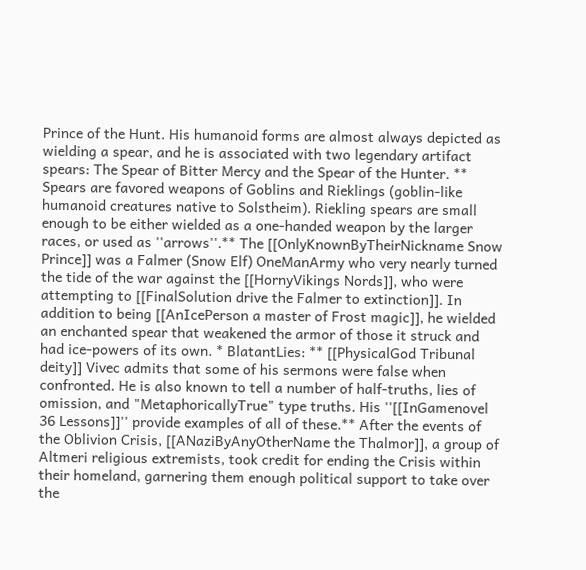Prince of the Hunt. His humanoid forms are almost always depicted as wielding a spear, and he is associated with two legendary artifact spears: The Spear of Bitter Mercy and the Spear of the Hunter. ** Spears are favored weapons of Goblins and Rieklings (goblin-like humanoid creatures native to Solstheim). Riekling spears are small enough to be either wielded as a one-handed weapon by the larger races, or used as ''arrows''.** The [[OnlyKnownByTheirNickname Snow Prince]] was a Falmer (Snow Elf) OneManArmy who very nearly turned the tide of the war against the [[HornyVikings Nords]], who were attempting to [[FinalSolution drive the Falmer to extinction]]. In addition to being [[AnIcePerson a master of Frost magic]], he wielded an enchanted spear that weakened the armor of those it struck and had ice-powers of its own. * BlatantLies: ** [[PhysicalGod Tribunal deity]] Vivec admits that some of his sermons were false when confronted. He is also known to tell a number of half-truths, lies of omission, and "MetaphoricallyTrue" type truths. His ''[[InGamenovel 36 Lessons]]'' provide examples of all of these.** After the events of the Oblivion Crisis, [[ANaziByAnyOtherName the Thalmor]], a group of Altmeri religious extremists, took credit for ending the Crisis within their homeland, garnering them enough political support to take over the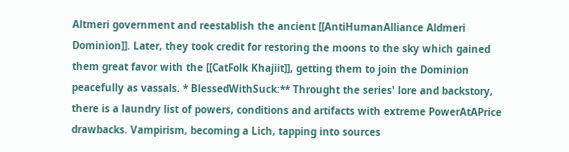Altmeri government and reestablish the ancient [[AntiHumanAlliance Aldmeri Dominion]]. Later, they took credit for restoring the moons to the sky which gained them great favor with the [[CatFolk Khajiit]], getting them to join the Dominion peacefully as vassals. * BlessedWithSuck:** Throught the series' lore and backstory, there is a laundry list of powers, conditions and artifacts with extreme PowerAtAPrice drawbacks. Vampirism, becoming a Lich, tapping into sources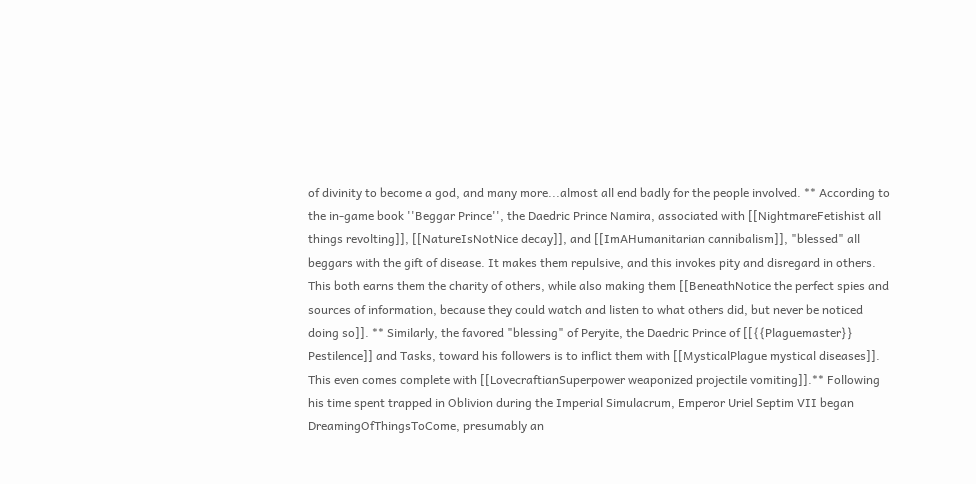of divinity to become a god, and many more...almost all end badly for the people involved. ** According to the in-game book ''Beggar Prince'', the Daedric Prince Namira, associated with [[NightmareFetishist all things revolting]], [[NatureIsNotNice decay]], and [[ImAHumanitarian cannibalism]], "blessed" all beggars with the gift of disease. It makes them repulsive, and this invokes pity and disregard in others. This both earns them the charity of others, while also making them [[BeneathNotice the perfect spies and sources of information, because they could watch and listen to what others did, but never be noticed doing so]]. ** Similarly, the favored "blessing" of Peryite, the Daedric Prince of [[{{Plaguemaster}} Pestilence]] and Tasks, toward his followers is to inflict them with [[MysticalPlague mystical diseases]]. This even comes complete with [[LovecraftianSuperpower weaponized projectile vomiting]].** Following his time spent trapped in Oblivion during the Imperial Simulacrum, Emperor Uriel Septim VII began DreamingOfThingsToCome, presumably an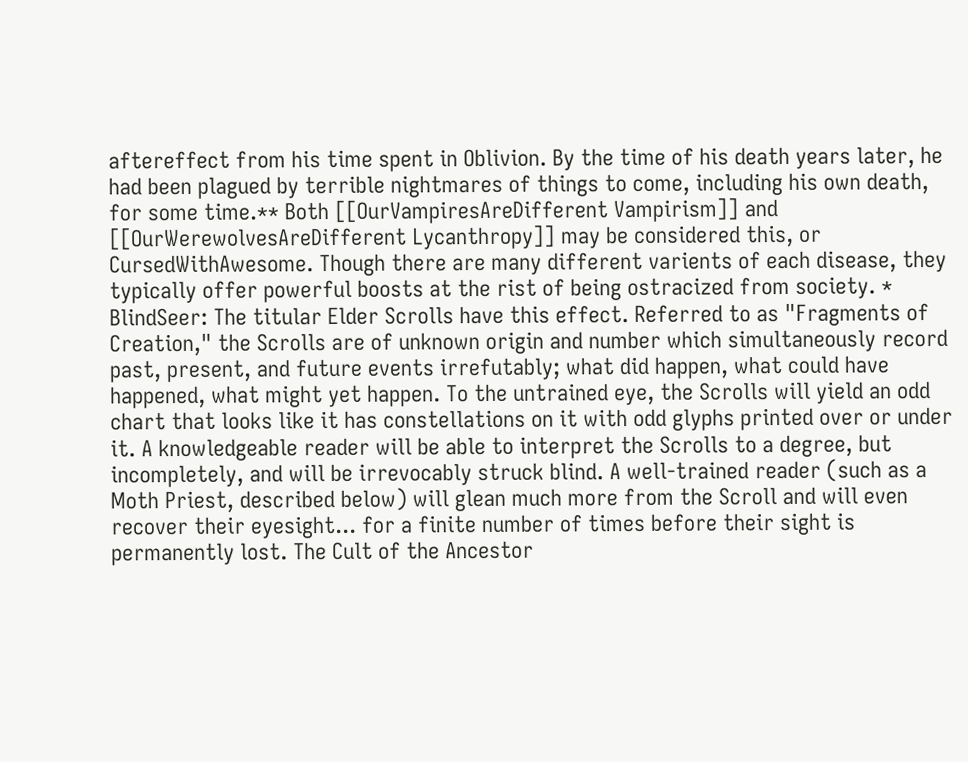aftereffect from his time spent in Oblivion. By the time of his death years later, he had been plagued by terrible nightmares of things to come, including his own death, for some time.** Both [[OurVampiresAreDifferent Vampirism]] and [[OurWerewolvesAreDifferent Lycanthropy]] may be considered this, or CursedWithAwesome. Though there are many different varients of each disease, they typically offer powerful boosts at the rist of being ostracized from society. * BlindSeer: The titular Elder Scrolls have this effect. Referred to as "Fragments of Creation," the Scrolls are of unknown origin and number which simultaneously record past, present, and future events irrefutably; what did happen, what could have happened, what might yet happen. To the untrained eye, the Scrolls will yield an odd chart that looks like it has constellations on it with odd glyphs printed over or under it. A knowledgeable reader will be able to interpret the Scrolls to a degree, but incompletely, and will be irrevocably struck blind. A well-trained reader (such as a Moth Priest, described below) will glean much more from the Scroll and will even recover their eyesight... for a finite number of times before their sight is permanently lost. The Cult of the Ancestor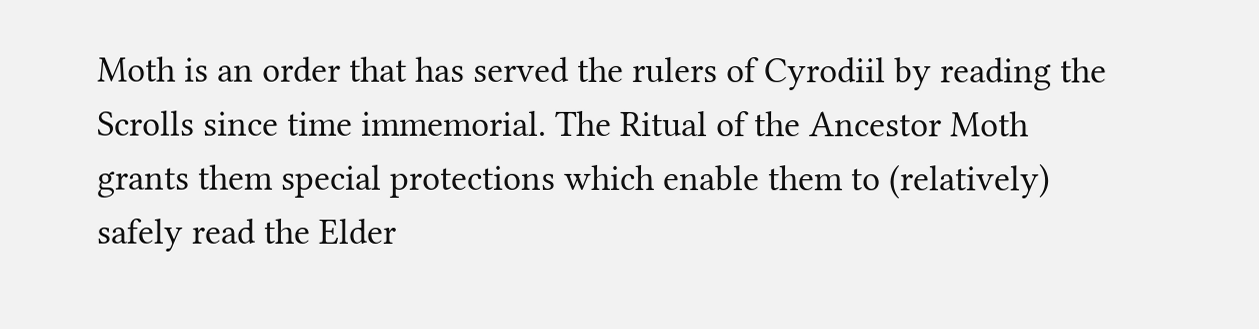Moth is an order that has served the rulers of Cyrodiil by reading the Scrolls since time immemorial. The Ritual of the Ancestor Moth grants them special protections which enable them to (relatively) safely read the Elder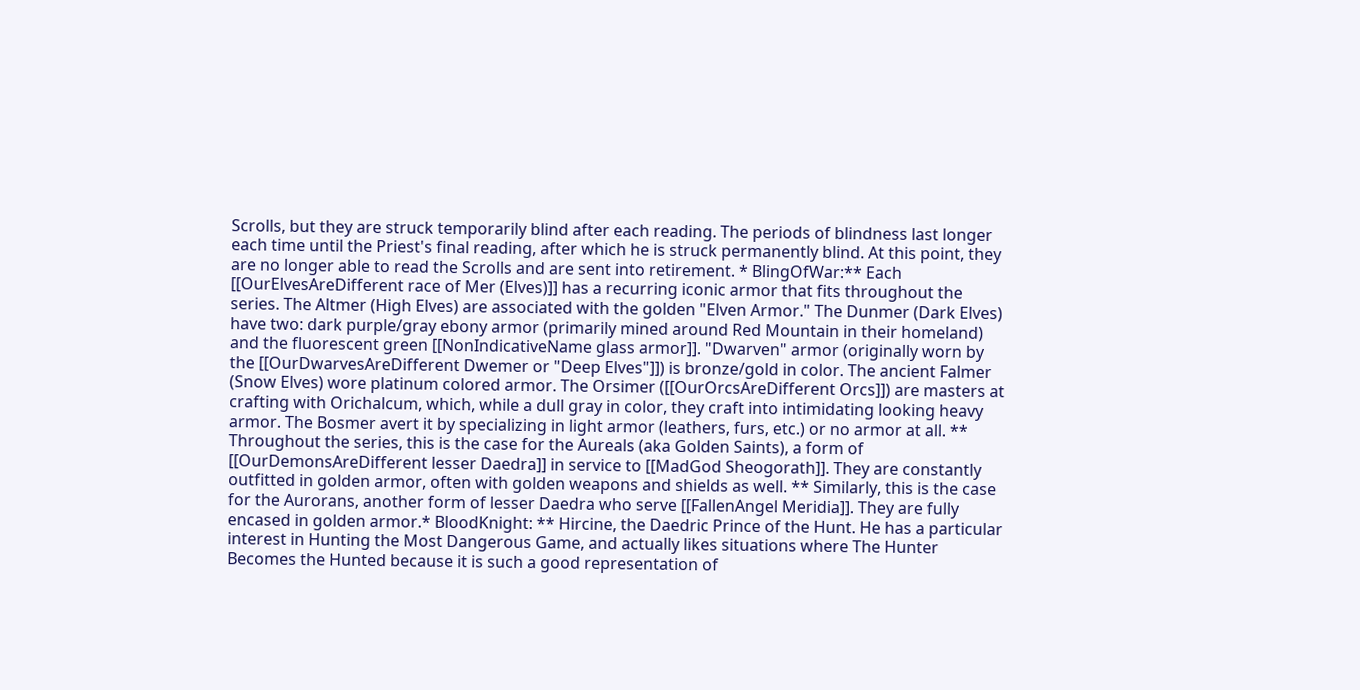Scrolls, but they are struck temporarily blind after each reading. The periods of blindness last longer each time until the Priest's final reading, after which he is struck permanently blind. At this point, they are no longer able to read the Scrolls and are sent into retirement. * BlingOfWar:** Each [[OurElvesAreDifferent race of Mer (Elves)]] has a recurring iconic armor that fits throughout the series. The Altmer (High Elves) are associated with the golden "Elven Armor." The Dunmer (Dark Elves) have two: dark purple/gray ebony armor (primarily mined around Red Mountain in their homeland) and the fluorescent green [[NonIndicativeName glass armor]]. "Dwarven" armor (originally worn by the [[OurDwarvesAreDifferent Dwemer or "Deep Elves"]]) is bronze/gold in color. The ancient Falmer (Snow Elves) wore platinum colored armor. The Orsimer ([[OurOrcsAreDifferent Orcs]]) are masters at crafting with Orichalcum, which, while a dull gray in color, they craft into intimidating looking heavy armor. The Bosmer avert it by specializing in light armor (leathers, furs, etc.) or no armor at all. ** Throughout the series, this is the case for the Aureals (aka Golden Saints), a form of [[OurDemonsAreDifferent lesser Daedra]] in service to [[MadGod Sheogorath]]. They are constantly outfitted in golden armor, often with golden weapons and shields as well. ** Similarly, this is the case for the Aurorans, another form of lesser Daedra who serve [[FallenAngel Meridia]]. They are fully encased in golden armor.* BloodKnight: ** Hircine, the Daedric Prince of the Hunt. He has a particular interest in Hunting the Most Dangerous Game, and actually likes situations where The Hunter Becomes the Hunted because it is such a good representation of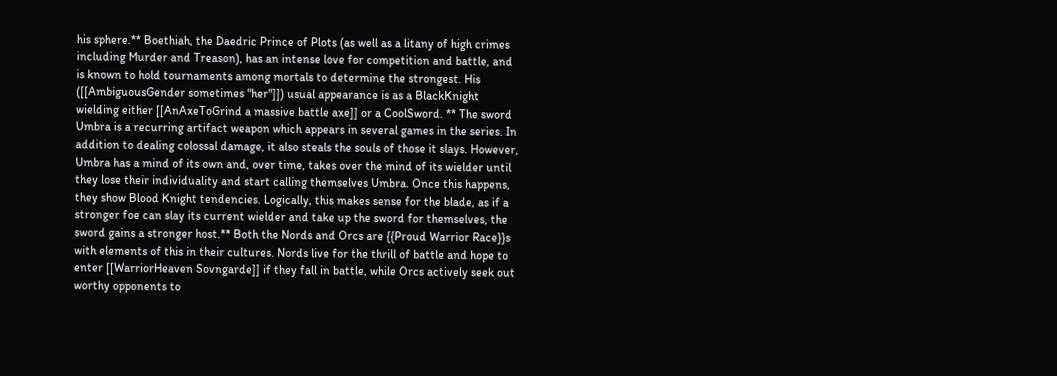his sphere.** Boethiah, the Daedric Prince of Plots (as well as a litany of high crimes including Murder and Treason), has an intense love for competition and battle, and is known to hold tournaments among mortals to determine the strongest. His ([[AmbiguousGender sometimes "her"]]) usual appearance is as a BlackKnight wielding either [[AnAxeToGrind a massive battle axe]] or a CoolSword. ** The sword Umbra is a recurring artifact weapon which appears in several games in the series. In addition to dealing colossal damage, it also steals the souls of those it slays. However, Umbra has a mind of its own and, over time, takes over the mind of its wielder until they lose their individuality and start calling themselves Umbra. Once this happens, they show Blood Knight tendencies. Logically, this makes sense for the blade, as if a stronger foe can slay its current wielder and take up the sword for themselves, the sword gains a stronger host.** Both the Nords and Orcs are {{Proud Warrior Race}}s with elements of this in their cultures. Nords live for the thrill of battle and hope to enter [[WarriorHeaven Sovngarde]] if they fall in battle, while Orcs actively seek out worthy opponents to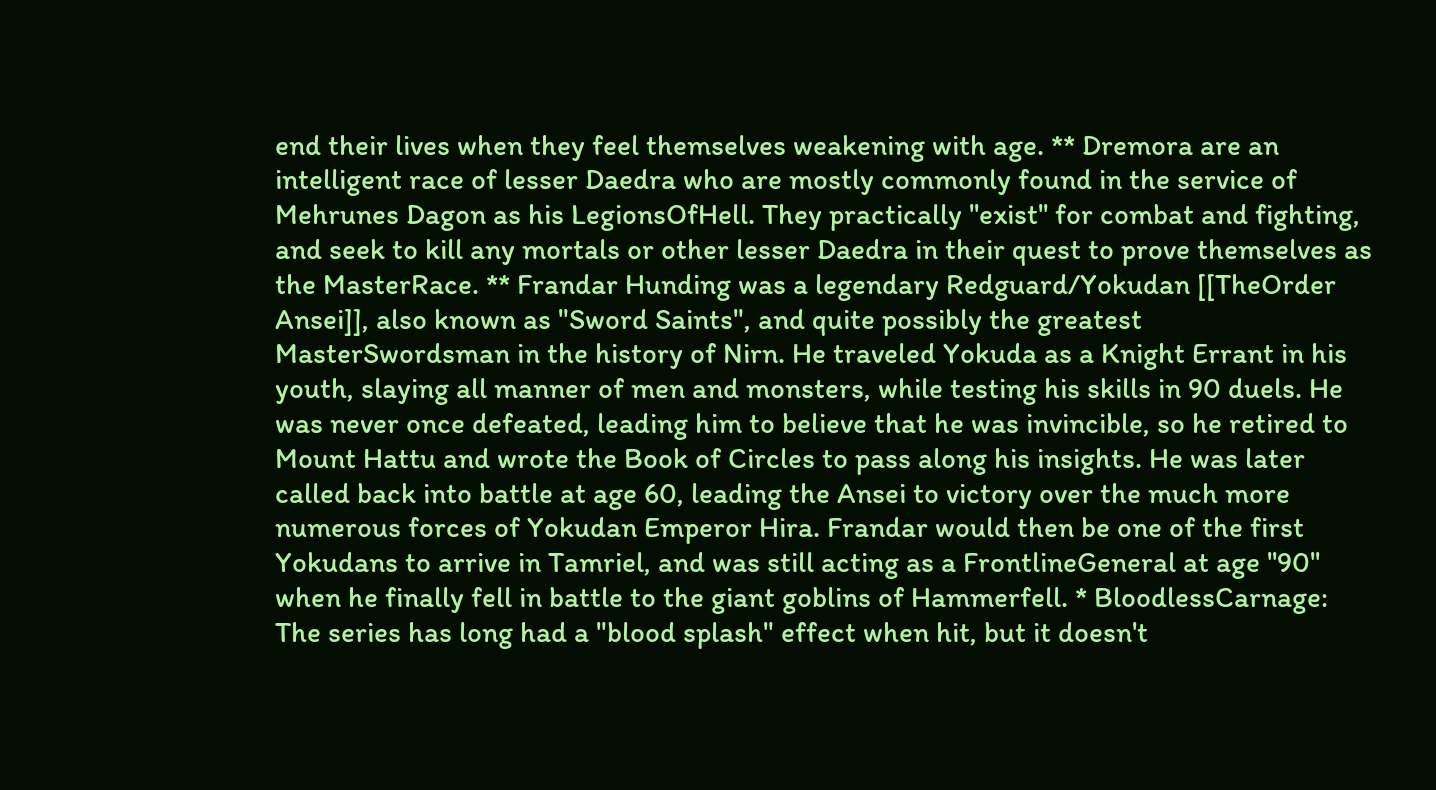end their lives when they feel themselves weakening with age. ** Dremora are an intelligent race of lesser Daedra who are mostly commonly found in the service of Mehrunes Dagon as his LegionsOfHell. They practically ''exist'' for combat and fighting, and seek to kill any mortals or other lesser Daedra in their quest to prove themselves as the MasterRace. ** Frandar Hunding was a legendary Redguard/Yokudan [[TheOrder Ansei]], also known as "Sword Saints", and quite possibly the greatest MasterSwordsman in the history of Nirn. He traveled Yokuda as a Knight Errant in his youth, slaying all manner of men and monsters, while testing his skills in 90 duels. He was never once defeated, leading him to believe that he was invincible, so he retired to Mount Hattu and wrote the Book of Circles to pass along his insights. He was later called back into battle at age 60, leading the Ansei to victory over the much more numerous forces of Yokudan Emperor Hira. Frandar would then be one of the first Yokudans to arrive in Tamriel, and was still acting as a FrontlineGeneral at age ''90'' when he finally fell in battle to the giant goblins of Hammerfell. * BloodlessCarnage: The series has long had a "blood splash" effect when hit, but it doesn't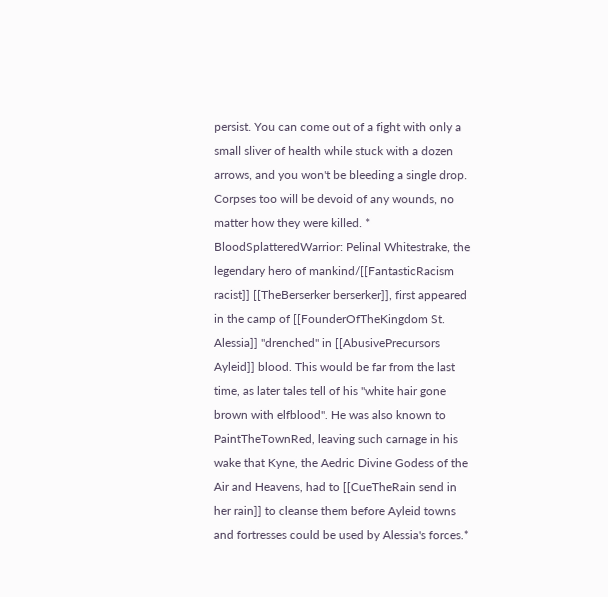persist. You can come out of a fight with only a small sliver of health while stuck with a dozen arrows, and you won't be bleeding a single drop. Corpses too will be devoid of any wounds, no matter how they were killed. * BloodSplatteredWarrior: Pelinal Whitestrake, the legendary hero of mankind/[[FantasticRacism racist]] [[TheBerserker berserker]], first appeared in the camp of [[FounderOfTheKingdom St. Alessia]] "drenched" in [[AbusivePrecursors Ayleid]] blood. This would be far from the last time, as later tales tell of his "white hair gone brown with elfblood". He was also known to PaintTheTownRed, leaving such carnage in his wake that Kyne, the Aedric Divine Godess of the Air and Heavens, had to [[CueTheRain send in her rain]] to cleanse them before Ayleid towns and fortresses could be used by Alessia's forces.*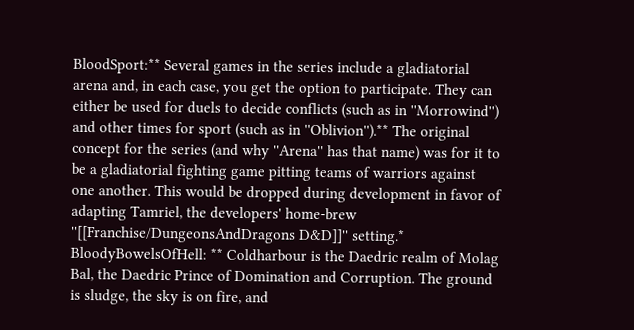BloodSport:** Several games in the series include a gladiatorial arena and, in each case, you get the option to participate. They can either be used for duels to decide conflicts (such as in ''Morrowind'') and other times for sport (such as in ''Oblivion'').** The original concept for the series (and why ''Arena'' has that name) was for it to be a gladiatorial fighting game pitting teams of warriors against one another. This would be dropped during development in favor of adapting Tamriel, the developers' home-brew ''[[Franchise/DungeonsAndDragons D&D]]'' setting.* BloodyBowelsOfHell: ** Coldharbour is the Daedric realm of Molag Bal, the Daedric Prince of Domination and Corruption. The ground is sludge, the sky is on fire, and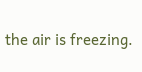the air is freezing.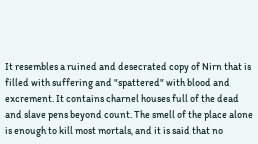It resembles a ruined and desecrated copy of Nirn that is filled with suffering and "spattered" with blood and excrement. It contains charnel houses full of the dead and slave pens beyond count. The smell of the place alone is enough to kill most mortals, and it is said that no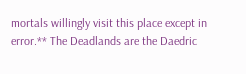mortals willingly visit this place except in error.** The Deadlands are the Daedric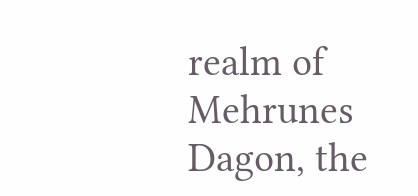realm of Mehrunes Dagon, the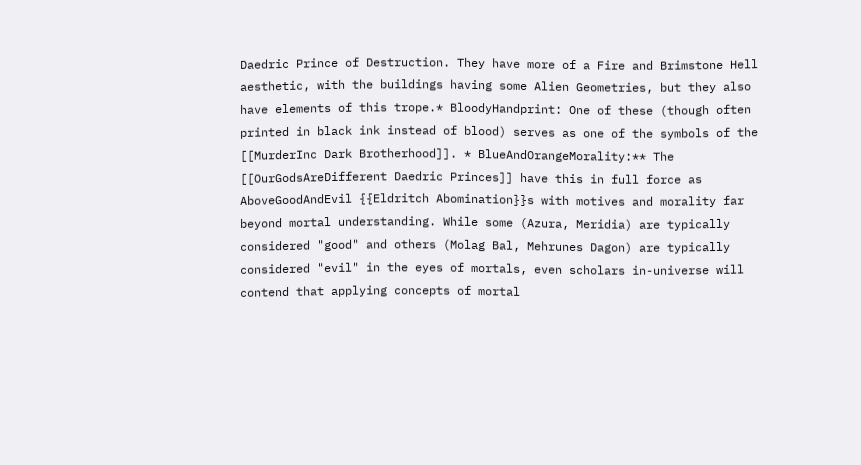Daedric Prince of Destruction. They have more of a Fire and Brimstone Hell aesthetic, with the buildings having some Alien Geometries, but they also have elements of this trope.* BloodyHandprint: One of these (though often printed in black ink instead of blood) serves as one of the symbols of the [[MurderInc Dark Brotherhood]]. * BlueAndOrangeMorality:** The [[OurGodsAreDifferent Daedric Princes]] have this in full force as AboveGoodAndEvil {{Eldritch Abomination}}s with motives and morality far beyond mortal understanding. While some (Azura, Meridia) are typically considered "good" and others (Molag Bal, Mehrunes Dagon) are typically considered "evil" in the eyes of mortals, even scholars in-universe will contend that applying concepts of mortal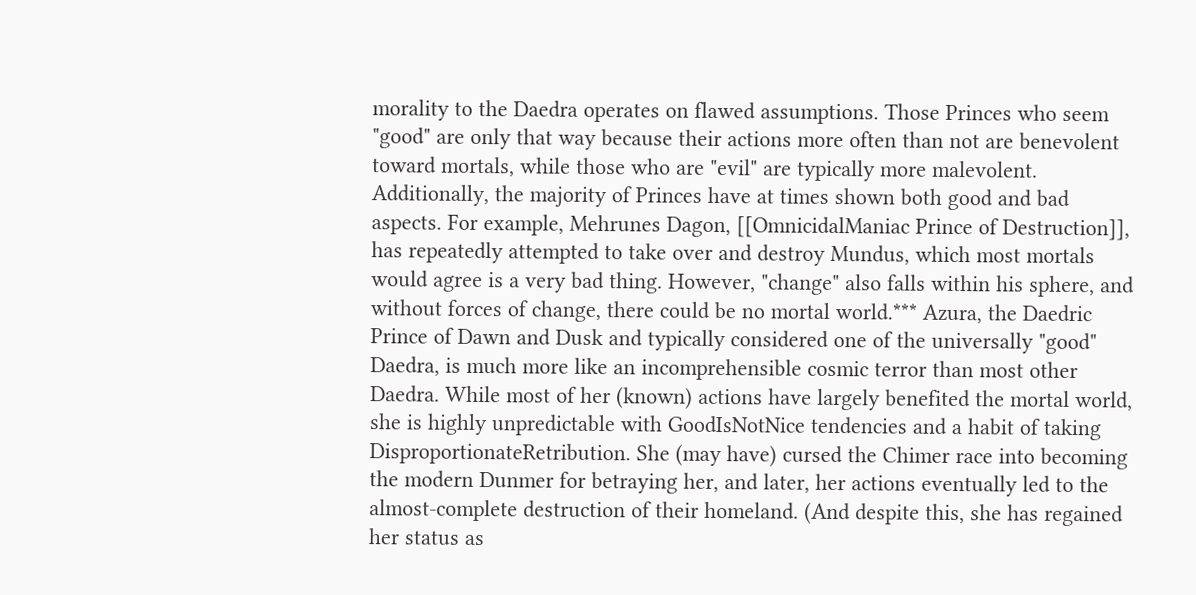morality to the Daedra operates on flawed assumptions. Those Princes who seem "good" are only that way because their actions more often than not are benevolent toward mortals, while those who are "evil" are typically more malevolent. Additionally, the majority of Princes have at times shown both good and bad aspects. For example, Mehrunes Dagon, [[OmnicidalManiac Prince of Destruction]], has repeatedly attempted to take over and destroy Mundus, which most mortals would agree is a very bad thing. However, "change" also falls within his sphere, and without forces of change, there could be no mortal world.*** Azura, the Daedric Prince of Dawn and Dusk and typically considered one of the universally "good" Daedra, is much more like an incomprehensible cosmic terror than most other Daedra. While most of her (known) actions have largely benefited the mortal world, she is highly unpredictable with GoodIsNotNice tendencies and a habit of taking DisproportionateRetribution. She (may have) cursed the Chimer race into becoming the modern Dunmer for betraying her, and later, her actions eventually led to the almost-complete destruction of their homeland. (And despite this, she has regained her status as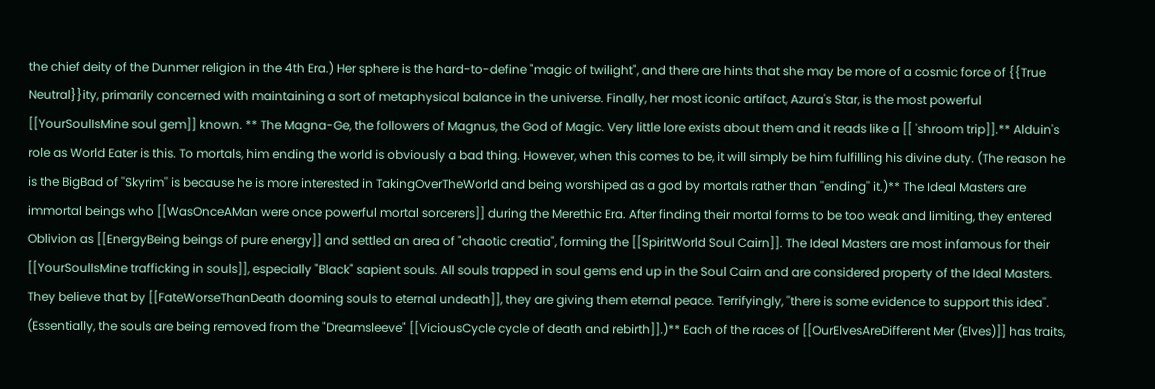the chief deity of the Dunmer religion in the 4th Era.) Her sphere is the hard-to-define "magic of twilight", and there are hints that she may be more of a cosmic force of {{True Neutral}}ity, primarily concerned with maintaining a sort of metaphysical balance in the universe. Finally, her most iconic artifact, Azura's Star, is the most powerful [[YourSoulIsMine soul gem]] known. ** The Magna-Ge, the followers of Magnus, the God of Magic. Very little lore exists about them and it reads like a [[ 'shroom trip]].** Alduin's role as World Eater is this. To mortals, him ending the world is obviously a bad thing. However, when this comes to be, it will simply be him fulfilling his divine duty. (The reason he is the BigBad of ''Skyrim'' is because he is more interested in TakingOverTheWorld and being worshiped as a god by mortals rather than ''ending'' it.)** The Ideal Masters are immortal beings who [[WasOnceAMan were once powerful mortal sorcerers]] during the Merethic Era. After finding their mortal forms to be too weak and limiting, they entered Oblivion as [[EnergyBeing beings of pure energy]] and settled an area of "chaotic creatia", forming the [[SpiritWorld Soul Cairn]]. The Ideal Masters are most infamous for their [[YourSoulIsMine trafficking in souls]], especially "Black" sapient souls. All souls trapped in soul gems end up in the Soul Cairn and are considered property of the Ideal Masters. They believe that by [[FateWorseThanDeath dooming souls to eternal undeath]], they are giving them eternal peace. Terrifyingly, ''there is some evidence to support this idea''. (Essentially, the souls are being removed from the "Dreamsleeve" [[ViciousCycle cycle of death and rebirth]].)** Each of the races of [[OurElvesAreDifferent Mer (Elves)]] has traits,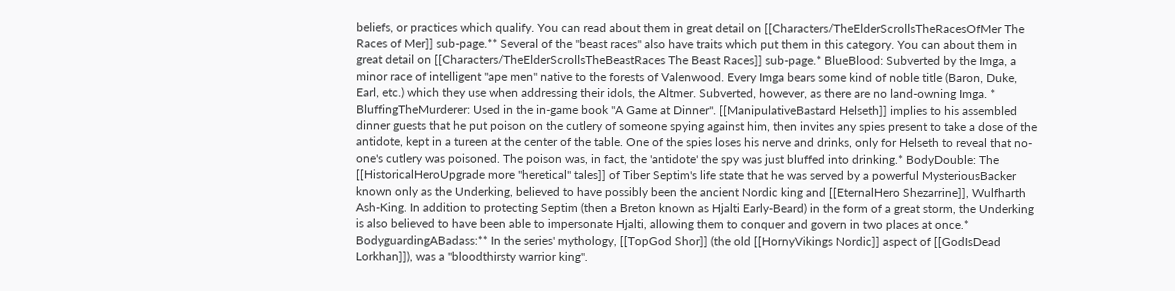beliefs, or practices which qualify. You can read about them in great detail on [[Characters/TheElderScrollsTheRacesOfMer The Races of Mer]] sub-page.** Several of the "beast races" also have traits which put them in this category. You can about them in great detail on [[Characters/TheElderScrollsTheBeastRaces The Beast Races]] sub-page.* BlueBlood: Subverted by the Imga, a minor race of intelligent "ape men" native to the forests of Valenwood. Every Imga bears some kind of noble title (Baron, Duke, Earl, etc.) which they use when addressing their idols, the Altmer. Subverted, however, as there are no land-owning Imga. * BluffingTheMurderer: Used in the in-game book ''A Game at Dinner''. [[ManipulativeBastard Helseth]] implies to his assembled dinner guests that he put poison on the cutlery of someone spying against him, then invites any spies present to take a dose of the antidote, kept in a tureen at the center of the table. One of the spies loses his nerve and drinks, only for Helseth to reveal that no-one's cutlery was poisoned. The poison was, in fact, the 'antidote' the spy was just bluffed into drinking.* BodyDouble: The [[HistoricalHeroUpgrade more "heretical" tales]] of Tiber Septim's life state that he was served by a powerful MysteriousBacker known only as the Underking, believed to have possibly been the ancient Nordic king and [[EternalHero Shezarrine]], Wulfharth Ash-King. In addition to protecting Septim (then a Breton known as Hjalti Early-Beard) in the form of a great storm, the Underking is also believed to have been able to impersonate Hjalti, allowing them to conquer and govern in two places at once.* BodyguardingABadass:** In the series' mythology, [[TopGod Shor]] (the old [[HornyVikings Nordic]] aspect of [[GodIsDead Lorkhan]]), was a "bloodthirsty warrior king".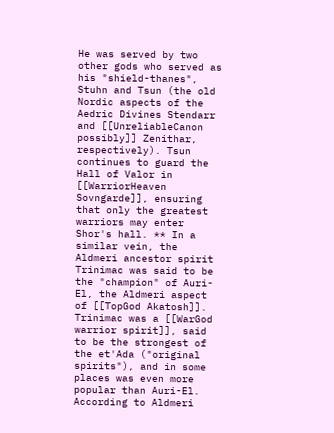He was served by two other gods who served as his "shield-thanes", Stuhn and Tsun (the old Nordic aspects of the Aedric Divines Stendarr and [[UnreliableCanon possibly]] Zenithar, respectively). Tsun continues to guard the Hall of Valor in [[WarriorHeaven Sovngarde]], ensuring that only the greatest warriors may enter Shor's hall. ** In a similar vein, the Aldmeri ancestor spirit Trinimac was said to be the "champion" of Auri-El, the Aldmeri aspect of [[TopGod Akatosh]]. Trinimac was a [[WarGod warrior spirit]], said to be the strongest of the et'Ada ("original spirits"), and in some places was even more popular than Auri-El. According to Aldmeri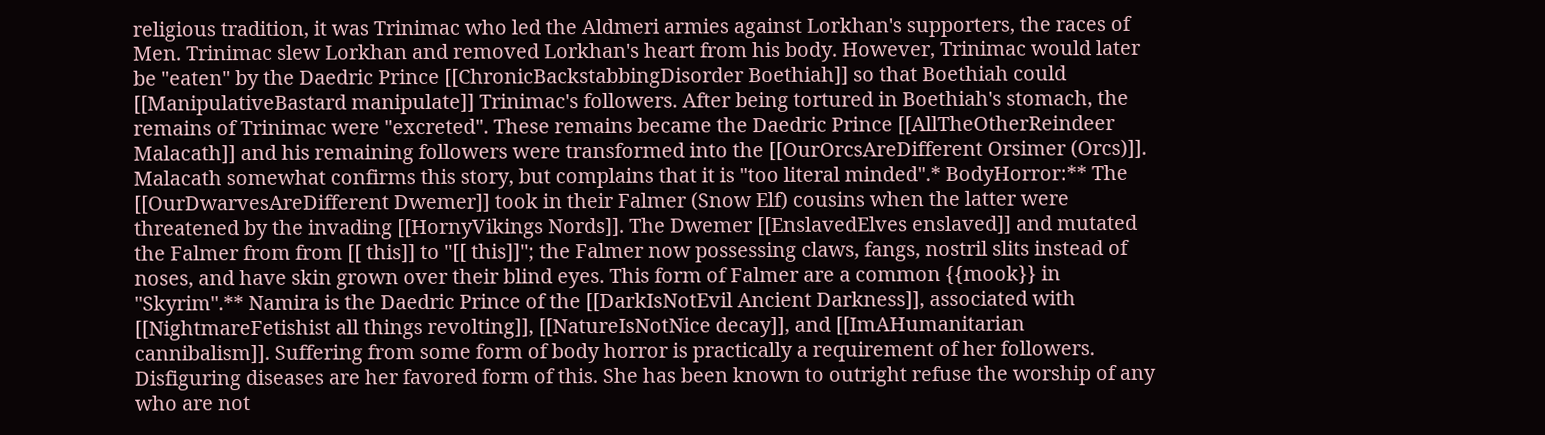religious tradition, it was Trinimac who led the Aldmeri armies against Lorkhan's supporters, the races of Men. Trinimac slew Lorkhan and removed Lorkhan's heart from his body. However, Trinimac would later be "eaten" by the Daedric Prince [[ChronicBackstabbingDisorder Boethiah]] so that Boethiah could [[ManipulativeBastard manipulate]] Trinimac's followers. After being tortured in Boethiah's stomach, the remains of Trinimac were "excreted". These remains became the Daedric Prince [[AllTheOtherReindeer Malacath]] and his remaining followers were transformed into the [[OurOrcsAreDifferent Orsimer (Orcs)]]. Malacath somewhat confirms this story, but complains that it is "too literal minded".* BodyHorror:** The [[OurDwarvesAreDifferent Dwemer]] took in their Falmer (Snow Elf) cousins when the latter were threatened by the invading [[HornyVikings Nords]]. The Dwemer [[EnslavedElves enslaved]] and mutated the Falmer from from [[ this]] to ''[[ this]]''; the Falmer now possessing claws, fangs, nostril slits instead of noses, and have skin grown over their blind eyes. This form of Falmer are a common {{mook}} in ''Skyrim''.** Namira is the Daedric Prince of the [[DarkIsNotEvil Ancient Darkness]], associated with [[NightmareFetishist all things revolting]], [[NatureIsNotNice decay]], and [[ImAHumanitarian cannibalism]]. Suffering from some form of body horror is practically a requirement of her followers. Disfiguring diseases are her favored form of this. She has been known to outright refuse the worship of any who are not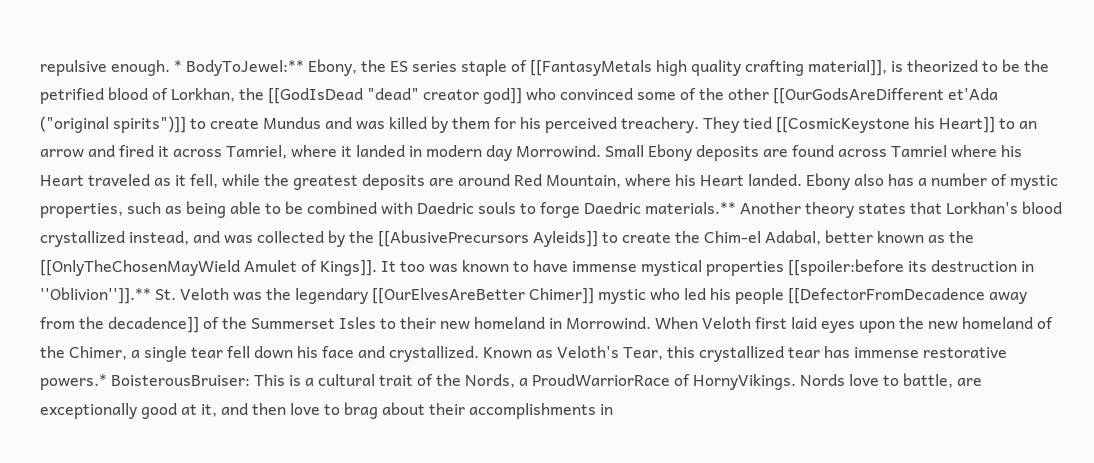repulsive enough. * BodyToJewel:** Ebony, the ES series staple of [[FantasyMetals high quality crafting material]], is theorized to be the petrified blood of Lorkhan, the [[GodIsDead "dead" creator god]] who convinced some of the other [[OurGodsAreDifferent et'Ada ("original spirits")]] to create Mundus and was killed by them for his perceived treachery. They tied [[CosmicKeystone his Heart]] to an arrow and fired it across Tamriel, where it landed in modern day Morrowind. Small Ebony deposits are found across Tamriel where his Heart traveled as it fell, while the greatest deposits are around Red Mountain, where his Heart landed. Ebony also has a number of mystic properties, such as being able to be combined with Daedric souls to forge Daedric materials.** Another theory states that Lorkhan's blood crystallized instead, and was collected by the [[AbusivePrecursors Ayleids]] to create the Chim-el Adabal, better known as the [[OnlyTheChosenMayWield Amulet of Kings]]. It too was known to have immense mystical properties [[spoiler:before its destruction in ''Oblivion'']].** St. Veloth was the legendary [[OurElvesAreBetter Chimer]] mystic who led his people [[DefectorFromDecadence away from the decadence]] of the Summerset Isles to their new homeland in Morrowind. When Veloth first laid eyes upon the new homeland of the Chimer, a single tear fell down his face and crystallized. Known as Veloth's Tear, this crystallized tear has immense restorative powers.* BoisterousBruiser: This is a cultural trait of the Nords, a ProudWarriorRace of HornyVikings. Nords love to battle, are exceptionally good at it, and then love to brag about their accomplishments in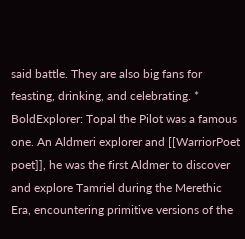said battle. They are also big fans for feasting, drinking, and celebrating. * BoldExplorer: Topal the Pilot was a famous one. An Aldmeri explorer and [[WarriorPoet poet]], he was the first Aldmer to discover and explore Tamriel during the Merethic Era, encountering primitive versions of the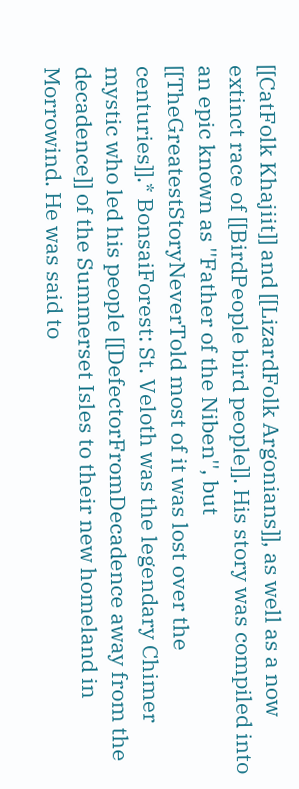[[CatFolk Khajiit]] and [[LizardFolk Argonians]], as well as a now extinct race of [[BirdPeople bird people]]. His story was compiled into an epic known as ''Father of the Niben'', but [[TheGreatestStoryNeverTold most of it was lost over the centuries]].* BonsaiForest: St. Veloth was the legendary Chimer mystic who led his people [[DefectorFromDecadence away from the decadence]] of the Summerset Isles to their new homeland in Morrowind. He was said to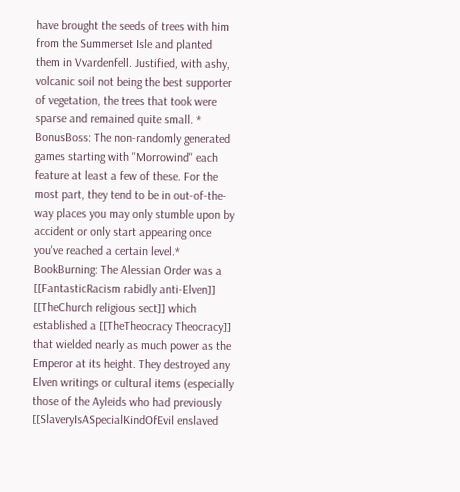have brought the seeds of trees with him from the Summerset Isle and planted them in Vvardenfell. Justified, with ashy, volcanic soil not being the best supporter of vegetation, the trees that took were sparse and remained quite small. * BonusBoss: The non-randomly generated games starting with ''Morrowind'' each feature at least a few of these. For the most part, they tend to be in out-of-the-way places you may only stumble upon by accident or only start appearing once you've reached a certain level.* BookBurning: The Alessian Order was a [[FantasticRacism rabidly anti-Elven]] [[TheChurch religious sect]] which established a [[TheTheocracy Theocracy]] that wielded nearly as much power as the Emperor at its height. They destroyed any Elven writings or cultural items (especially those of the Ayleids who had previously [[SlaveryIsASpecialKindOfEvil enslaved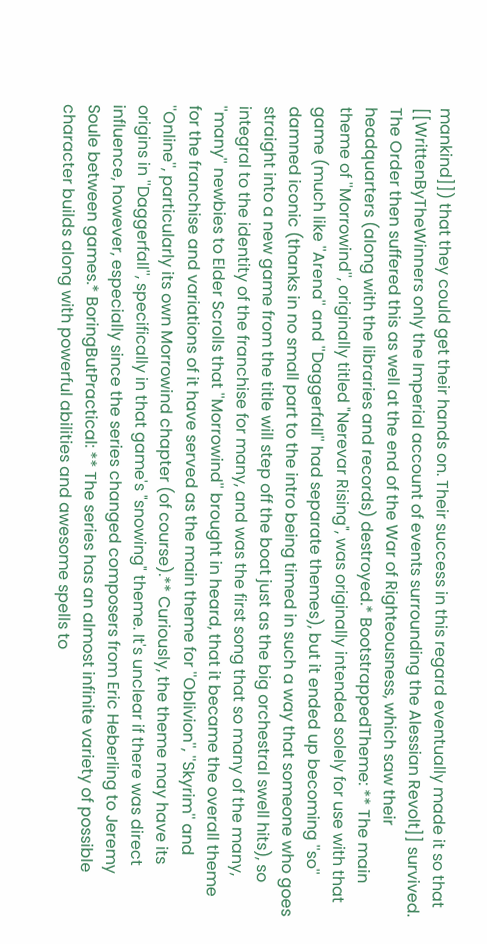mankind]]) that they could get their hands on. Their success in this regard eventually made it so that [[WrittenByTheWinners only the Imperial account of events surrounding the Alessian Revolt]] survived. The Order then suffered this as well at the end of the War of Righteousness, which saw their headquarters (along with the libraries and records) destroyed.* BootstrappedTheme: ** The main theme of ''Morrowind'', originally titled "Nerevar Rising", was originally intended solely for use with that game (much like ''Arena'' and ''Daggerfall'' had separate themes), but it ended up becoming ''so'' damned iconic (thanks in no small part to the intro being timed in such a way that someone who goes straight into a new game from the title will step off the boat just as the big orchestral swell hits), so integral to the identity of the franchise for many, and was the first song that so many of the many, ''many'' newbies to Elder Scrolls that ''Morrowind'' brought in heard, that it became the overall theme for the franchise and variations of it have served as the main theme for ''Oblivion'', ''Skyrim'' and ''Online'', particularly its own Morrowind chapter (of course).** Curiously, the theme may have its origins in ''Daggerfall'', specifically in that game's "snowing" theme. It's unclear if there was direct influence, however, especially since the series changed composers from Eric Heberling to Jeremy Soule between games.* BoringButPractical: ** The series has an almost infinite variety of possible character builds along with powerful abilities and awesome spells to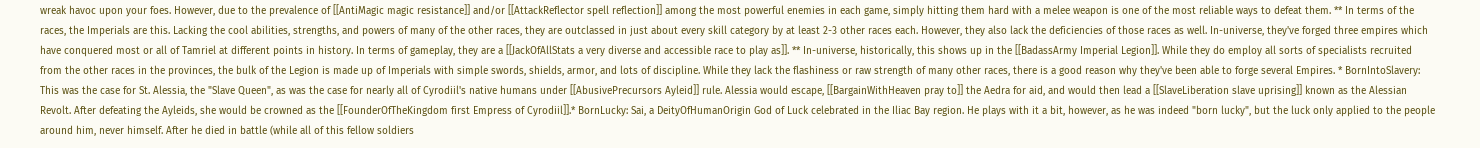wreak havoc upon your foes. However, due to the prevalence of [[AntiMagic magic resistance]] and/or [[AttackReflector spell reflection]] among the most powerful enemies in each game, simply hitting them hard with a melee weapon is one of the most reliable ways to defeat them. ** In terms of the races, the Imperials are this. Lacking the cool abilities, strengths, and powers of many of the other races, they are outclassed in just about every skill category by at least 2-3 other races each. However, they also lack the deficiencies of those races as well. In-universe, they've forged three empires which have conquered most or all of Tamriel at different points in history. In terms of gameplay, they are a [[JackOfAllStats a very diverse and accessible race to play as]]. ** In-universe, historically, this shows up in the [[BadassArmy Imperial Legion]]. While they do employ all sorts of specialists recruited from the other races in the provinces, the bulk of the Legion is made up of Imperials with simple swords, shields, armor, and lots of discipline. While they lack the flashiness or raw strength of many other races, there is a good reason why they've been able to forge several Empires. * BornIntoSlavery: This was the case for St. Alessia, the "Slave Queen", as was the case for nearly all of Cyrodiil's native humans under [[AbusivePrecursors Ayleid]] rule. Alessia would escape, [[BargainWithHeaven pray to]] the Aedra for aid, and would then lead a [[SlaveLiberation slave uprising]] known as the Alessian Revolt. After defeating the Ayleids, she would be crowned as the [[FounderOfTheKingdom first Empress of Cyrodiil]].* BornLucky: Sai, a DeityOfHumanOrigin God of Luck celebrated in the Iliac Bay region. He plays with it a bit, however, as he was indeed "born lucky", but the luck only applied to the people around him, never himself. After he died in battle (while all of this fellow soldiers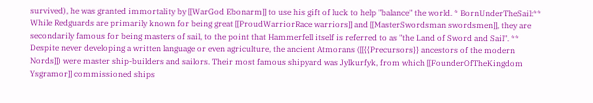survived), he was granted immortality by [[WarGod Ebonarm]] to use his gift of luck to help "balance" the world. * BornUnderTheSail:** While Redguards are primarily known for being great [[ProudWarriorRace warriors]] and [[MasterSwordsman swordsmen]], they are secondarily famous for being masters of sail, to the point that Hammerfell itself is referred to as "the Land of Sword and Sail". ** Despite never developing a written language or even agriculture, the ancient Atmorans ([[{{Precursors}} ancestors of the modern Nords]]) were master ship-builders and sailors. Their most famous shipyard was Jylkurfyk, from which [[FounderOfTheKingdom Ysgramor]] commissioned ships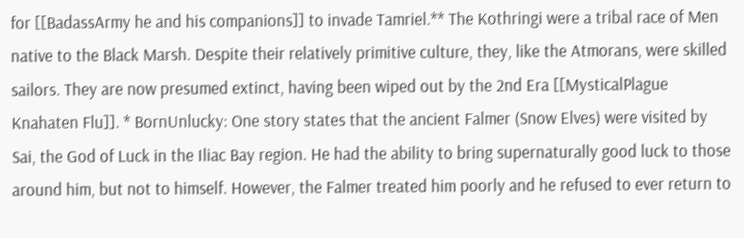for [[BadassArmy he and his companions]] to invade Tamriel.** The Kothringi were a tribal race of Men native to the Black Marsh. Despite their relatively primitive culture, they, like the Atmorans, were skilled sailors. They are now presumed extinct, having been wiped out by the 2nd Era [[MysticalPlague Knahaten Flu]]. * BornUnlucky: One story states that the ancient Falmer (Snow Elves) were visited by Sai, the God of Luck in the Iliac Bay region. He had the ability to bring supernaturally good luck to those around him, but not to himself. However, the Falmer treated him poorly and he refused to ever return to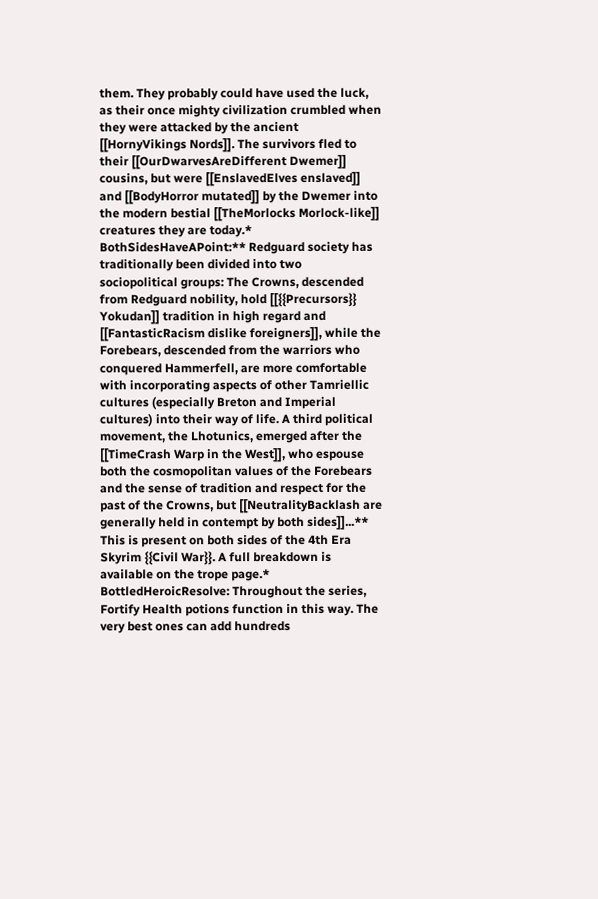them. They probably could have used the luck, as their once mighty civilization crumbled when they were attacked by the ancient [[HornyVikings Nords]]. The survivors fled to their [[OurDwarvesAreDifferent Dwemer]] cousins, but were [[EnslavedElves enslaved]] and [[BodyHorror mutated]] by the Dwemer into the modern bestial [[TheMorlocks Morlock-like]] creatures they are today.* BothSidesHaveAPoint:** Redguard society has traditionally been divided into two sociopolitical groups: The Crowns, descended from Redguard nobility, hold [[{{Precursors}} Yokudan]] tradition in high regard and [[FantasticRacism dislike foreigners]], while the Forebears, descended from the warriors who conquered Hammerfell, are more comfortable with incorporating aspects of other Tamriellic cultures (especially Breton and Imperial cultures) into their way of life. A third political movement, the Lhotunics, emerged after the [[TimeCrash Warp in the West]], who espouse both the cosmopolitan values of the Forebears and the sense of tradition and respect for the past of the Crowns, but [[NeutralityBacklash are generally held in contempt by both sides]]...** This is present on both sides of the 4th Era Skyrim {{Civil War}}. A full breakdown is available on the trope page.* BottledHeroicResolve: Throughout the series, Fortify Health potions function in this way. The very best ones can add hundreds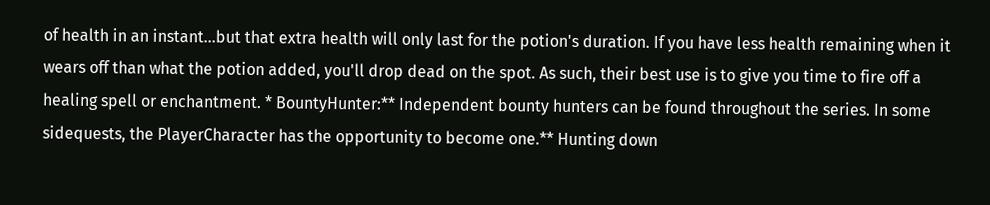of health in an instant...but that extra health will only last for the potion's duration. If you have less health remaining when it wears off than what the potion added, you'll drop dead on the spot. As such, their best use is to give you time to fire off a healing spell or enchantment. * BountyHunter:** Independent bounty hunters can be found throughout the series. In some sidequests, the PlayerCharacter has the opportunity to become one.** Hunting down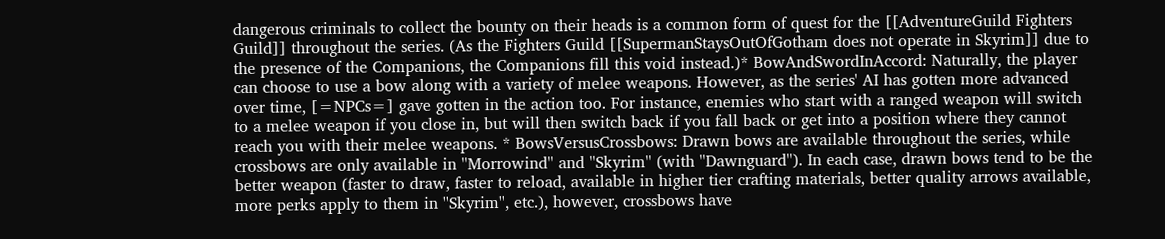dangerous criminals to collect the bounty on their heads is a common form of quest for the [[AdventureGuild Fighters Guild]] throughout the series. (As the Fighters Guild [[SupermanStaysOutOfGotham does not operate in Skyrim]] due to the presence of the Companions, the Companions fill this void instead.)* BowAndSwordInAccord: Naturally, the player can choose to use a bow along with a variety of melee weapons. However, as the series' AI has gotten more advanced over time, [=NPCs=] gave gotten in the action too. For instance, enemies who start with a ranged weapon will switch to a melee weapon if you close in, but will then switch back if you fall back or get into a position where they cannot reach you with their melee weapons. * BowsVersusCrossbows: Drawn bows are available throughout the series, while crossbows are only available in ''Morrowind'' and ''Skyrim'' (with ''Dawnguard''). In each case, drawn bows tend to be the better weapon (faster to draw, faster to reload, available in higher tier crafting materials, better quality arrows available, more perks apply to them in ''Skyrim'', etc.), however, crossbows have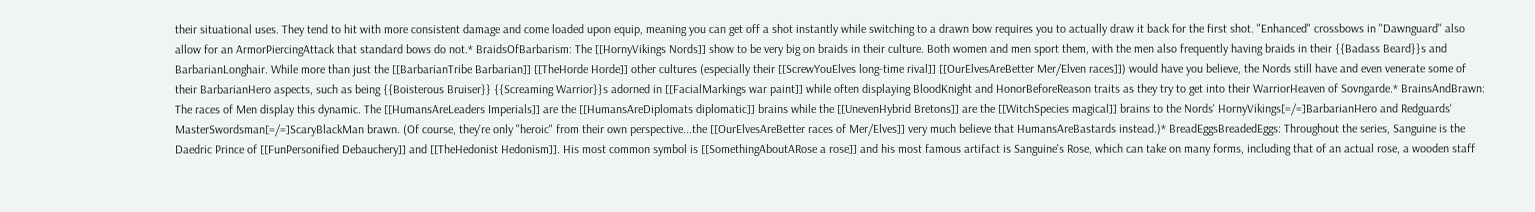their situational uses. They tend to hit with more consistent damage and come loaded upon equip, meaning you can get off a shot instantly while switching to a drawn bow requires you to actually draw it back for the first shot. "Enhanced" crossbows in ''Dawnguard'' also allow for an ArmorPiercingAttack that standard bows do not.* BraidsOfBarbarism: The [[HornyVikings Nords]] show to be very big on braids in their culture. Both women and men sport them, with the men also frequently having braids in their {{Badass Beard}}s and BarbarianLonghair. While more than just the [[BarbarianTribe Barbarian]] [[TheHorde Horde]] other cultures (especially their [[ScrewYouElves long-time rival]] [[OurElvesAreBetter Mer/Elven races]]) would have you believe, the Nords still have and even venerate some of their BarbarianHero aspects, such as being {{Boisterous Bruiser}} {{Screaming Warrior}}s adorned in [[FacialMarkings war paint]] while often displaying BloodKnight and HonorBeforeReason traits as they try to get into their WarriorHeaven of Sovngarde.* BrainsAndBrawn: The races of Men display this dynamic. The [[HumansAreLeaders Imperials]] are the [[HumansAreDiplomats diplomatic]] brains while the [[UnevenHybrid Bretons]] are the [[WitchSpecies magical]] brains to the Nords' HornyVikings[=/=]BarbarianHero and Redguards' MasterSwordsman[=/=]ScaryBlackMan brawn. (Of course, they're only "heroic" from their own perspective...the [[OurElvesAreBetter races of Mer/Elves]] very much believe that HumansAreBastards instead.)* BreadEggsBreadedEggs: Throughout the series, Sanguine is the Daedric Prince of [[FunPersonified Debauchery]] and [[TheHedonist Hedonism]]. His most common symbol is [[SomethingAboutARose a rose]] and his most famous artifact is Sanguine's Rose, which can take on many forms, including that of an actual rose, a wooden staff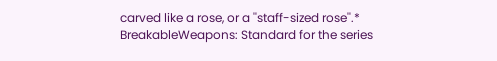carved like a rose, or a ''staff-sized rose''.* BreakableWeapons: Standard for the series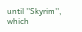until ''Skyrim'', which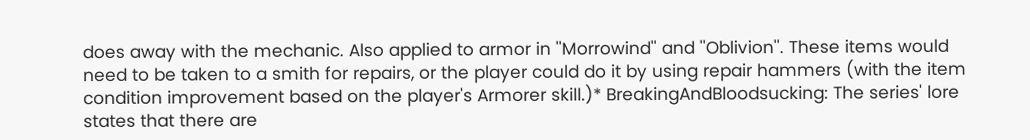does away with the mechanic. Also applied to armor in ''Morrowind'' and ''Oblivion''. These items would need to be taken to a smith for repairs, or the player could do it by using repair hammers (with the item condition improvement based on the player's Armorer skill.)* BreakingAndBloodsucking: The series' lore states that there are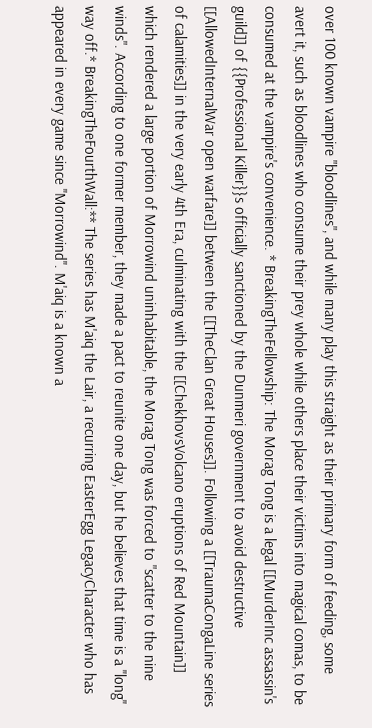over 100 known vampire "bloodlines", and while many play this straight as their primary form of feeding, some avert it, such as bloodlines who consume their prey whole while others place their victims into magical comas, to be consumed at the vampire's convenience. * BreakingTheFellowship: The Morag Tong is a legal [[MurderInc assassin's guild]] of {{Professional Killer}}s officially sanctioned by the Dunmeri government to avoid destructive [[AllowedInternalWar open warfare]] between the [[TheClan Great Houses]]. Following a [[TraumaCongaLine series of calamities]] in the very early 4th Era, culminating with the [[ChekhovsVolcano eruptions of Red Mountain]] which rendered a large portion of Morrowind uninhabitable, the Morag Tong was forced to "scatter to the nine winds". According to one former member, they made a pact to reunite one day, but he believes that time is a ''long'' way off.* BreakingTheFourthWall:** The series has M'aiq the Lair, a recurring EasterEgg LegacyCharacter who has appeared in every game since ''Morrowind''. M'aiq is a known a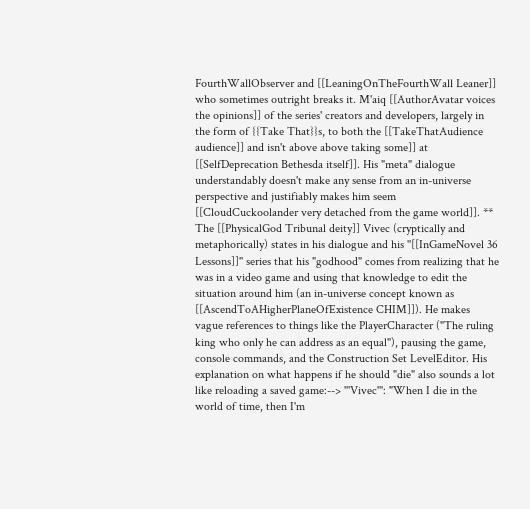FourthWallObserver and [[LeaningOnTheFourthWall Leaner]] who sometimes outright breaks it. M'aiq [[AuthorAvatar voices the opinions]] of the series' creators and developers, largely in the form of {{Take That}}s, to both the [[TakeThatAudience audience]] and isn't above above taking some]] at [[SelfDeprecation Bethesda itself]]. His "meta" dialogue understandably doesn't make any sense from an in-universe perspective and justifiably makes him seem [[CloudCuckoolander very detached from the game world]]. ** The [[PhysicalGod Tribunal deity]] Vivec (cryptically and metaphorically) states in his dialogue and his ''[[InGameNovel 36 Lessons]]'' series that his "godhood" comes from realizing that he was in a video game and using that knowledge to edit the situation around him (an in-universe concept known as [[AscendToAHigherPlaneOfExistence CHIM]]). He makes vague references to things like the PlayerCharacter ("The ruling king who only he can address as an equal"), pausing the game, console commands, and the Construction Set LevelEditor. His explanation on what happens if he should "die" also sounds a lot like reloading a saved game:--> '''Vivec''': "When I die in the world of time, then I'm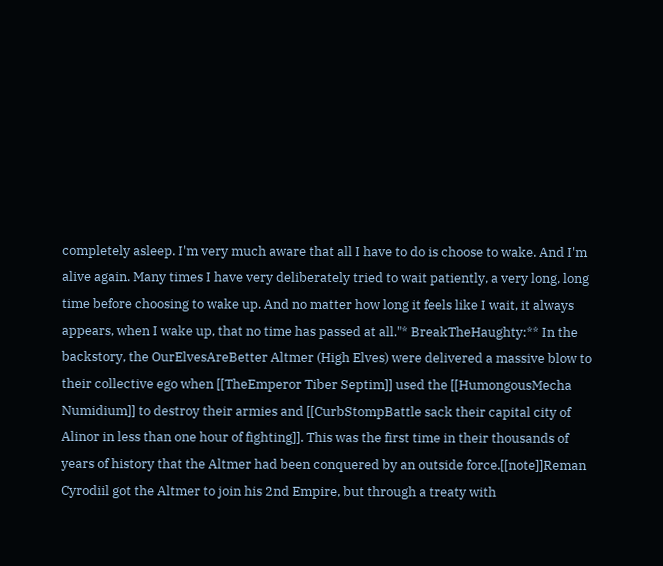completely asleep. I'm very much aware that all I have to do is choose to wake. And I'm alive again. Many times I have very deliberately tried to wait patiently, a very long, long time before choosing to wake up. And no matter how long it feels like I wait, it always appears, when I wake up, that no time has passed at all."* BreakTheHaughty:** In the backstory, the OurElvesAreBetter Altmer (High Elves) were delivered a massive blow to their collective ego when [[TheEmperor Tiber Septim]] used the [[HumongousMecha Numidium]] to destroy their armies and [[CurbStompBattle sack their capital city of Alinor in less than one hour of fighting]]. This was the first time in their thousands of years of history that the Altmer had been conquered by an outside force.[[note]]Reman Cyrodiil got the Altmer to join his 2nd Empire, but through a treaty with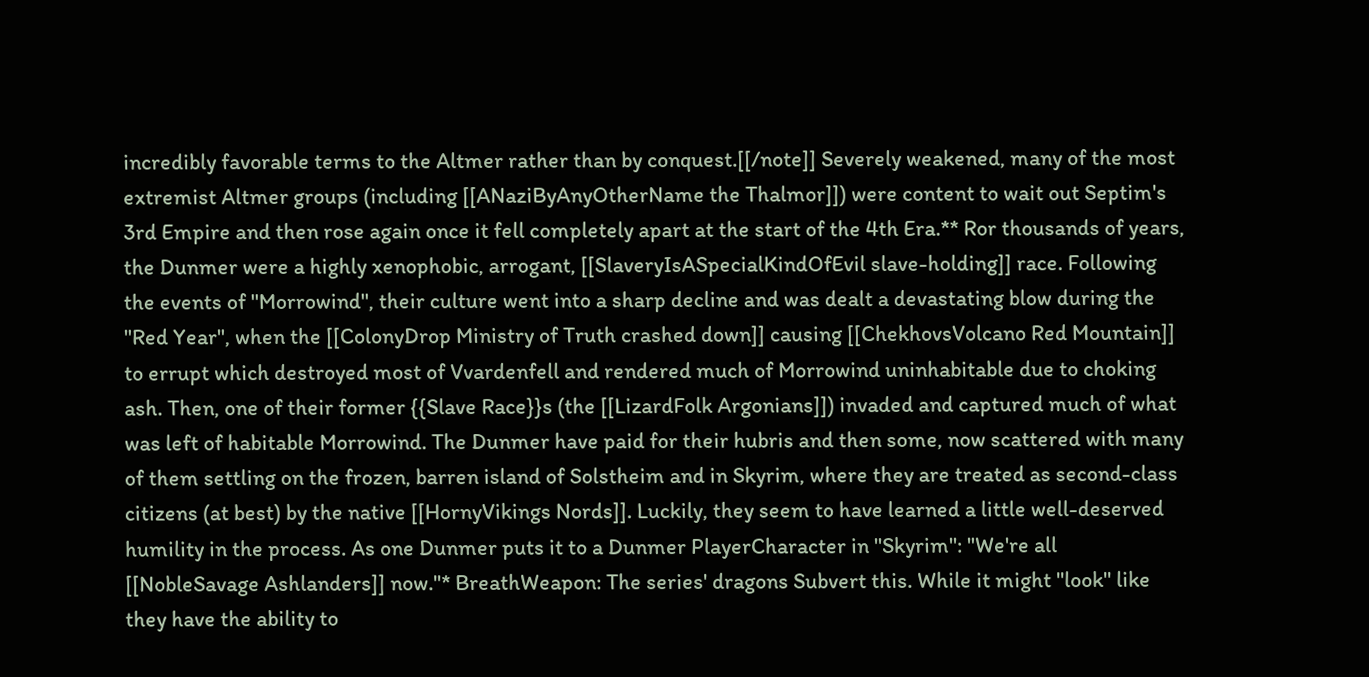incredibly favorable terms to the Altmer rather than by conquest.[[/note]] Severely weakened, many of the most extremist Altmer groups (including [[ANaziByAnyOtherName the Thalmor]]) were content to wait out Septim's 3rd Empire and then rose again once it fell completely apart at the start of the 4th Era.** Ror thousands of years, the Dunmer were a highly xenophobic, arrogant, [[SlaveryIsASpecialKindOfEvil slave-holding]] race. Following the events of ''Morrowind'', their culture went into a sharp decline and was dealt a devastating blow during the "Red Year", when the [[ColonyDrop Ministry of Truth crashed down]] causing [[ChekhovsVolcano Red Mountain]] to errupt which destroyed most of Vvardenfell and rendered much of Morrowind uninhabitable due to choking ash. Then, one of their former {{Slave Race}}s (the [[LizardFolk Argonians]]) invaded and captured much of what was left of habitable Morrowind. The Dunmer have paid for their hubris and then some, now scattered with many of them settling on the frozen, barren island of Solstheim and in Skyrim, where they are treated as second-class citizens (at best) by the native [[HornyVikings Nords]]. Luckily, they seem to have learned a little well-deserved humility in the process. As one Dunmer puts it to a Dunmer PlayerCharacter in ''Skyrim'': "We're all [[NobleSavage Ashlanders]] now."* BreathWeapon: The series' dragons Subvert this. While it might ''look'' like they have the ability to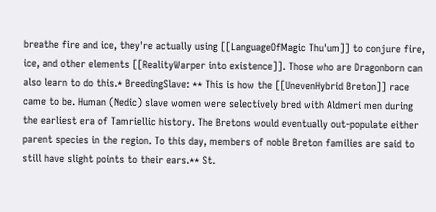breathe fire and ice, they're actually using [[LanguageOfMagic Thu'um]] to conjure fire, ice, and other elements [[RealityWarper into existence]]. Those who are Dragonborn can also learn to do this.* BreedingSlave: ** This is how the [[UnevenHybrid Breton]] race came to be. Human (Nedic) slave women were selectively bred with Aldmeri men during the earliest era of Tamriellic history. The Bretons would eventually out-populate either parent species in the region. To this day, members of noble Breton families are said to still have slight points to their ears.** St.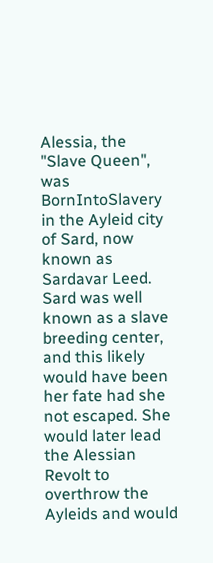Alessia, the "Slave Queen", was BornIntoSlavery in the Ayleid city of Sard, now known as Sardavar Leed. Sard was well known as a slave breeding center, and this likely would have been her fate had she not escaped. She would later lead the Alessian Revolt to overthrow the Ayleids and would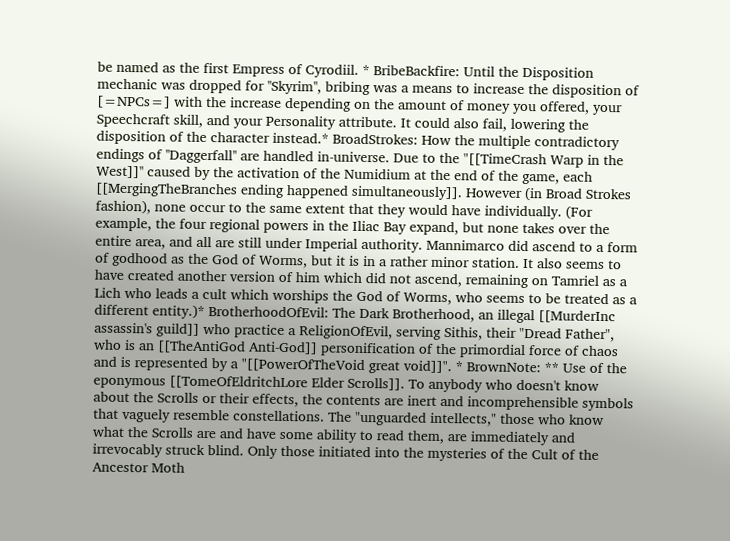be named as the first Empress of Cyrodiil. * BribeBackfire: Until the Disposition mechanic was dropped for ''Skyrim'', bribing was a means to increase the disposition of [=NPCs=] with the increase depending on the amount of money you offered, your Speechcraft skill, and your Personality attribute. It could also fail, lowering the disposition of the character instead.* BroadStrokes: How the multiple contradictory endings of ''Daggerfall'' are handled in-universe. Due to the "[[TimeCrash Warp in the West]]'' caused by the activation of the Numidium at the end of the game, each [[MergingTheBranches ending happened simultaneously]]. However (in Broad Strokes fashion), none occur to the same extent that they would have individually. (For example, the four regional powers in the Iliac Bay expand, but none takes over the entire area, and all are still under Imperial authority. Mannimarco did ascend to a form of godhood as the God of Worms, but it is in a rather minor station. It also seems to have created another version of him which did not ascend, remaining on Tamriel as a Lich who leads a cult which worships the God of Worms, who seems to be treated as a different entity.)* BrotherhoodOfEvil: The Dark Brotherhood, an illegal [[MurderInc assassin's guild]] who practice a ReligionOfEvil, serving Sithis, their "Dread Father", who is an [[TheAntiGod Anti-God]] personification of the primordial force of chaos and is represented by a "[[PowerOfTheVoid great void]]". * BrownNote: ** Use of the eponymous [[TomeOfEldritchLore Elder Scrolls]]. To anybody who doesn't know about the Scrolls or their effects, the contents are inert and incomprehensible symbols that vaguely resemble constellations. The "unguarded intellects," those who know what the Scrolls are and have some ability to read them, are immediately and irrevocably struck blind. Only those initiated into the mysteries of the Cult of the Ancestor Moth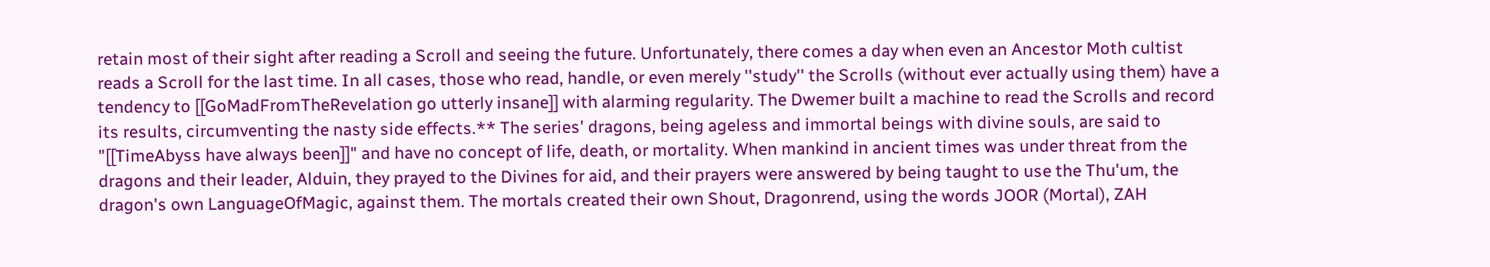retain most of their sight after reading a Scroll and seeing the future. Unfortunately, there comes a day when even an Ancestor Moth cultist reads a Scroll for the last time. In all cases, those who read, handle, or even merely ''study'' the Scrolls (without ever actually using them) have a tendency to [[GoMadFromTheRevelation go utterly insane]] with alarming regularity. The Dwemer built a machine to read the Scrolls and record its results, circumventing the nasty side effects.** The series' dragons, being ageless and immortal beings with divine souls, are said to "[[TimeAbyss have always been]]" and have no concept of life, death, or mortality. When mankind in ancient times was under threat from the dragons and their leader, Alduin, they prayed to the Divines for aid, and their prayers were answered by being taught to use the Thu'um, the dragon's own LanguageOfMagic, against them. The mortals created their own Shout, Dragonrend, using the words JOOR (Mortal), ZAH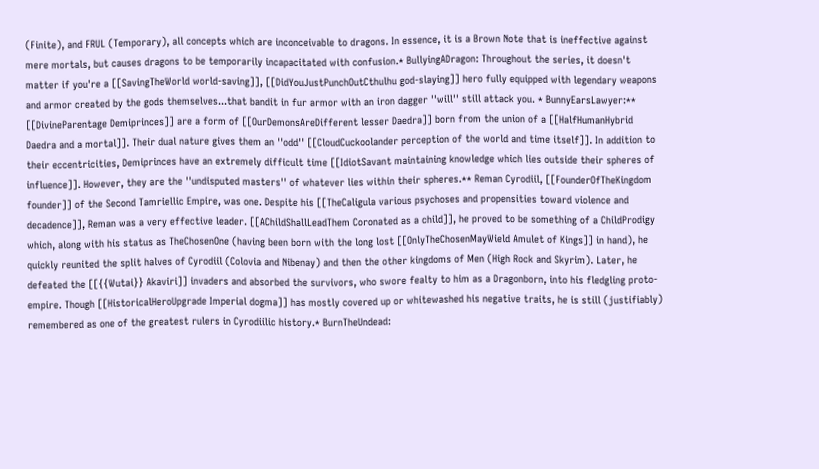(Finite), and FRUL (Temporary), all concepts which are inconceivable to dragons. In essence, it is a Brown Note that is ineffective against mere mortals, but causes dragons to be temporarily incapacitated with confusion.* BullyingADragon: Throughout the series, it doesn't matter if you're a [[SavingTheWorld world-saving]], [[DidYouJustPunchOutCthulhu god-slaying]] hero fully equipped with legendary weapons and armor created by the gods themselves...that bandit in fur armor with an iron dagger ''will'' still attack you. * BunnyEarsLawyer:** [[DivineParentage Demiprinces]] are a form of [[OurDemonsAreDifferent lesser Daedra]] born from the union of a [[HalfHumanHybrid Daedra and a mortal]]. Their dual nature gives them an ''odd'' [[CloudCuckoolander perception of the world and time itself]]. In addition to their eccentricities, Demiprinces have an extremely difficult time [[IdiotSavant maintaining knowledge which lies outside their spheres of influence]]. However, they are the ''undisputed masters'' of whatever lies within their spheres.** Reman Cyrodiil, [[FounderOfTheKingdom founder]] of the Second Tamriellic Empire, was one. Despite his [[TheCaligula various psychoses and propensities toward violence and decadence]], Reman was a very effective leader. [[AChildShallLeadThem Coronated as a child]], he proved to be something of a ChildProdigy which, along with his status as TheChosenOne (having been born with the long lost [[OnlyTheChosenMayWield Amulet of Kings]] in hand), he quickly reunited the split halves of Cyrodiil (Colovia and Nibenay) and then the other kingdoms of Men (High Rock and Skyrim). Later, he defeated the [[{{Wutai}} Akaviri]] invaders and absorbed the survivors, who swore fealty to him as a Dragonborn, into his fledgling proto-empire. Though [[HistoricalHeroUpgrade Imperial dogma]] has mostly covered up or whitewashed his negative traits, he is still (justifiably) remembered as one of the greatest rulers in Cyrodiilic history.* BurnTheUndead: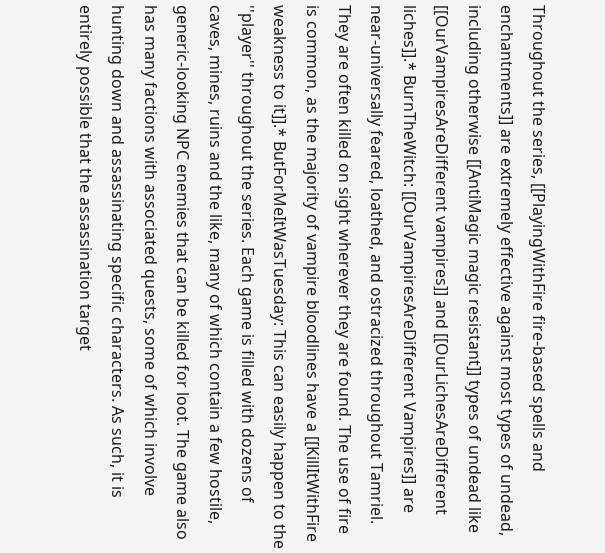Throughout the series, [[PlayingWithFire fire-based spells and enchantments]] are extremely effective against most types of undead, including otherwise [[AntiMagic magic resistant]] types of undead like [[OurVampiresAreDifferent vampires]] and [[OurLichesAreDifferent liches]].* BurnTheWitch: [[OurVampiresAreDifferent Vampires]] are near-universally feared, loathed, and ostracized throughout Tamriel. They are often killed on sight wherever they are found. The use of fire is common, as the majority of vampire bloodlines have a [[KillItWithFire weakness to it]].* ButForMeItWasTuesday: This can easily happen to the ''player'' throughout the series. Each game is filled with dozens of caves, mines, ruins and the like, many of which contain a few hostile, generic-looking NPC enemies that can be killed for loot. The game also has many factions with associated quests, some of which involve hunting down and assassinating specific characters. As such, it is entirely possible that the assassination target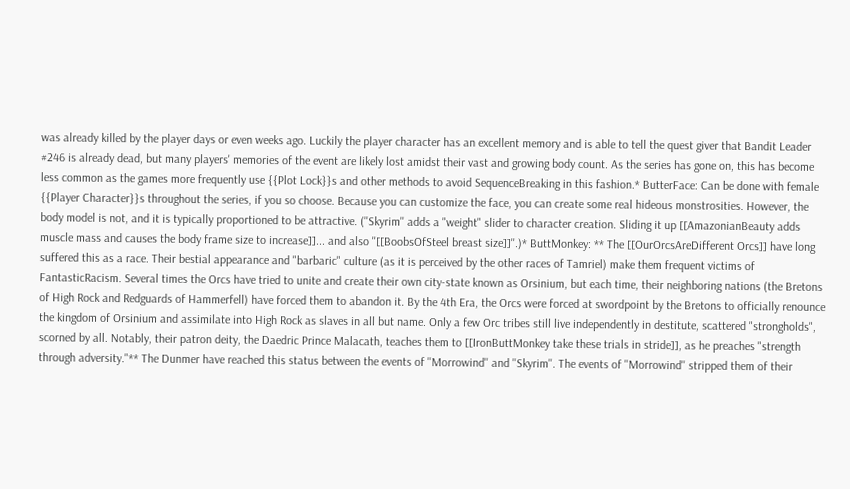was already killed by the player days or even weeks ago. Luckily the player character has an excellent memory and is able to tell the quest giver that Bandit Leader #246 is already dead, but many players' memories of the event are likely lost amidst their vast and growing body count. As the series has gone on, this has become less common as the games more frequently use {{Plot Lock}}s and other methods to avoid SequenceBreaking in this fashion.* ButterFace: Can be done with female {{Player Character}}s throughout the series, if you so choose. Because you can customize the face, you can create some real hideous monstrosities. However, the body model is not, and it is typically proportioned to be attractive. (''Skyrim'' adds a "weight" slider to character creation. Sliding it up [[AmazonianBeauty adds muscle mass and causes the body frame size to increase]]... and also ''[[BoobsOfSteel breast size]]''.)* ButtMonkey: ** The [[OurOrcsAreDifferent Orcs]] have long suffered this as a race. Their bestial appearance and "barbaric" culture (as it is perceived by the other races of Tamriel) make them frequent victims of FantasticRacism. Several times the Orcs have tried to unite and create their own city-state known as Orsinium, but each time, their neighboring nations (the Bretons of High Rock and Redguards of Hammerfell) have forced them to abandon it. By the 4th Era, the Orcs were forced at swordpoint by the Bretons to officially renounce the kingdom of Orsinium and assimilate into High Rock as slaves in all but name. Only a few Orc tribes still live independently in destitute, scattered "strongholds", scorned by all. Notably, their patron deity, the Daedric Prince Malacath, teaches them to [[IronButtMonkey take these trials in stride]], as he preaches "strength through adversity."** The Dunmer have reached this status between the events of ''Morrowind'' and ''Skyrim''. The events of ''Morrowind'' stripped them of their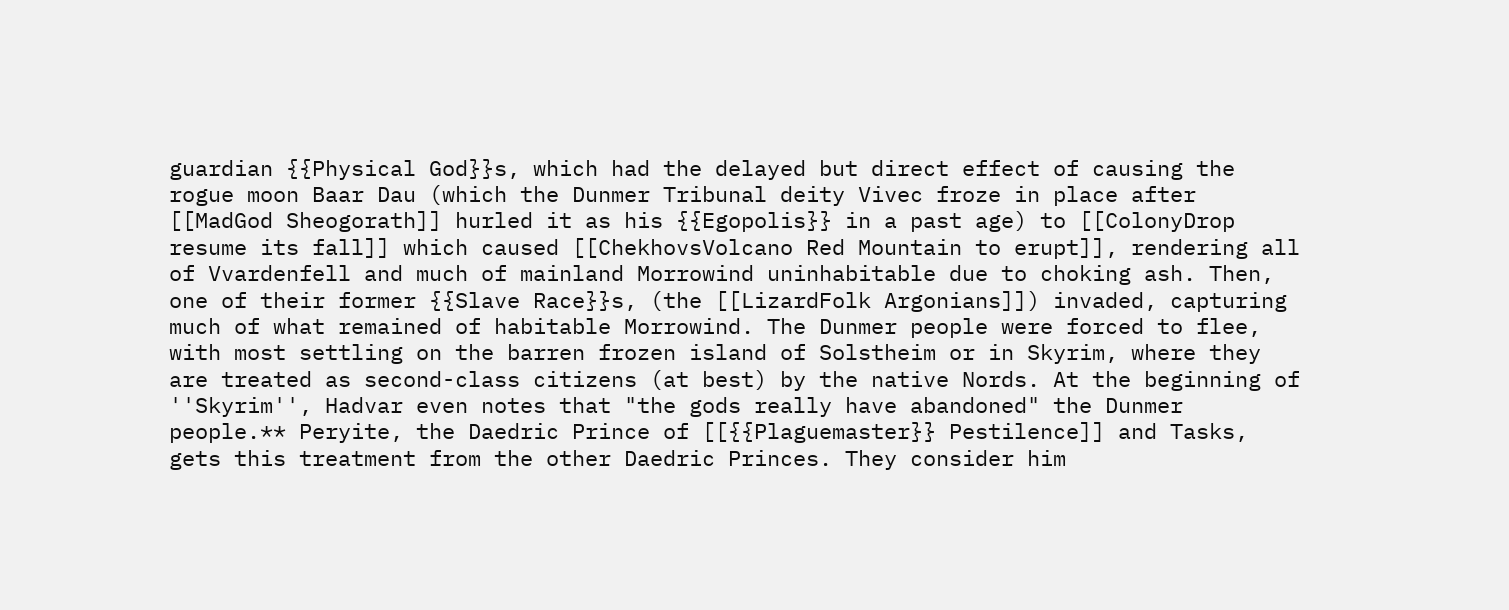guardian {{Physical God}}s, which had the delayed but direct effect of causing the rogue moon Baar Dau (which the Dunmer Tribunal deity Vivec froze in place after [[MadGod Sheogorath]] hurled it as his {{Egopolis}} in a past age) to [[ColonyDrop resume its fall]] which caused [[ChekhovsVolcano Red Mountain to erupt]], rendering all of Vvardenfell and much of mainland Morrowind uninhabitable due to choking ash. Then, one of their former {{Slave Race}}s, (the [[LizardFolk Argonians]]) invaded, capturing much of what remained of habitable Morrowind. The Dunmer people were forced to flee, with most settling on the barren frozen island of Solstheim or in Skyrim, where they are treated as second-class citizens (at best) by the native Nords. At the beginning of ''Skyrim'', Hadvar even notes that "the gods really have abandoned" the Dunmer people.** Peryite, the Daedric Prince of [[{{Plaguemaster}} Pestilence]] and Tasks, gets this treatment from the other Daedric Princes. They consider him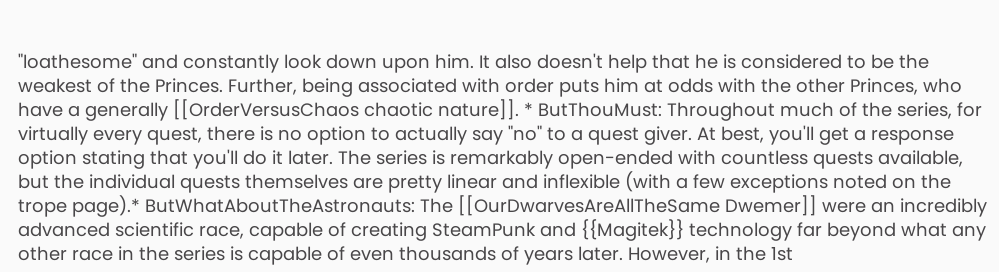"loathesome" and constantly look down upon him. It also doesn't help that he is considered to be the weakest of the Princes. Further, being associated with order puts him at odds with the other Princes, who have a generally [[OrderVersusChaos chaotic nature]]. * ButThouMust: Throughout much of the series, for virtually every quest, there is no option to actually say "no" to a quest giver. At best, you'll get a response option stating that you'll do it later. The series is remarkably open-ended with countless quests available, but the individual quests themselves are pretty linear and inflexible (with a few exceptions noted on the trope page).* ButWhatAboutTheAstronauts: The [[OurDwarvesAreAllTheSame Dwemer]] were an incredibly advanced scientific race, capable of creating SteamPunk and {{Magitek}} technology far beyond what any other race in the series is capable of even thousands of years later. However, in the 1st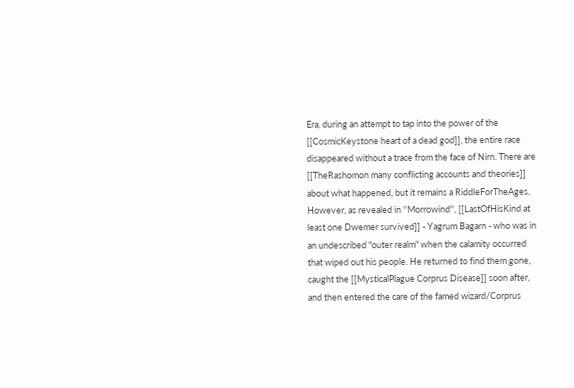Era, during an attempt to tap into the power of the [[CosmicKeystone heart of a dead god]], the entire race disappeared without a trace from the face of Nirn. There are [[TheRashomon many conflicting accounts and theories]] about what happened, but it remains a RiddleForTheAges. However, as revealed in ''Morrowind'', [[LastOfHisKind at least one Dwemer survived]] - Yagrum Bagarn - who was in an undescribed "outer realm" when the calamity occurred that wiped out his people. He returned to find them gone, caught the [[MysticalPlague Corprus Disease]] soon after, and then entered the care of the famed wizard/Corprus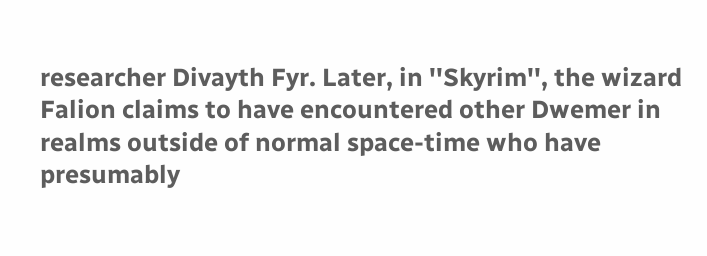researcher Divayth Fyr. Later, in ''Skyrim'', the wizard Falion claims to have encountered other Dwemer in realms outside of normal space-time who have presumably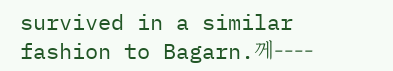survived in a similar fashion to Bagarn.께----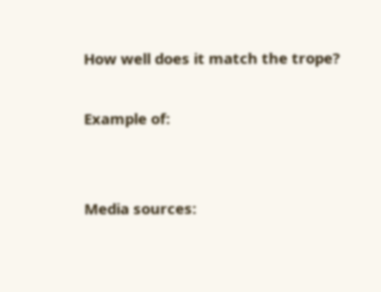How well does it match the trope?

Example of:


Media sources: